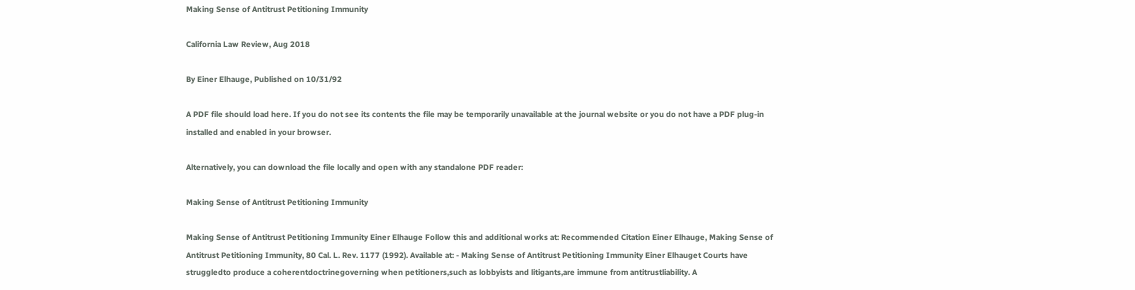Making Sense of Antitrust Petitioning Immunity

California Law Review, Aug 2018

By Einer Elhauge, Published on 10/31/92

A PDF file should load here. If you do not see its contents the file may be temporarily unavailable at the journal website or you do not have a PDF plug-in installed and enabled in your browser.

Alternatively, you can download the file locally and open with any standalone PDF reader:

Making Sense of Antitrust Petitioning Immunity

Making Sense of Antitrust Petitioning Immunity Einer Elhauge Follow this and additional works at: Recommended Citation Einer Elhauge, Making Sense of Antitrust Petitioning Immunity, 80 Cal. L. Rev. 1177 (1992). Available at: - Making Sense of Antitrust Petitioning Immunity Einer Elhauget Courts have struggledto produce a coherentdoctrinegoverning when petitioners,such as lobbyists and litigants,are immune from antitrustliability. A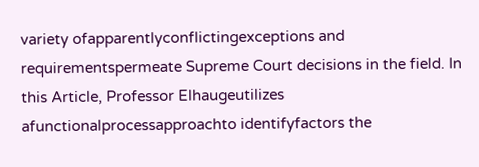variety ofapparentlyconflictingexceptions and requirementspermeate Supreme Court decisions in the field. In this Article, Professor Elhaugeutilizes afunctionalprocessapproachto identifyfactors the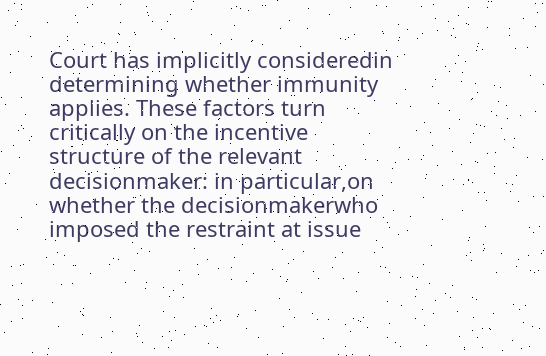Court has implicitly consideredin determining whether immunity applies. These factors turn critically on the incentive structure of the relevant decisionmaker: in particular,on whether the decisionmakerwho imposed the restraint at issue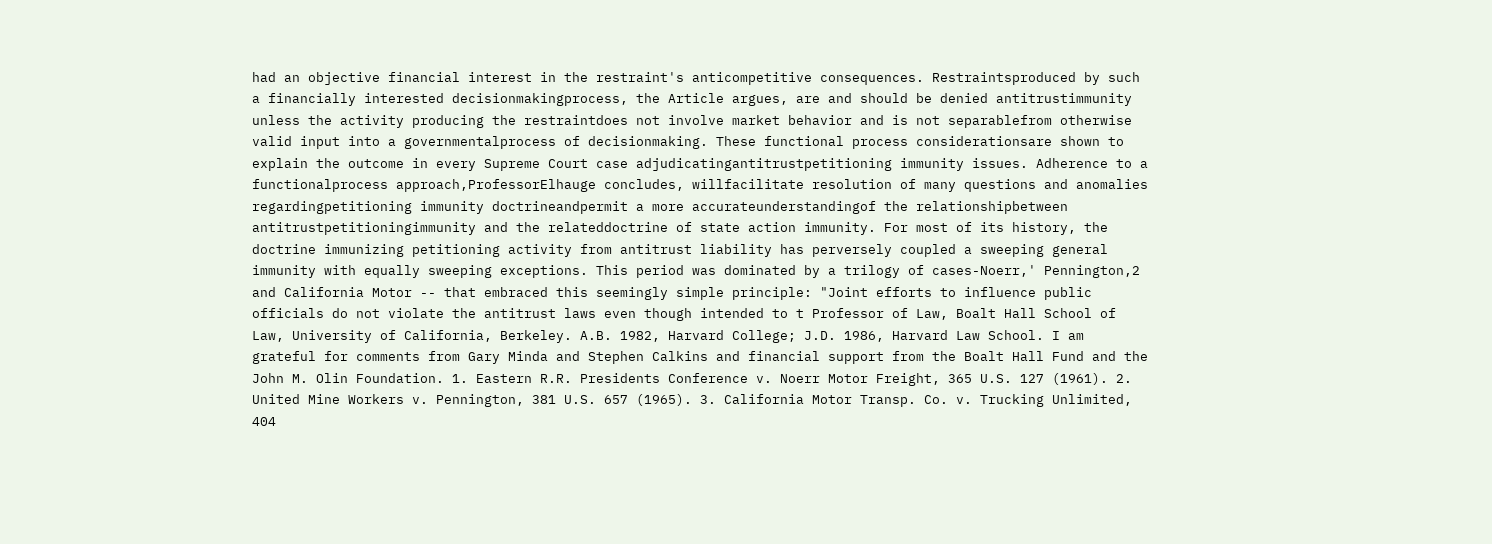had an objective financial interest in the restraint's anticompetitive consequences. Restraintsproduced by such a financially interested decisionmakingprocess, the Article argues, are and should be denied antitrustimmunity unless the activity producing the restraintdoes not involve market behavior and is not separablefrom otherwise valid input into a governmentalprocess of decisionmaking. These functional process considerationsare shown to explain the outcome in every Supreme Court case adjudicatingantitrustpetitioning immunity issues. Adherence to a functionalprocess approach,ProfessorElhauge concludes, willfacilitate resolution of many questions and anomalies regardingpetitioning immunity doctrineandpermit a more accurateunderstandingof the relationshipbetween antitrustpetitioningimmunity and the relateddoctrine of state action immunity. For most of its history, the doctrine immunizing petitioning activity from antitrust liability has perversely coupled a sweeping general immunity with equally sweeping exceptions. This period was dominated by a trilogy of cases-Noerr,' Pennington,2 and California Motor -- that embraced this seemingly simple principle: "Joint efforts to influence public officials do not violate the antitrust laws even though intended to t Professor of Law, Boalt Hall School of Law, University of California, Berkeley. A.B. 1982, Harvard College; J.D. 1986, Harvard Law School. I am grateful for comments from Gary Minda and Stephen Calkins and financial support from the Boalt Hall Fund and the John M. Olin Foundation. 1. Eastern R.R. Presidents Conference v. Noerr Motor Freight, 365 U.S. 127 (1961). 2. United Mine Workers v. Pennington, 381 U.S. 657 (1965). 3. California Motor Transp. Co. v. Trucking Unlimited, 404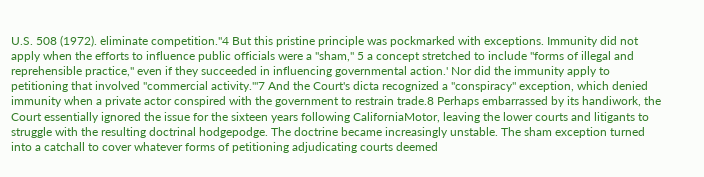U.S. 508 (1972). eliminate competition."4 But this pristine principle was pockmarked with exceptions. Immunity did not apply when the efforts to influence public officials were a "sham," 5 a concept stretched to include "forms of illegal and reprehensible practice," even if they succeeded in influencing governmental action.' Nor did the immunity apply to petitioning that involved "commercial activity."'7 And the Court's dicta recognized a "conspiracy" exception, which denied immunity when a private actor conspired with the government to restrain trade.8 Perhaps embarrassed by its handiwork, the Court essentially ignored the issue for the sixteen years following CaliforniaMotor, leaving the lower courts and litigants to struggle with the resulting doctrinal hodgepodge. The doctrine became increasingly unstable. The sham exception turned into a catchall to cover whatever forms of petitioning adjudicating courts deemed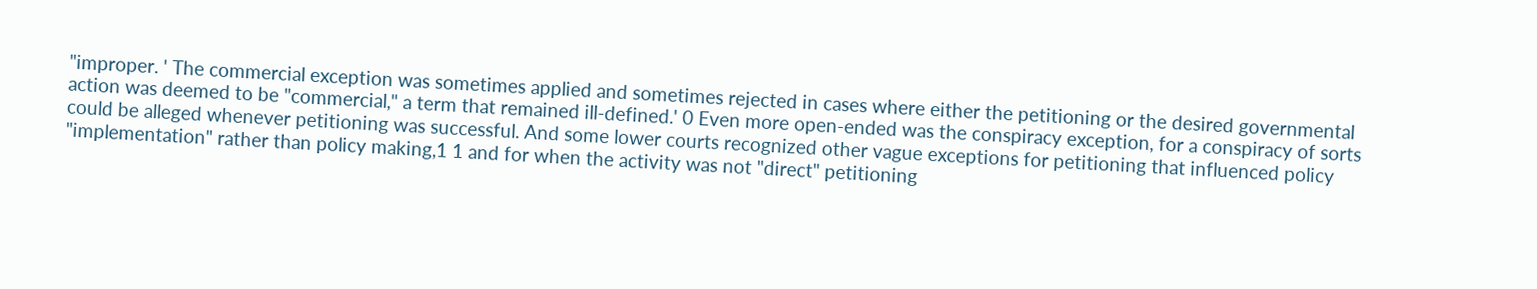"improper. ' The commercial exception was sometimes applied and sometimes rejected in cases where either the petitioning or the desired governmental action was deemed to be "commercial," a term that remained ill-defined.' 0 Even more open-ended was the conspiracy exception, for a conspiracy of sorts could be alleged whenever petitioning was successful. And some lower courts recognized other vague exceptions for petitioning that influenced policy "implementation" rather than policy making,1 1 and for when the activity was not "direct" petitioning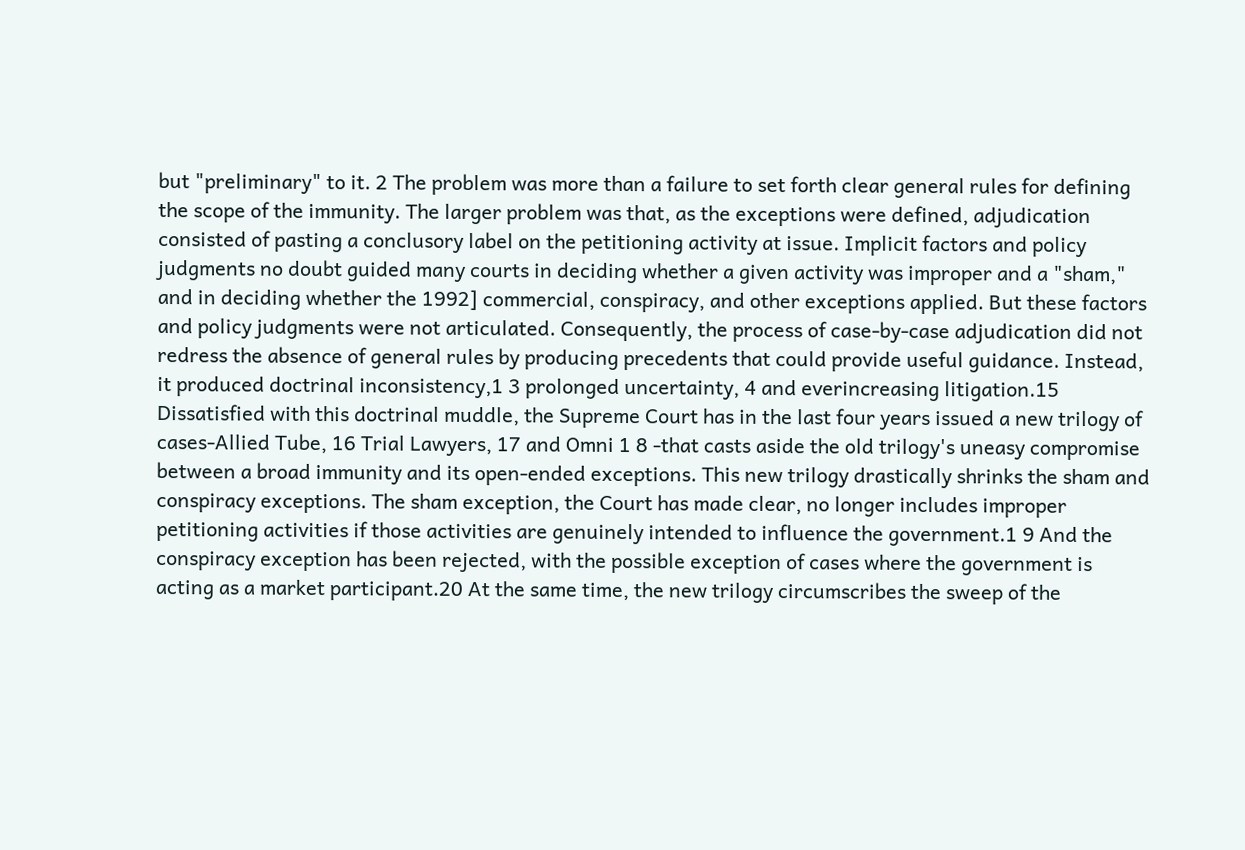but "preliminary" to it. 2 The problem was more than a failure to set forth clear general rules for defining the scope of the immunity. The larger problem was that, as the exceptions were defined, adjudication consisted of pasting a conclusory label on the petitioning activity at issue. Implicit factors and policy judgments no doubt guided many courts in deciding whether a given activity was improper and a "sham," and in deciding whether the 1992] commercial, conspiracy, and other exceptions applied. But these factors and policy judgments were not articulated. Consequently, the process of case-by-case adjudication did not redress the absence of general rules by producing precedents that could provide useful guidance. Instead, it produced doctrinal inconsistency,1 3 prolonged uncertainty, 4 and everincreasing litigation.15 Dissatisfied with this doctrinal muddle, the Supreme Court has in the last four years issued a new trilogy of cases-Allied Tube, 16 Trial Lawyers, 17 and Omni 1 8 -that casts aside the old trilogy's uneasy compromise between a broad immunity and its open-ended exceptions. This new trilogy drastically shrinks the sham and conspiracy exceptions. The sham exception, the Court has made clear, no longer includes improper petitioning activities if those activities are genuinely intended to influence the government.1 9 And the conspiracy exception has been rejected, with the possible exception of cases where the government is acting as a market participant.20 At the same time, the new trilogy circumscribes the sweep of the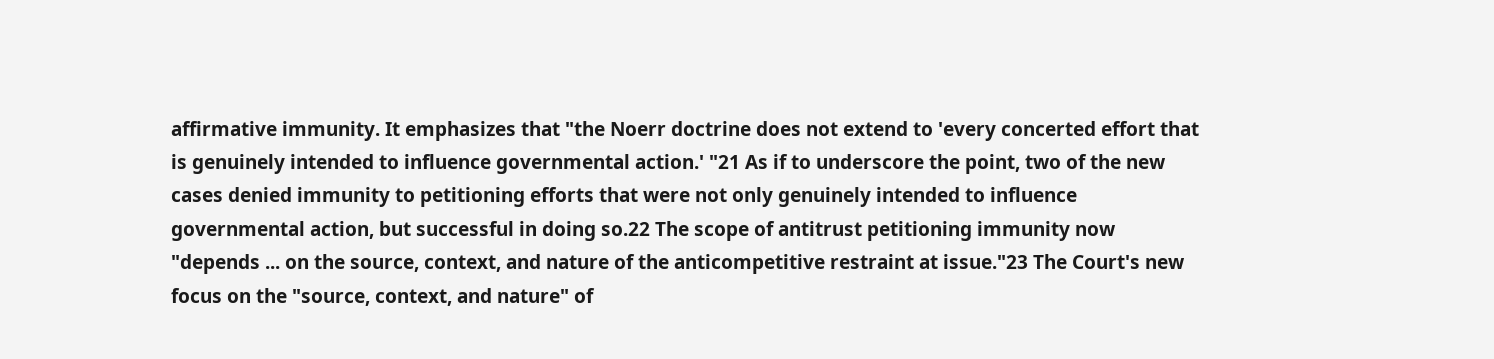affirmative immunity. It emphasizes that "the Noerr doctrine does not extend to 'every concerted effort that is genuinely intended to influence governmental action.' "21 As if to underscore the point, two of the new cases denied immunity to petitioning efforts that were not only genuinely intended to influence governmental action, but successful in doing so.22 The scope of antitrust petitioning immunity now "depends ... on the source, context, and nature of the anticompetitive restraint at issue."23 The Court's new focus on the "source, context, and nature" of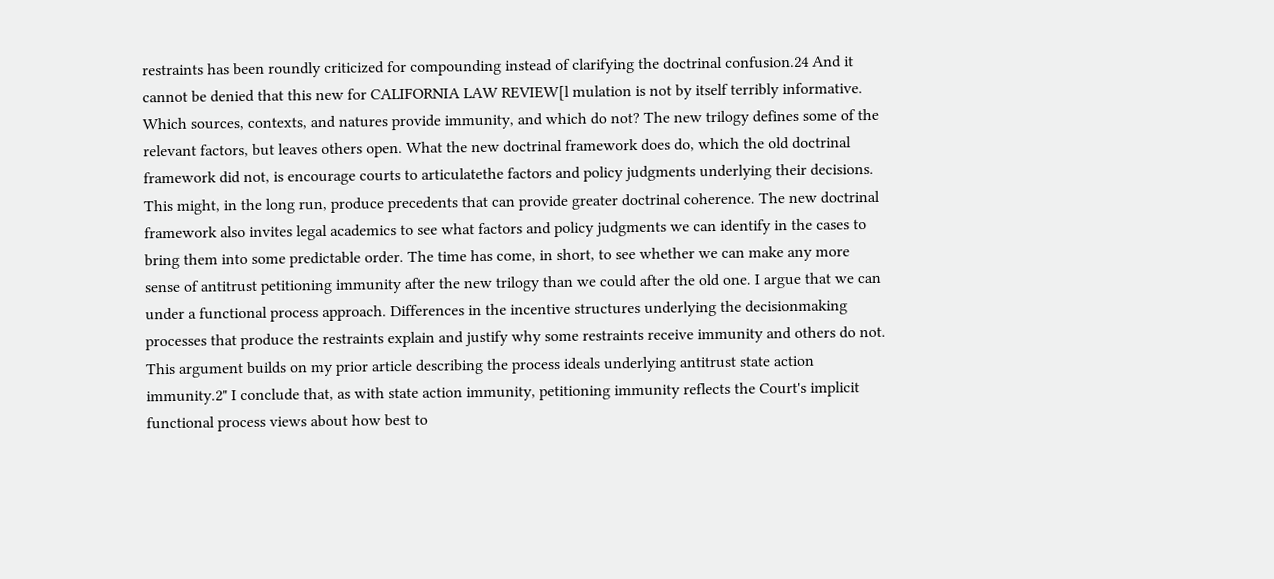restraints has been roundly criticized for compounding instead of clarifying the doctrinal confusion.24 And it cannot be denied that this new for CALIFORNIA LAW REVIEW[l mulation is not by itself terribly informative. Which sources, contexts, and natures provide immunity, and which do not? The new trilogy defines some of the relevant factors, but leaves others open. What the new doctrinal framework does do, which the old doctrinal framework did not, is encourage courts to articulatethe factors and policy judgments underlying their decisions. This might, in the long run, produce precedents that can provide greater doctrinal coherence. The new doctrinal framework also invites legal academics to see what factors and policy judgments we can identify in the cases to bring them into some predictable order. The time has come, in short, to see whether we can make any more sense of antitrust petitioning immunity after the new trilogy than we could after the old one. I argue that we can under a functional process approach. Differences in the incentive structures underlying the decisionmaking processes that produce the restraints explain and justify why some restraints receive immunity and others do not. This argument builds on my prior article describing the process ideals underlying antitrust state action immunity.2" I conclude that, as with state action immunity, petitioning immunity reflects the Court's implicit functional process views about how best to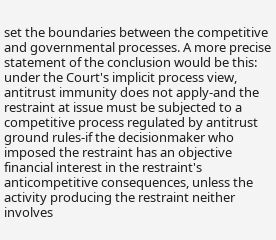set the boundaries between the competitive and governmental processes. A more precise statement of the conclusion would be this: under the Court's implicit process view, antitrust immunity does not apply-and the restraint at issue must be subjected to a competitive process regulated by antitrust ground rules-if the decisionmaker who imposed the restraint has an objective financial interest in the restraint's anticompetitive consequences, unless the activity producing the restraint neither involves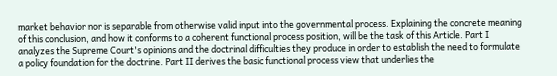market behavior nor is separable from otherwise valid input into the governmental process. Explaining the concrete meaning of this conclusion, and how it conforms to a coherent functional process position, will be the task of this Article. Part I analyzes the Supreme Court's opinions and the doctrinal difficulties they produce in order to establish the need to formulate a policy foundation for the doctrine. Part II derives the basic functional process view that underlies the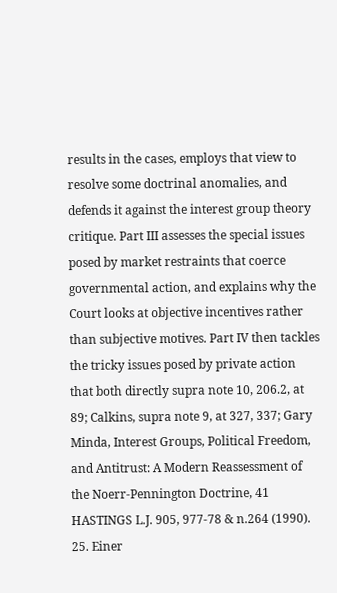results in the cases, employs that view to resolve some doctrinal anomalies, and defends it against the interest group theory critique. Part III assesses the special issues posed by market restraints that coerce governmental action, and explains why the Court looks at objective incentives rather than subjective motives. Part IV then tackles the tricky issues posed by private action that both directly supra note 10, 206.2, at 89; Calkins, supra note 9, at 327, 337; Gary Minda, Interest Groups, Political Freedom, and Antitrust: A Modern Reassessment of the Noerr-Pennington Doctrine, 41 HASTINGS L.J. 905, 977-78 & n.264 (1990). 25. Einer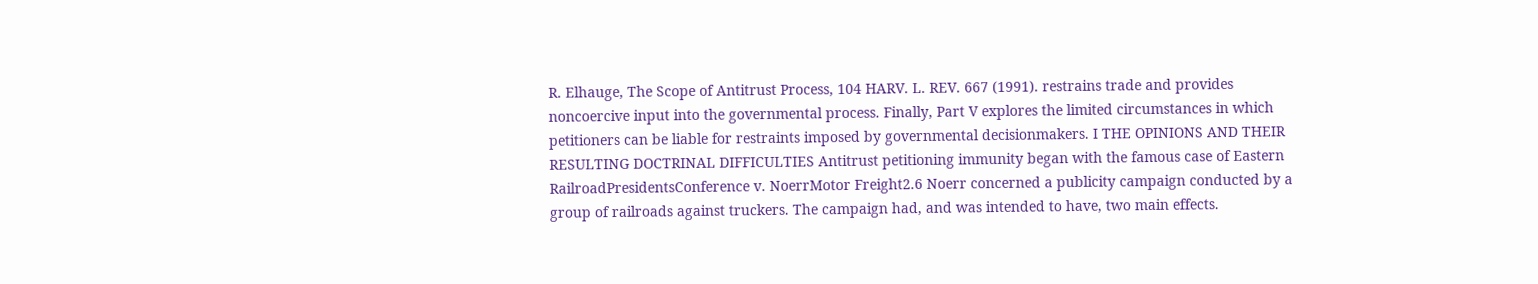R. Elhauge, The Scope of Antitrust Process, 104 HARV. L. REV. 667 (1991). restrains trade and provides noncoercive input into the governmental process. Finally, Part V explores the limited circumstances in which petitioners can be liable for restraints imposed by governmental decisionmakers. I THE OPINIONS AND THEIR RESULTING DOCTRINAL DIFFICULTIES Antitrust petitioning immunity began with the famous case of Eastern RailroadPresidentsConference v. NoerrMotor Freight2.6 Noerr concerned a publicity campaign conducted by a group of railroads against truckers. The campaign had, and was intended to have, two main effects.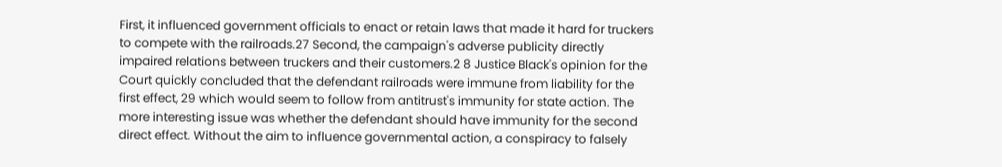First, it influenced government officials to enact or retain laws that made it hard for truckers to compete with the railroads.27 Second, the campaign's adverse publicity directly impaired relations between truckers and their customers.2 8 Justice Black's opinion for the Court quickly concluded that the defendant railroads were immune from liability for the first effect, 29 which would seem to follow from antitrust's immunity for state action. The more interesting issue was whether the defendant should have immunity for the second direct effect. Without the aim to influence governmental action, a conspiracy to falsely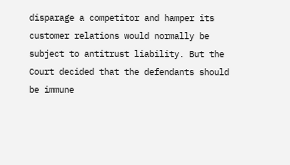disparage a competitor and hamper its customer relations would normally be subject to antitrust liability. But the Court decided that the defendants should be immune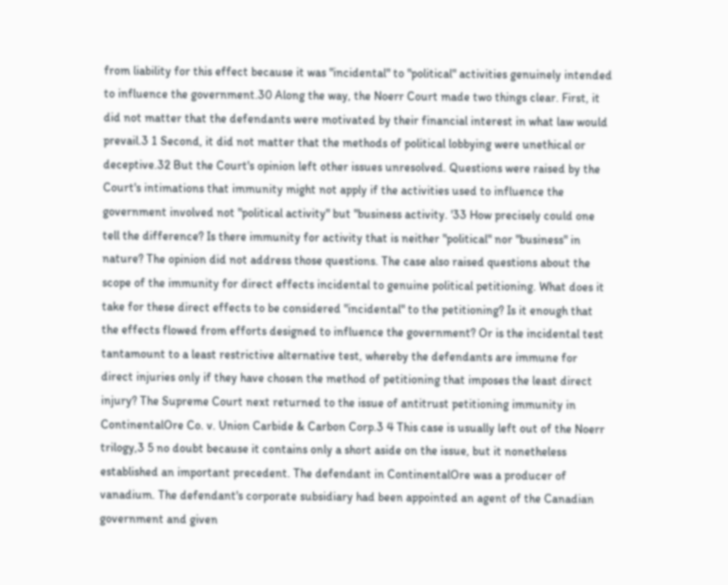from liability for this effect because it was "incidental" to "political" activities genuinely intended to influence the government.30 Along the way, the Noerr Court made two things clear. First, it did not matter that the defendants were motivated by their financial interest in what law would prevail.3 1 Second, it did not matter that the methods of political lobbying were unethical or deceptive.32 But the Court's opinion left other issues unresolved. Questions were raised by the Court's intimations that immunity might not apply if the activities used to influence the government involved not "political activity" but "business activity. '33 How precisely could one tell the difference? Is there immunity for activity that is neither "political" nor "business" in nature? The opinion did not address those questions. The case also raised questions about the scope of the immunity for direct effects incidental to genuine political petitioning. What does it take for these direct effects to be considered "incidental" to the petitioning? Is it enough that the effects flowed from efforts designed to influence the government? Or is the incidental test tantamount to a least restrictive alternative test, whereby the defendants are immune for direct injuries only if they have chosen the method of petitioning that imposes the least direct injury? The Supreme Court next returned to the issue of antitrust petitioning immunity in ContinentalOre Co. v. Union Carbide & Carbon Corp.3 4 This case is usually left out of the Noerr trilogy,3 5 no doubt because it contains only a short aside on the issue, but it nonetheless established an important precedent. The defendant in ContinentalOre was a producer of vanadium. The defendant's corporate subsidiary had been appointed an agent of the Canadian government and given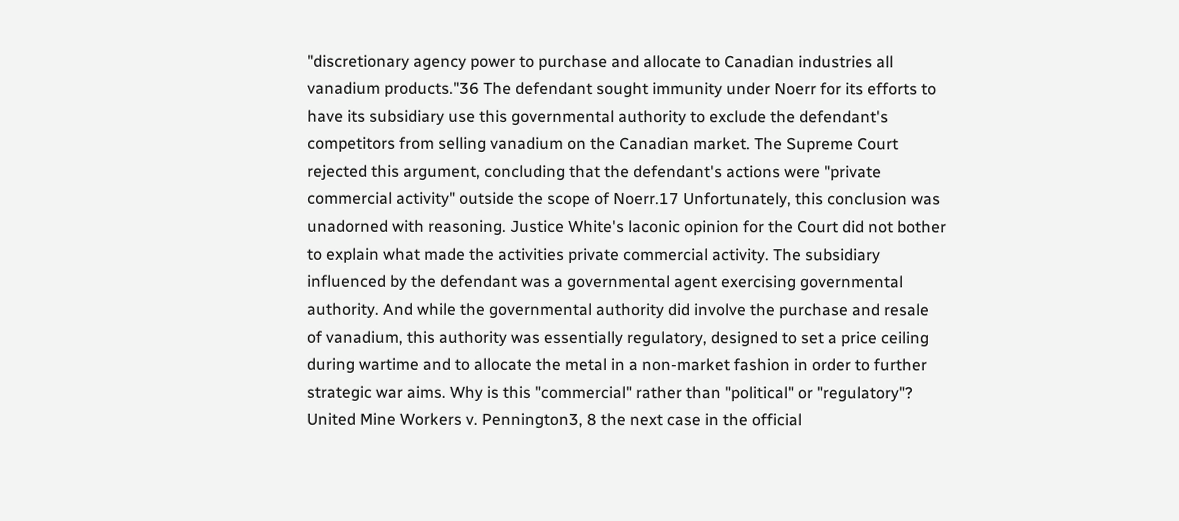"discretionary agency power to purchase and allocate to Canadian industries all vanadium products."36 The defendant sought immunity under Noerr for its efforts to have its subsidiary use this governmental authority to exclude the defendant's competitors from selling vanadium on the Canadian market. The Supreme Court rejected this argument, concluding that the defendant's actions were "private commercial activity" outside the scope of Noerr.17 Unfortunately, this conclusion was unadorned with reasoning. Justice White's laconic opinion for the Court did not bother to explain what made the activities private commercial activity. The subsidiary influenced by the defendant was a governmental agent exercising governmental authority. And while the governmental authority did involve the purchase and resale of vanadium, this authority was essentially regulatory, designed to set a price ceiling during wartime and to allocate the metal in a non-market fashion in order to further strategic war aims. Why is this "commercial" rather than "political" or "regulatory"? United Mine Workers v. Pennington3, 8 the next case in the official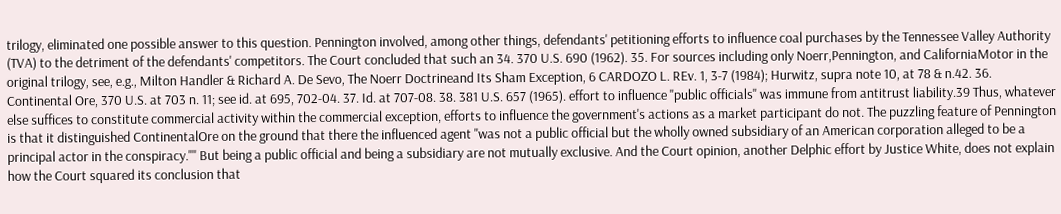trilogy, eliminated one possible answer to this question. Pennington involved, among other things, defendants' petitioning efforts to influence coal purchases by the Tennessee Valley Authority (TVA) to the detriment of the defendants' competitors. The Court concluded that such an 34. 370 U.S. 690 (1962). 35. For sources including only Noerr,Pennington, and CaliforniaMotor in the original trilogy, see, e.g., Milton Handler & Richard A. De Sevo, The Noerr Doctrineand Its Sham Exception, 6 CARDOZO L. REv. 1, 3-7 (1984); Hurwitz, supra note 10, at 78 & n.42. 36. Continental Ore, 370 U.S. at 703 n. 11; see id. at 695, 702-04. 37. Id. at 707-08. 38. 381 U.S. 657 (1965). effort to influence "public officials" was immune from antitrust liability.39 Thus, whatever else suffices to constitute commercial activity within the commercial exception, efforts to influence the government's actions as a market participant do not. The puzzling feature of Pennington is that it distinguished ContinentalOre on the ground that there the influenced agent "was not a public official but the wholly owned subsidiary of an American corporation alleged to be a principal actor in the conspiracy."'' But being a public official and being a subsidiary are not mutually exclusive. And the Court opinion, another Delphic effort by Justice White, does not explain how the Court squared its conclusion that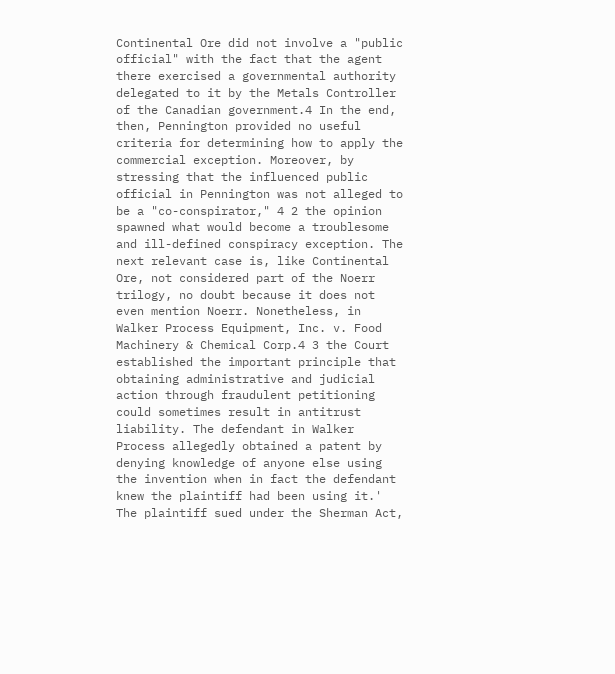Continental Ore did not involve a "public official" with the fact that the agent there exercised a governmental authority delegated to it by the Metals Controller of the Canadian government.4 In the end, then, Pennington provided no useful criteria for determining how to apply the commercial exception. Moreover, by stressing that the influenced public official in Pennington was not alleged to be a "co-conspirator," 4 2 the opinion spawned what would become a troublesome and ill-defined conspiracy exception. The next relevant case is, like Continental Ore, not considered part of the Noerr trilogy, no doubt because it does not even mention Noerr. Nonetheless, in Walker Process Equipment, Inc. v. Food Machinery & Chemical Corp.4 3 the Court established the important principle that obtaining administrative and judicial action through fraudulent petitioning could sometimes result in antitrust liability. The defendant in Walker Process allegedly obtained a patent by denying knowledge of anyone else using the invention when in fact the defendant knew the plaintiff had been using it.' The plaintiff sued under the Sherman Act,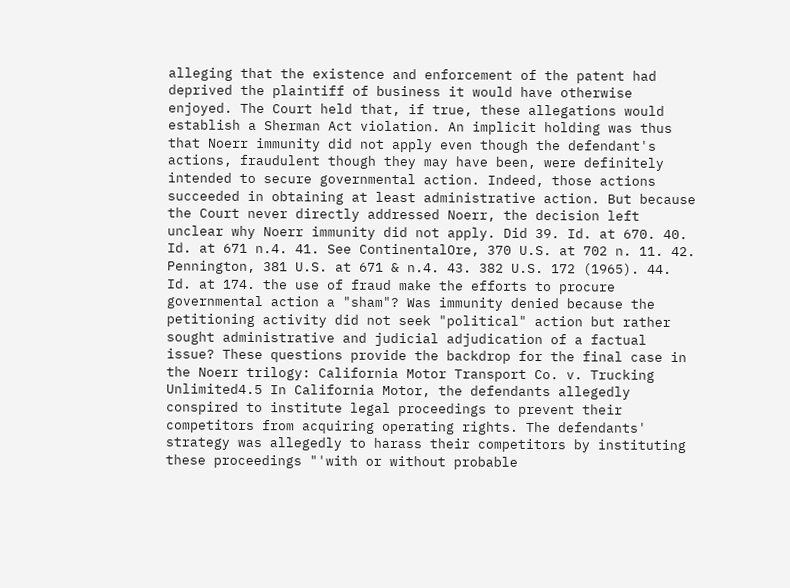alleging that the existence and enforcement of the patent had deprived the plaintiff of business it would have otherwise enjoyed. The Court held that, if true, these allegations would establish a Sherman Act violation. An implicit holding was thus that Noerr immunity did not apply even though the defendant's actions, fraudulent though they may have been, were definitely intended to secure governmental action. Indeed, those actions succeeded in obtaining at least administrative action. But because the Court never directly addressed Noerr, the decision left unclear why Noerr immunity did not apply. Did 39. Id. at 670. 40. Id. at 671 n.4. 41. See ContinentalOre, 370 U.S. at 702 n. 11. 42. Pennington, 381 U.S. at 671 & n.4. 43. 382 U.S. 172 (1965). 44. Id. at 174. the use of fraud make the efforts to procure governmental action a "sham"? Was immunity denied because the petitioning activity did not seek "political" action but rather sought administrative and judicial adjudication of a factual issue? These questions provide the backdrop for the final case in the Noerr trilogy: California Motor Transport Co. v. Trucking Unlimited4.5 In California Motor, the defendants allegedly conspired to institute legal proceedings to prevent their competitors from acquiring operating rights. The defendants' strategy was allegedly to harass their competitors by instituting these proceedings "'with or without probable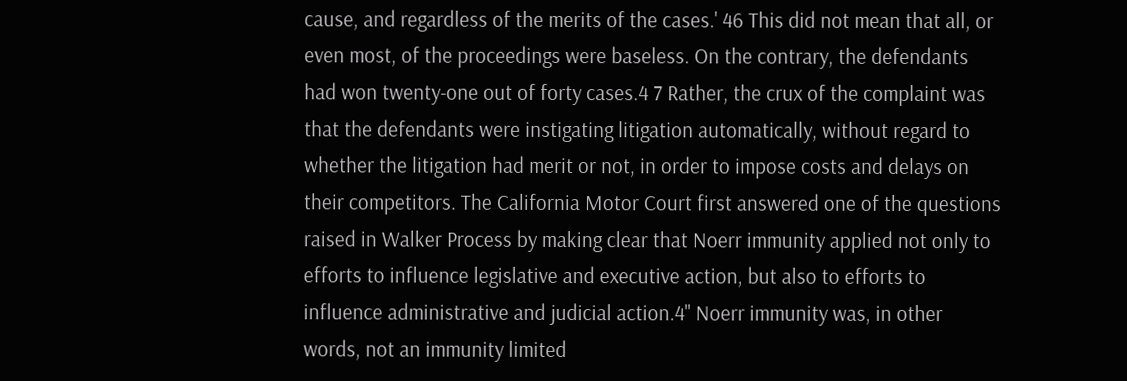cause, and regardless of the merits of the cases.' 46 This did not mean that all, or even most, of the proceedings were baseless. On the contrary, the defendants had won twenty-one out of forty cases.4 7 Rather, the crux of the complaint was that the defendants were instigating litigation automatically, without regard to whether the litigation had merit or not, in order to impose costs and delays on their competitors. The California Motor Court first answered one of the questions raised in Walker Process by making clear that Noerr immunity applied not only to efforts to influence legislative and executive action, but also to efforts to influence administrative and judicial action.4" Noerr immunity was, in other words, not an immunity limited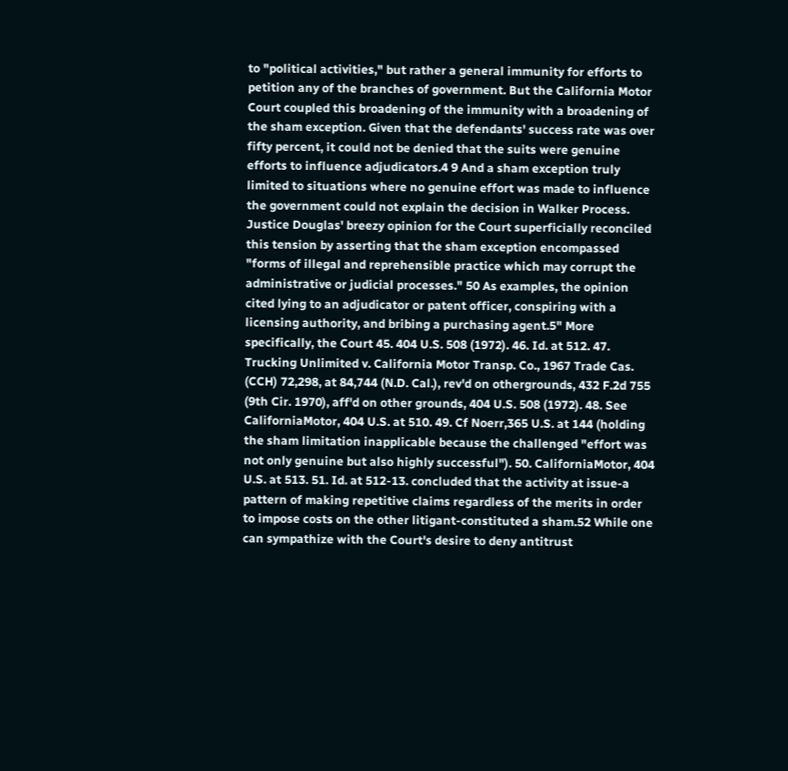to "political activities," but rather a general immunity for efforts to petition any of the branches of government. But the California Motor Court coupled this broadening of the immunity with a broadening of the sham exception. Given that the defendants' success rate was over fifty percent, it could not be denied that the suits were genuine efforts to influence adjudicators.4 9 And a sham exception truly limited to situations where no genuine effort was made to influence the government could not explain the decision in Walker Process. Justice Douglas' breezy opinion for the Court superficially reconciled this tension by asserting that the sham exception encompassed "forms of illegal and reprehensible practice which may corrupt the administrative or judicial processes." 50 As examples, the opinion cited lying to an adjudicator or patent officer, conspiring with a licensing authority, and bribing a purchasing agent.5" More specifically, the Court 45. 404 U.S. 508 (1972). 46. Id. at 512. 47. Trucking Unlimited v. California Motor Transp. Co., 1967 Trade Cas. (CCH) 72,298, at 84,744 (N.D. Cal.), rev'd on othergrounds, 432 F.2d 755 (9th Cir. 1970), aff'd on other grounds, 404 U.S. 508 (1972). 48. See CaliforniaMotor, 404 U.S. at 510. 49. Cf Noerr,365 U.S. at 144 (holding the sham limitation inapplicable because the challenged "effort was not only genuine but also highly successful"). 50. CaliforniaMotor, 404 U.S. at 513. 51. Id. at 512-13. concluded that the activity at issue-a pattern of making repetitive claims regardless of the merits in order to impose costs on the other litigant-constituted a sham.52 While one can sympathize with the Court's desire to deny antitrust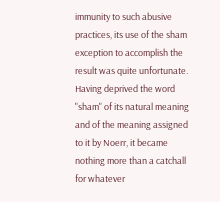immunity to such abusive practices, its use of the sham exception to accomplish the result was quite unfortunate. Having deprived the word "sham" of its natural meaning and of the meaning assigned to it by Noerr, it became nothing more than a catchall for whatever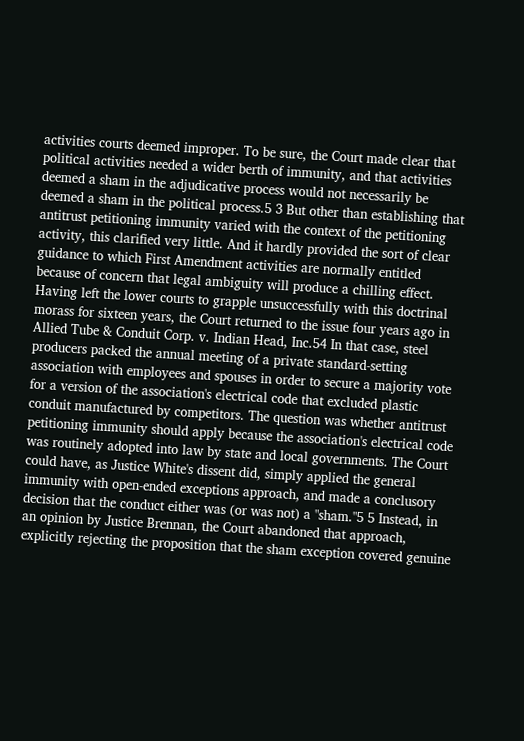activities courts deemed improper. To be sure, the Court made clear that political activities needed a wider berth of immunity, and that activities deemed a sham in the adjudicative process would not necessarily be deemed a sham in the political process.5 3 But other than establishing that antitrust petitioning immunity varied with the context of the petitioning activity, this clarified very little. And it hardly provided the sort of clear guidance to which First Amendment activities are normally entitled because of concern that legal ambiguity will produce a chilling effect. Having left the lower courts to grapple unsuccessfully with this doctrinal morass for sixteen years, the Court returned to the issue four years ago in Allied Tube & Conduit Corp. v. Indian Head, Inc.54 In that case, steel producers packed the annual meeting of a private standard-setting association with employees and spouses in order to secure a majority vote for a version of the association's electrical code that excluded plastic conduit manufactured by competitors. The question was whether antitrust petitioning immunity should apply because the association's electrical code was routinely adopted into law by state and local governments. The Court could have, as Justice White's dissent did, simply applied the general immunity with open-ended exceptions approach, and made a conclusory decision that the conduct either was (or was not) a "sham."5 5 Instead, in an opinion by Justice Brennan, the Court abandoned that approach, explicitly rejecting the proposition that the sham exception covered genuine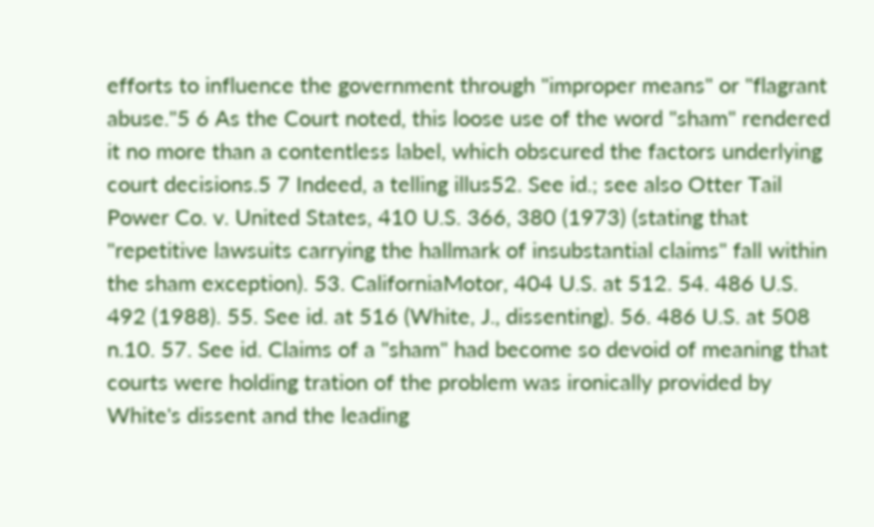efforts to influence the government through "improper means" or "flagrant abuse."5 6 As the Court noted, this loose use of the word "sham" rendered it no more than a contentless label, which obscured the factors underlying court decisions.5 7 Indeed, a telling illus52. See id.; see also Otter Tail Power Co. v. United States, 410 U.S. 366, 380 (1973) (stating that "repetitive lawsuits carrying the hallmark of insubstantial claims" fall within the sham exception). 53. CaliforniaMotor, 404 U.S. at 512. 54. 486 U.S. 492 (1988). 55. See id. at 516 (White, J., dissenting). 56. 486 U.S. at 508 n.10. 57. See id. Claims of a "sham" had become so devoid of meaning that courts were holding tration of the problem was ironically provided by White's dissent and the leading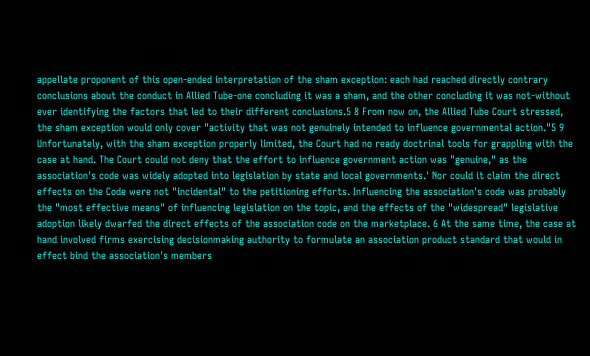appellate proponent of this open-ended interpretation of the sham exception: each had reached directly contrary conclusions about the conduct in Allied Tube-one concluding it was a sham, and the other concluding it was not-without ever identifying the factors that led to their different conclusions.5 8 From now on, the Allied Tube Court stressed, the sham exception would only cover "activity that was not genuinely intended to influence governmental action."5 9 Unfortunately, with the sham exception properly limited, the Court had no ready doctrinal tools for grappling with the case at hand. The Court could not deny that the effort to influence government action was "genuine," as the association's code was widely adopted into legislation by state and local governments.' Nor could it claim the direct effects on the Code were not "incidental" to the petitioning efforts. Influencing the association's code was probably the "most effective means" of influencing legislation on the topic, and the effects of the "widespread" legislative adoption likely dwarfed the direct effects of the association code on the marketplace. 6 At the same time, the case at hand involved firms exercising decisionmaking authority to formulate an association product standard that would in effect bind the association's members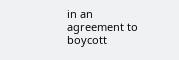in an agreement to boycott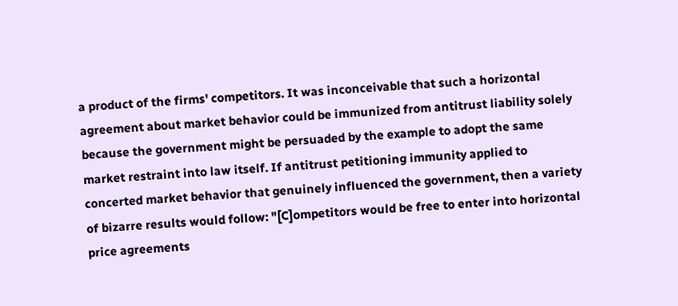a product of the firms' competitors. It was inconceivable that such a horizontal agreement about market behavior could be immunized from antitrust liability solely because the government might be persuaded by the example to adopt the same market restraint into law itself. If antitrust petitioning immunity applied to concerted market behavior that genuinely influenced the government, then a variety of bizarre results would follow: "[C]ompetitors would be free to enter into horizontal price agreements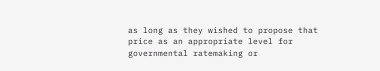as long as they wished to propose that price as an appropriate level for governmental ratemaking or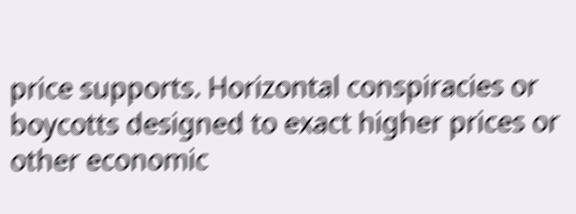price supports. Horizontal conspiracies or boycotts designed to exact higher prices or other economic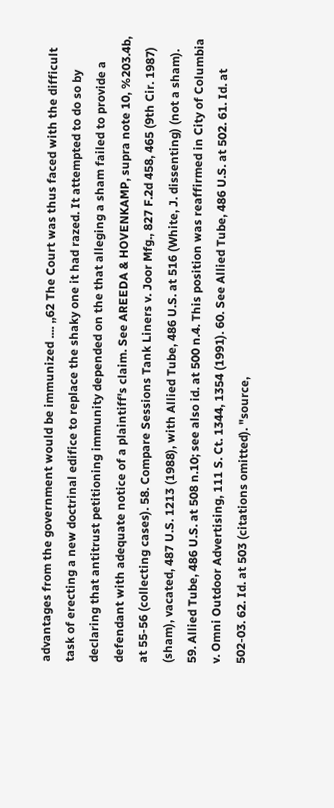advantages from the government would be immunized .... ,,62 The Court was thus faced with the difficult task of erecting a new doctrinal edifice to replace the shaky one it had razed. It attempted to do so by declaring that antitrust petitioning immunity depended on the that alleging a sham failed to provide a defendant with adequate notice of a plaintiff's claim. See AREEDA & HOVENKAMP, supra note 10, %203.4b, at 55-56 (collecting cases). 58. Compare Sessions Tank Liners v. Joor Mfg., 827 F.2d 458, 465 (9th Cir. 1987) (sham), vacated, 487 U.S. 1213 (1988), with Allied Tube, 486 U.S. at 516 (White, J. dissenting) (not a sham). 59. Allied Tube, 486 U.S. at 508 n.10; see also id. at 500 n.4. This position was reaffirmed in City of Columbia v. Omni Outdoor Advertising, 111 S. Ct. 1344, 1354 (1991). 60. See Allied Tube, 486 U.S. at 502. 61. Id. at 502-03. 62. Id. at 503 (citations omitted). "source,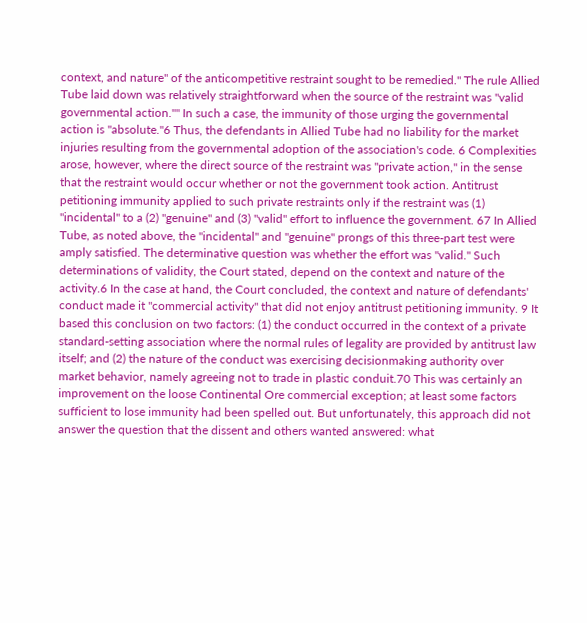context, and nature" of the anticompetitive restraint sought to be remedied." The rule Allied Tube laid down was relatively straightforward when the source of the restraint was "valid governmental action."" In such a case, the immunity of those urging the governmental action is "absolute."6 Thus, the defendants in Allied Tube had no liability for the market injuries resulting from the governmental adoption of the association's code. 6 Complexities arose, however, where the direct source of the restraint was "private action," in the sense that the restraint would occur whether or not the government took action. Antitrust petitioning immunity applied to such private restraints only if the restraint was (1) "incidental" to a (2) "genuine" and (3) "valid" effort to influence the government. 67 In Allied Tube, as noted above, the "incidental" and "genuine" prongs of this three-part test were amply satisfied. The determinative question was whether the effort was "valid." Such determinations of validity, the Court stated, depend on the context and nature of the activity.6 In the case at hand, the Court concluded, the context and nature of defendants' conduct made it "commercial activity" that did not enjoy antitrust petitioning immunity. 9 It based this conclusion on two factors: (1) the conduct occurred in the context of a private standard-setting association where the normal rules of legality are provided by antitrust law itself; and (2) the nature of the conduct was exercising decisionmaking authority over market behavior, namely agreeing not to trade in plastic conduit.70 This was certainly an improvement on the loose Continental Ore commercial exception; at least some factors sufficient to lose immunity had been spelled out. But unfortunately, this approach did not answer the question that the dissent and others wanted answered: what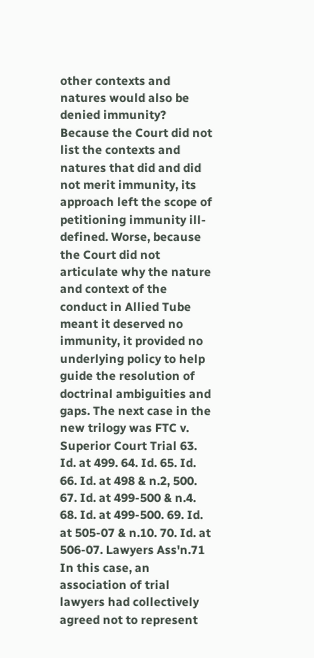other contexts and natures would also be denied immunity? Because the Court did not list the contexts and natures that did and did not merit immunity, its approach left the scope of petitioning immunity ill-defined. Worse, because the Court did not articulate why the nature and context of the conduct in Allied Tube meant it deserved no immunity, it provided no underlying policy to help guide the resolution of doctrinal ambiguities and gaps. The next case in the new trilogy was FTC v. Superior Court Trial 63. Id. at 499. 64. Id. 65. Id. 66. Id. at 498 & n.2, 500. 67. Id. at 499-500 & n.4. 68. Id. at 499-500. 69. Id. at 505-07 & n.10. 70. Id. at 506-07. Lawyers Ass'n.71 In this case, an association of trial lawyers had collectively agreed not to represent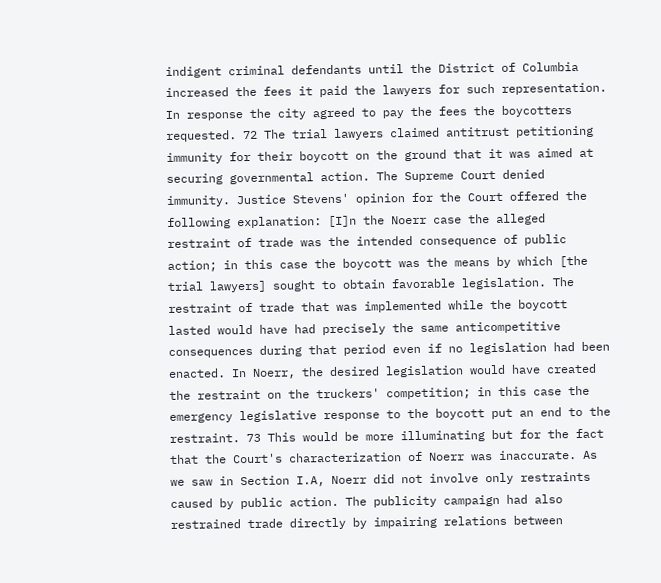indigent criminal defendants until the District of Columbia increased the fees it paid the lawyers for such representation. In response the city agreed to pay the fees the boycotters requested. 72 The trial lawyers claimed antitrust petitioning immunity for their boycott on the ground that it was aimed at securing governmental action. The Supreme Court denied immunity. Justice Stevens' opinion for the Court offered the following explanation: [I]n the Noerr case the alleged restraint of trade was the intended consequence of public action; in this case the boycott was the means by which [the trial lawyers] sought to obtain favorable legislation. The restraint of trade that was implemented while the boycott lasted would have had precisely the same anticompetitive consequences during that period even if no legislation had been enacted. In Noerr, the desired legislation would have created the restraint on the truckers' competition; in this case the emergency legislative response to the boycott put an end to the restraint. 73 This would be more illuminating but for the fact that the Court's characterization of Noerr was inaccurate. As we saw in Section I.A, Noerr did not involve only restraints caused by public action. The publicity campaign had also restrained trade directly by impairing relations between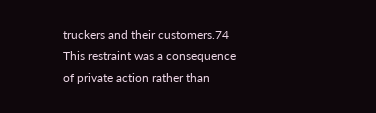truckers and their customers.74 This restraint was a consequence of private action rather than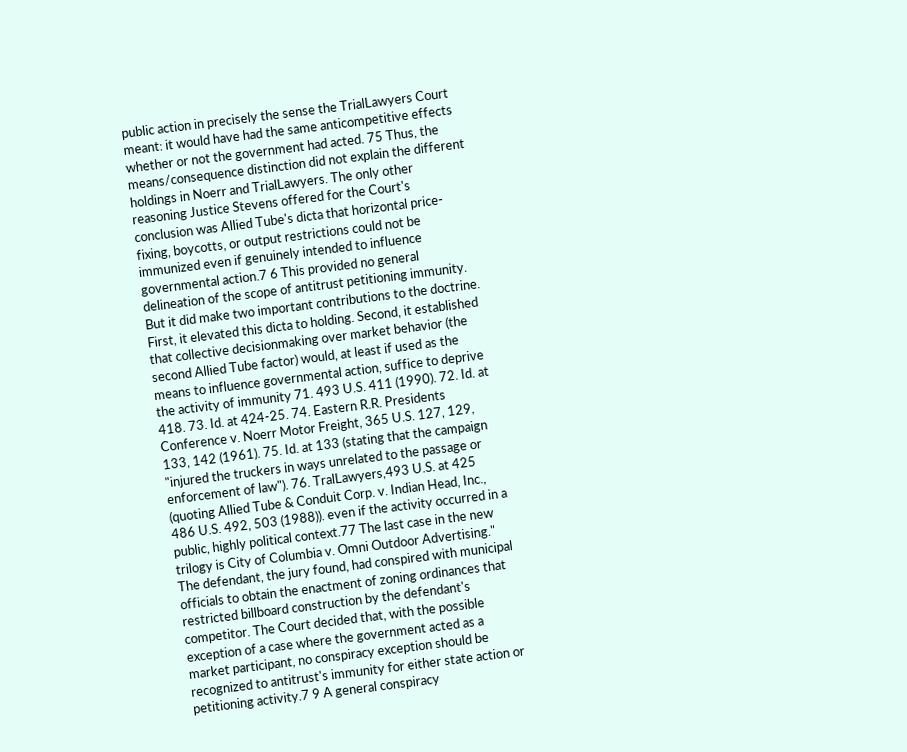public action in precisely the sense the TrialLawyers Court meant: it would have had the same anticompetitive effects whether or not the government had acted. 75 Thus, the means/consequence distinction did not explain the different holdings in Noerr and TrialLawyers. The only other reasoning Justice Stevens offered for the Court's conclusion was Allied Tube's dicta that horizontal price-fixing, boycotts, or output restrictions could not be immunized even if genuinely intended to influence governmental action.7 6 This provided no general delineation of the scope of antitrust petitioning immunity. But it did make two important contributions to the doctrine. First, it elevated this dicta to holding. Second, it established that collective decisionmaking over market behavior (the second Allied Tube factor) would, at least if used as the means to influence governmental action, suffice to deprive the activity of immunity 71. 493 U.S. 411 (1990). 72. Id. at 418. 73. Id. at 424-25. 74. Eastern R.R. Presidents Conference v. Noerr Motor Freight, 365 U.S. 127, 129, 133, 142 (1961). 75. Id. at 133 (stating that the campaign "injured the truckers in ways unrelated to the passage or enforcement of law"). 76. TralLawyers,493 U.S. at 425 (quoting Allied Tube & Conduit Corp. v. Indian Head, Inc., 486 U.S. 492, 503 (1988)). even if the activity occurred in a public, highly political context.77 The last case in the new trilogy is City of Columbia v. Omni Outdoor Advertising." The defendant, the jury found, had conspired with municipal officials to obtain the enactment of zoning ordinances that restricted billboard construction by the defendant's competitor. The Court decided that, with the possible exception of a case where the government acted as a market participant, no conspiracy exception should be recognized to antitrust's immunity for either state action or petitioning activity.7 9 A general conspiracy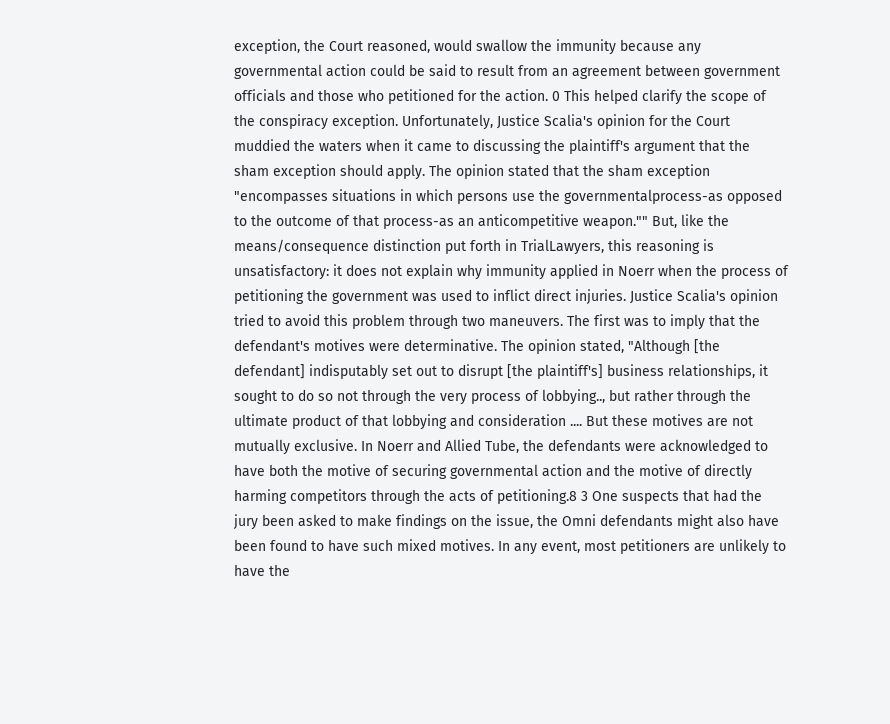exception, the Court reasoned, would swallow the immunity because any governmental action could be said to result from an agreement between government officials and those who petitioned for the action. 0 This helped clarify the scope of the conspiracy exception. Unfortunately, Justice Scalia's opinion for the Court muddied the waters when it came to discussing the plaintiff's argument that the sham exception should apply. The opinion stated that the sham exception "encompasses situations in which persons use the governmentalprocess-as opposed to the outcome of that process-as an anticompetitive weapon."" But, like the means/consequence distinction put forth in TrialLawyers, this reasoning is unsatisfactory: it does not explain why immunity applied in Noerr when the process of petitioning the government was used to inflict direct injuries. Justice Scalia's opinion tried to avoid this problem through two maneuvers. The first was to imply that the defendant's motives were determinative. The opinion stated, "Although [the defendant] indisputably set out to disrupt [the plaintiff's] business relationships, it sought to do so not through the very process of lobbying.., but rather through the ultimate product of that lobbying and consideration .... But these motives are not mutually exclusive. In Noerr and Allied Tube, the defendants were acknowledged to have both the motive of securing governmental action and the motive of directly harming competitors through the acts of petitioning.8 3 One suspects that had the jury been asked to make findings on the issue, the Omni defendants might also have been found to have such mixed motives. In any event, most petitioners are unlikely to have the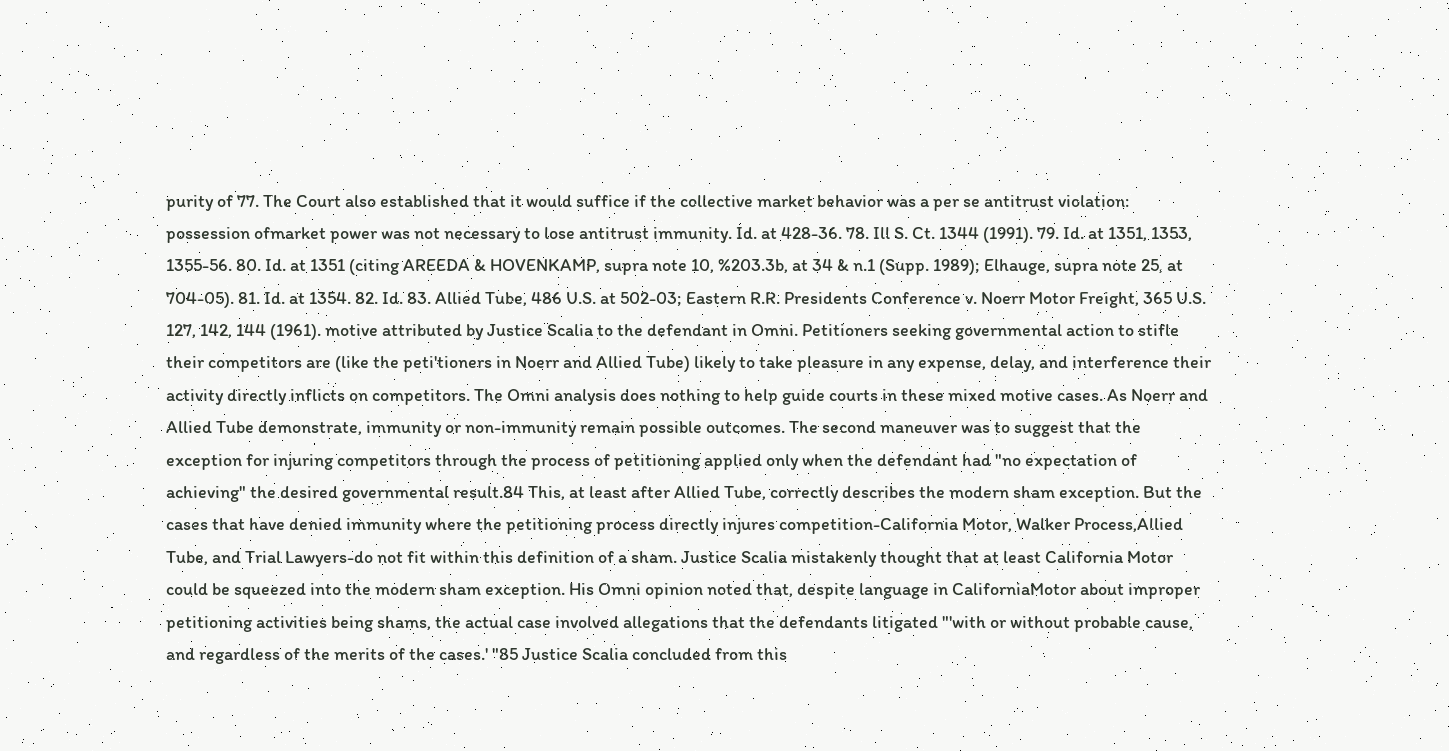purity of 77. The Court also established that it would suffice if the collective market behavior was a per se antitrust violation: possession ofmarket power was not necessary to lose antitrust immunity. Id. at 428-36. 78. Ill S. Ct. 1344 (1991). 79. Id. at 1351, 1353, 1355-56. 80. Id. at 1351 (citing AREEDA & HOVENKAMP, supra note 10, %203.3b, at 34 & n.1 (Supp. 1989); Elhauge, supra note 25, at 704-05). 81. Id. at 1354. 82. Id. 83. Allied Tube, 486 U.S. at 502-03; Eastern R.R. Presidents Conference v. Noerr Motor Freight, 365 U.S. 127, 142, 144 (1961). motive attributed by Justice Scalia to the defendant in Omni. Petitioners seeking governmental action to stifle their competitors are (like the peti'tioners in Noerr and Allied Tube) likely to take pleasure in any expense, delay, and interference their activity directly inflicts on competitors. The Omni analysis does nothing to help guide courts in these mixed motive cases. As Noerr and Allied Tube demonstrate, immunity or non-immunity remain possible outcomes. The second maneuver was to suggest that the exception for injuring competitors through the process of petitioning applied only when the defendant had "no expectation of achieving" the desired governmental result.84 This, at least after Allied Tube, correctly describes the modern sham exception. But the cases that have denied immunity where the petitioning process directly injures competition-California Motor, Walker Process,Allied Tube, and Trial Lawyers-do not fit within this definition of a sham. Justice Scalia mistakenly thought that at least California Motor could be squeezed into the modern sham exception. His Omni opinion noted that, despite language in CaliforniaMotor about improper petitioning activities being shams, the actual case involved allegations that the defendants litigated "'with or without probable cause, and regardless of the merits of the cases.' "85 Justice Scalia concluded from this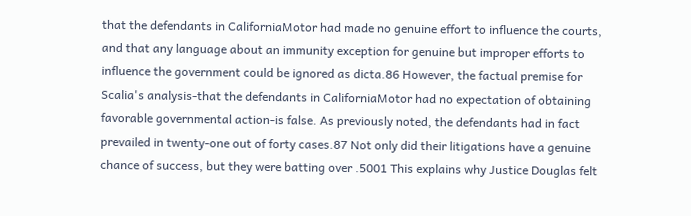that the defendants in CaliforniaMotor had made no genuine effort to influence the courts, and that any language about an immunity exception for genuine but improper efforts to influence the government could be ignored as dicta.86 However, the factual premise for Scalia's analysis-that the defendants in CaliforniaMotor had no expectation of obtaining favorable governmental action-is false. As previously noted, the defendants had in fact prevailed in twenty-one out of forty cases.87 Not only did their litigations have a genuine chance of success, but they were batting over .5001 This explains why Justice Douglas felt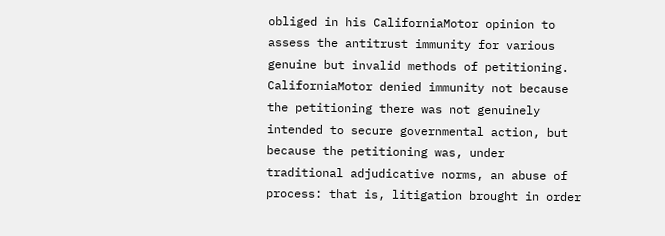obliged in his CaliforniaMotor opinion to assess the antitrust immunity for various genuine but invalid methods of petitioning. CaliforniaMotor denied immunity not because the petitioning there was not genuinely intended to secure governmental action, but because the petitioning was, under traditional adjudicative norms, an abuse of process: that is, litigation brought in order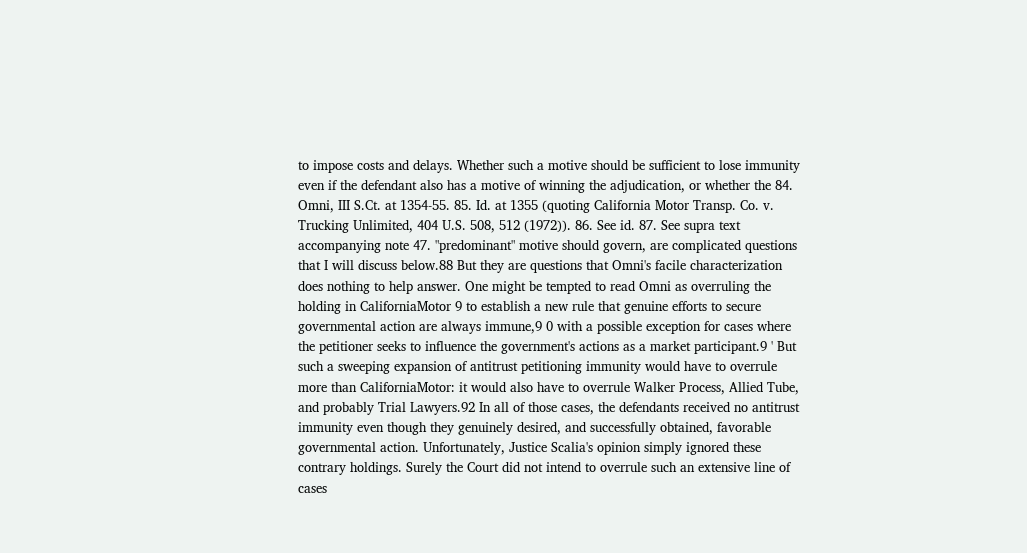to impose costs and delays. Whether such a motive should be sufficient to lose immunity even if the defendant also has a motive of winning the adjudication, or whether the 84. Omni, III S.Ct. at 1354-55. 85. Id. at 1355 (quoting California Motor Transp. Co. v. Trucking Unlimited, 404 U.S. 508, 512 (1972)). 86. See id. 87. See supra text accompanying note 47. "predominant" motive should govern, are complicated questions that I will discuss below.88 But they are questions that Omni's facile characterization does nothing to help answer. One might be tempted to read Omni as overruling the holding in CaliforniaMotor 9 to establish a new rule that genuine efforts to secure governmental action are always immune,9 0 with a possible exception for cases where the petitioner seeks to influence the government's actions as a market participant.9 ' But such a sweeping expansion of antitrust petitioning immunity would have to overrule more than CaliforniaMotor: it would also have to overrule Walker Process, Allied Tube, and probably Trial Lawyers.92 In all of those cases, the defendants received no antitrust immunity even though they genuinely desired, and successfully obtained, favorable governmental action. Unfortunately, Justice Scalia's opinion simply ignored these contrary holdings. Surely the Court did not intend to overrule such an extensive line of cases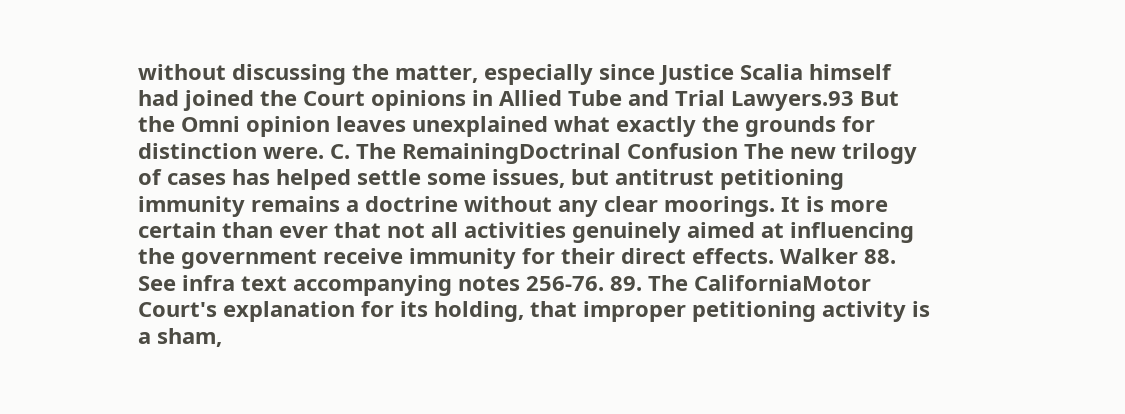without discussing the matter, especially since Justice Scalia himself had joined the Court opinions in Allied Tube and Trial Lawyers.93 But the Omni opinion leaves unexplained what exactly the grounds for distinction were. C. The RemainingDoctrinal Confusion The new trilogy of cases has helped settle some issues, but antitrust petitioning immunity remains a doctrine without any clear moorings. It is more certain than ever that not all activities genuinely aimed at influencing the government receive immunity for their direct effects. Walker 88. See infra text accompanying notes 256-76. 89. The CaliforniaMotor Court's explanation for its holding, that improper petitioning activity is a sham,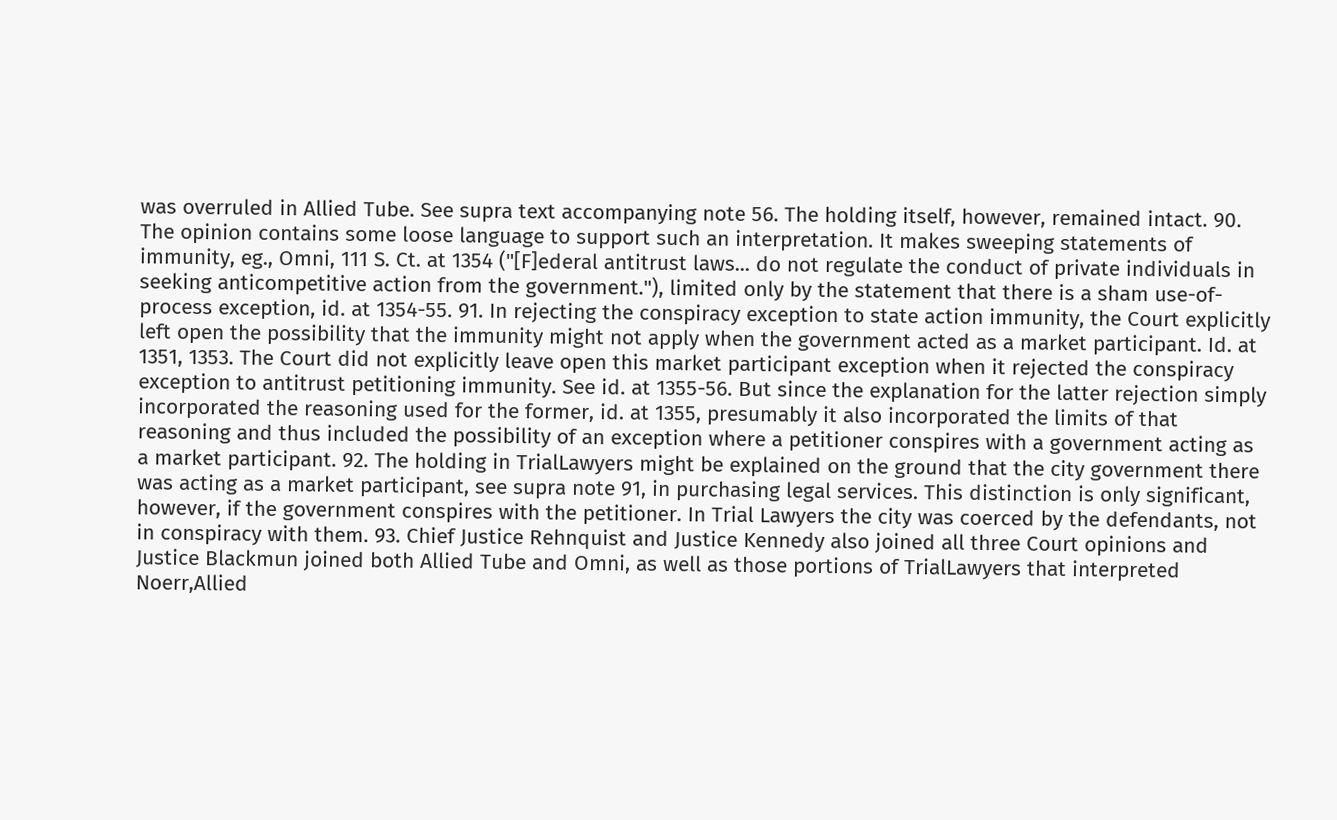was overruled in Allied Tube. See supra text accompanying note 56. The holding itself, however, remained intact. 90. The opinion contains some loose language to support such an interpretation. It makes sweeping statements of immunity, eg., Omni, 111 S. Ct. at 1354 ("[F]ederal antitrust laws... do not regulate the conduct of private individuals in seeking anticompetitive action from the government."), limited only by the statement that there is a sham use-of-process exception, id. at 1354-55. 91. In rejecting the conspiracy exception to state action immunity, the Court explicitly left open the possibility that the immunity might not apply when the government acted as a market participant. Id. at 1351, 1353. The Court did not explicitly leave open this market participant exception when it rejected the conspiracy exception to antitrust petitioning immunity. See id. at 1355-56. But since the explanation for the latter rejection simply incorporated the reasoning used for the former, id. at 1355, presumably it also incorporated the limits of that reasoning and thus included the possibility of an exception where a petitioner conspires with a government acting as a market participant. 92. The holding in TrialLawyers might be explained on the ground that the city government there was acting as a market participant, see supra note 91, in purchasing legal services. This distinction is only significant, however, if the government conspires with the petitioner. In Trial Lawyers the city was coerced by the defendants, not in conspiracy with them. 93. Chief Justice Rehnquist and Justice Kennedy also joined all three Court opinions and Justice Blackmun joined both Allied Tube and Omni, as well as those portions of TrialLawyers that interpreted Noerr,Allied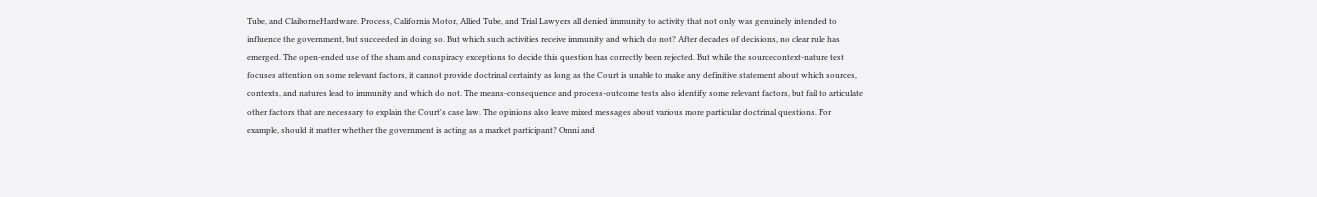Tube, and ClaiborneHardware. Process, California Motor, Allied Tube, and Trial Lawyers all denied immunity to activity that not only was genuinely intended to influence the government, but succeeded in doing so. But which such activities receive immunity and which do not? After decades of decisions, no clear rule has emerged. The open-ended use of the sham and conspiracy exceptions to decide this question has correctly been rejected. But while the sourcecontext-nature test focuses attention on some relevant factors, it cannot provide doctrinal certainty as long as the Court is unable to make any definitive statement about which sources, contexts, and natures lead to immunity and which do not. The means-consequence and process-outcome tests also identify some relevant factors, but fail to articulate other factors that are necessary to explain the Court's case law. The opinions also leave mixed messages about various more particular doctrinal questions. For example, should it matter whether the government is acting as a market participant? Omni and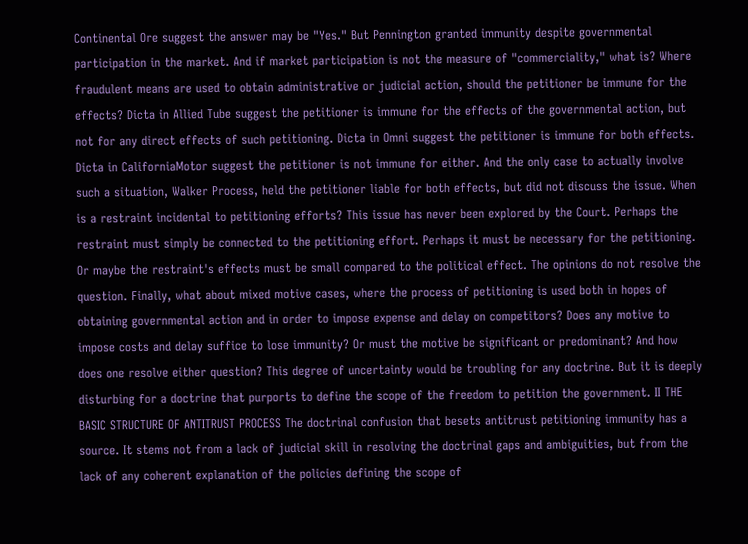Continental Ore suggest the answer may be "Yes." But Pennington granted immunity despite governmental participation in the market. And if market participation is not the measure of "commerciality," what is? Where fraudulent means are used to obtain administrative or judicial action, should the petitioner be immune for the effects? Dicta in Allied Tube suggest the petitioner is immune for the effects of the governmental action, but not for any direct effects of such petitioning. Dicta in Omni suggest the petitioner is immune for both effects. Dicta in CaliforniaMotor suggest the petitioner is not immune for either. And the only case to actually involve such a situation, Walker Process, held the petitioner liable for both effects, but did not discuss the issue. When is a restraint incidental to petitioning efforts? This issue has never been explored by the Court. Perhaps the restraint must simply be connected to the petitioning effort. Perhaps it must be necessary for the petitioning. Or maybe the restraint's effects must be small compared to the political effect. The opinions do not resolve the question. Finally, what about mixed motive cases, where the process of petitioning is used both in hopes of obtaining governmental action and in order to impose expense and delay on competitors? Does any motive to impose costs and delay suffice to lose immunity? Or must the motive be significant or predominant? And how does one resolve either question? This degree of uncertainty would be troubling for any doctrine. But it is deeply disturbing for a doctrine that purports to define the scope of the freedom to petition the government. II THE BASIC STRUCTURE OF ANTITRUST PROCESS The doctrinal confusion that besets antitrust petitioning immunity has a source. It stems not from a lack of judicial skill in resolving the doctrinal gaps and ambiguities, but from the lack of any coherent explanation of the policies defining the scope of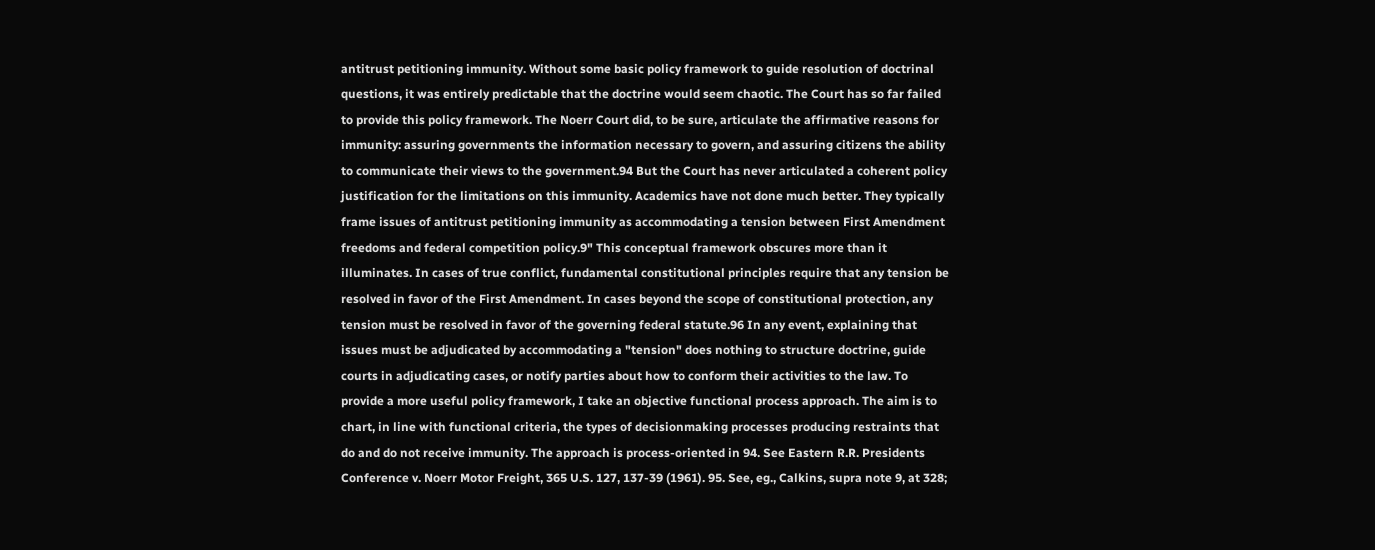antitrust petitioning immunity. Without some basic policy framework to guide resolution of doctrinal questions, it was entirely predictable that the doctrine would seem chaotic. The Court has so far failed to provide this policy framework. The Noerr Court did, to be sure, articulate the affirmative reasons for immunity: assuring governments the information necessary to govern, and assuring citizens the ability to communicate their views to the government.94 But the Court has never articulated a coherent policy justification for the limitations on this immunity. Academics have not done much better. They typically frame issues of antitrust petitioning immunity as accommodating a tension between First Amendment freedoms and federal competition policy.9" This conceptual framework obscures more than it illuminates. In cases of true conflict, fundamental constitutional principles require that any tension be resolved in favor of the First Amendment. In cases beyond the scope of constitutional protection, any tension must be resolved in favor of the governing federal statute.96 In any event, explaining that issues must be adjudicated by accommodating a "tension" does nothing to structure doctrine, guide courts in adjudicating cases, or notify parties about how to conform their activities to the law. To provide a more useful policy framework, I take an objective functional process approach. The aim is to chart, in line with functional criteria, the types of decisionmaking processes producing restraints that do and do not receive immunity. The approach is process-oriented in 94. See Eastern R.R. Presidents Conference v. Noerr Motor Freight, 365 U.S. 127, 137-39 (1961). 95. See, eg., Calkins, supra note 9, at 328;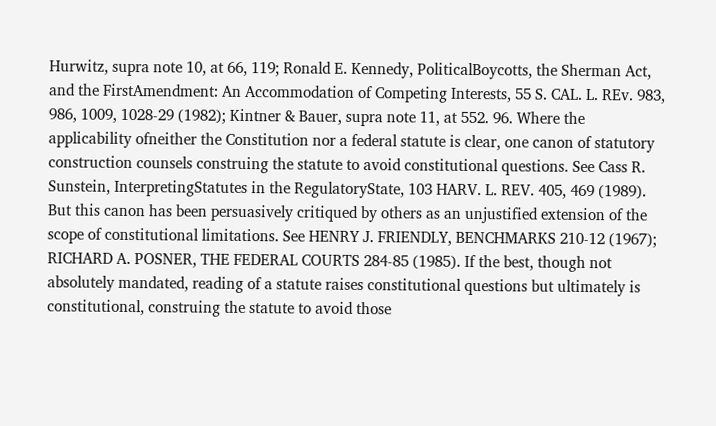Hurwitz, supra note 10, at 66, 119; Ronald E. Kennedy, PoliticalBoycotts, the Sherman Act, and the FirstAmendment: An Accommodation of Competing Interests, 55 S. CAL. L. REv. 983, 986, 1009, 1028-29 (1982); Kintner & Bauer, supra note 11, at 552. 96. Where the applicability ofneither the Constitution nor a federal statute is clear, one canon of statutory construction counsels construing the statute to avoid constitutional questions. See Cass R. Sunstein, InterpretingStatutes in the RegulatoryState, 103 HARV. L. REV. 405, 469 (1989). But this canon has been persuasively critiqued by others as an unjustified extension of the scope of constitutional limitations. See HENRY J. FRIENDLY, BENCHMARKS 210-12 (1967); RICHARD A. POSNER, THE FEDERAL COURTS 284-85 (1985). If the best, though not absolutely mandated, reading of a statute raises constitutional questions but ultimately is constitutional, construing the statute to avoid those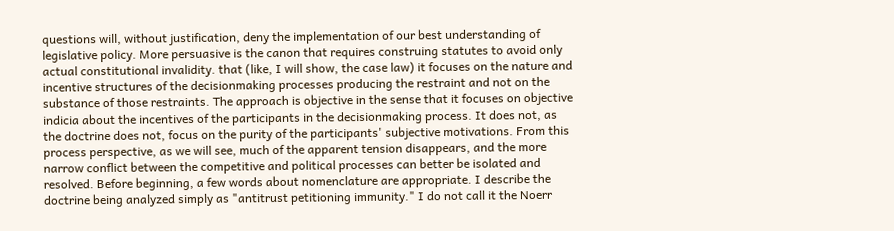questions will, without justification, deny the implementation of our best understanding of legislative policy. More persuasive is the canon that requires construing statutes to avoid only actual constitutional invalidity. that (like, I will show, the case law) it focuses on the nature and incentive structures of the decisionmaking processes producing the restraint and not on the substance of those restraints. The approach is objective in the sense that it focuses on objective indicia about the incentives of the participants in the decisionmaking process. It does not, as the doctrine does not, focus on the purity of the participants' subjective motivations. From this process perspective, as we will see, much of the apparent tension disappears, and the more narrow conflict between the competitive and political processes can better be isolated and resolved. Before beginning, a few words about nomenclature are appropriate. I describe the doctrine being analyzed simply as "antitrust petitioning immunity." I do not call it the Noerr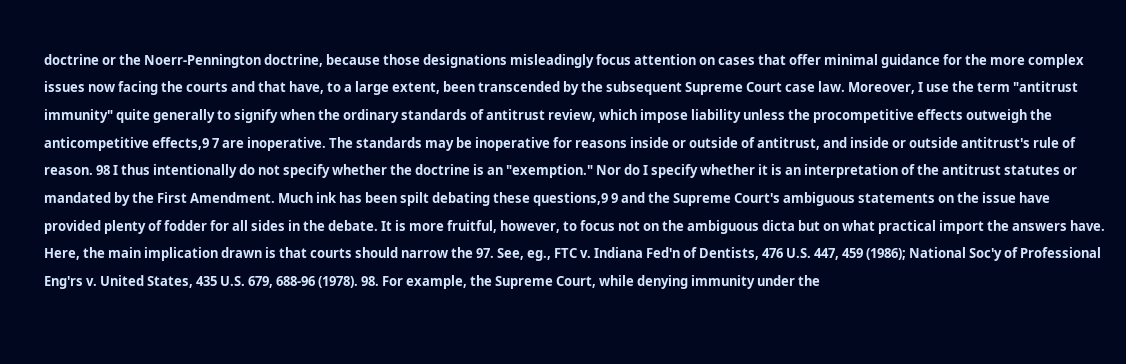doctrine or the Noerr-Pennington doctrine, because those designations misleadingly focus attention on cases that offer minimal guidance for the more complex issues now facing the courts and that have, to a large extent, been transcended by the subsequent Supreme Court case law. Moreover, I use the term "antitrust immunity" quite generally to signify when the ordinary standards of antitrust review, which impose liability unless the procompetitive effects outweigh the anticompetitive effects,9 7 are inoperative. The standards may be inoperative for reasons inside or outside of antitrust, and inside or outside antitrust's rule of reason. 98 I thus intentionally do not specify whether the doctrine is an "exemption." Nor do I specify whether it is an interpretation of the antitrust statutes or mandated by the First Amendment. Much ink has been spilt debating these questions,9 9 and the Supreme Court's ambiguous statements on the issue have provided plenty of fodder for all sides in the debate. It is more fruitful, however, to focus not on the ambiguous dicta but on what practical import the answers have. Here, the main implication drawn is that courts should narrow the 97. See, eg., FTC v. Indiana Fed'n of Dentists, 476 U.S. 447, 459 (1986); National Soc'y of Professional Eng'rs v. United States, 435 U.S. 679, 688-96 (1978). 98. For example, the Supreme Court, while denying immunity under the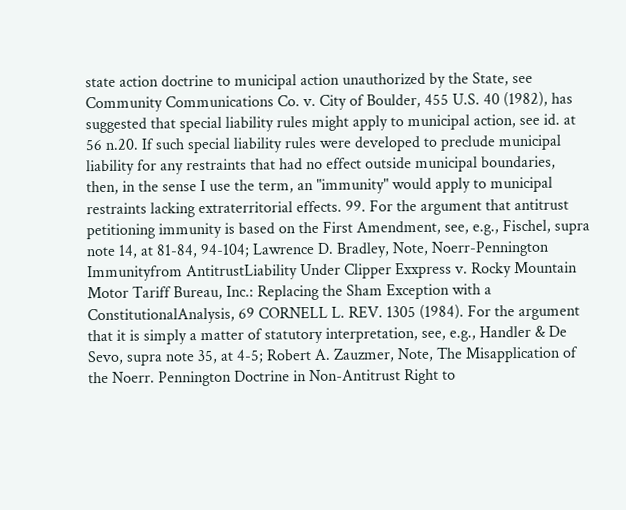state action doctrine to municipal action unauthorized by the State, see Community Communications Co. v. City of Boulder, 455 U.S. 40 (1982), has suggested that special liability rules might apply to municipal action, see id. at 56 n.20. If such special liability rules were developed to preclude municipal liability for any restraints that had no effect outside municipal boundaries, then, in the sense I use the term, an "immunity" would apply to municipal restraints lacking extraterritorial effects. 99. For the argument that antitrust petitioning immunity is based on the First Amendment, see, e.g., Fischel, supra note 14, at 81-84, 94-104; Lawrence D. Bradley, Note, Noerr-Pennington Immunityfrom AntitrustLiability Under Clipper Exxpress v. Rocky Mountain Motor Tariff Bureau, Inc.: Replacing the Sham Exception with a ConstitutionalAnalysis, 69 CORNELL L. REV. 1305 (1984). For the argument that it is simply a matter of statutory interpretation, see, e.g., Handler & De Sevo, supra note 35, at 4-5; Robert A. Zauzmer, Note, The Misapplication of the Noerr. Pennington Doctrine in Non-Antitrust Right to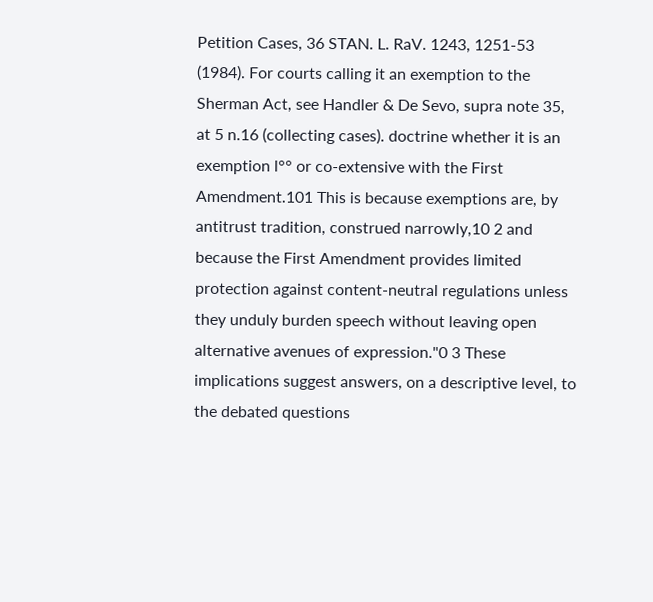Petition Cases, 36 STAN. L. RaV. 1243, 1251-53 (1984). For courts calling it an exemption to the Sherman Act, see Handler & De Sevo, supra note 35, at 5 n.16 (collecting cases). doctrine whether it is an exemption l°° or co-extensive with the First Amendment.101 This is because exemptions are, by antitrust tradition, construed narrowly,10 2 and because the First Amendment provides limited protection against content-neutral regulations unless they unduly burden speech without leaving open alternative avenues of expression."0 3 These implications suggest answers, on a descriptive level, to the debated questions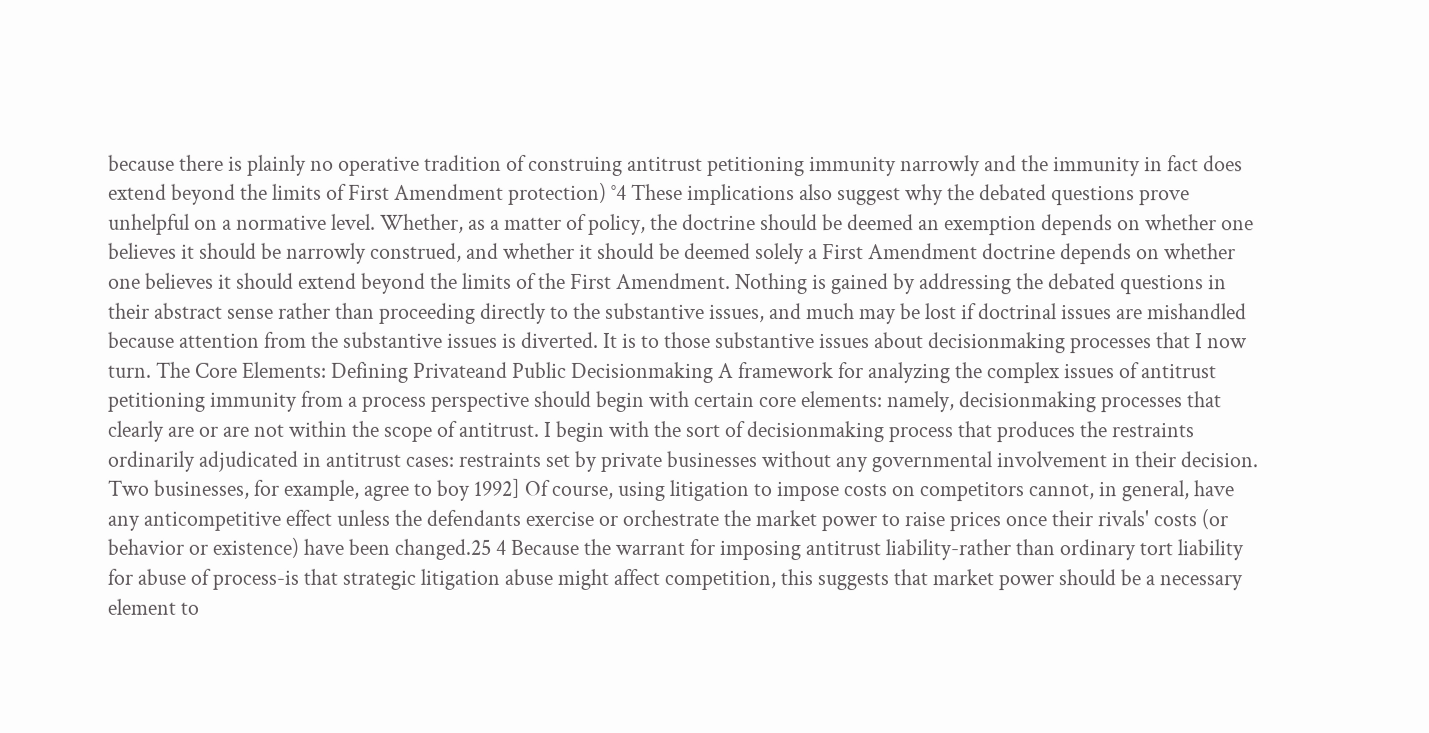because there is plainly no operative tradition of construing antitrust petitioning immunity narrowly and the immunity in fact does extend beyond the limits of First Amendment protection) °4 These implications also suggest why the debated questions prove unhelpful on a normative level. Whether, as a matter of policy, the doctrine should be deemed an exemption depends on whether one believes it should be narrowly construed, and whether it should be deemed solely a First Amendment doctrine depends on whether one believes it should extend beyond the limits of the First Amendment. Nothing is gained by addressing the debated questions in their abstract sense rather than proceeding directly to the substantive issues, and much may be lost if doctrinal issues are mishandled because attention from the substantive issues is diverted. It is to those substantive issues about decisionmaking processes that I now turn. The Core Elements: Defining Privateand Public Decisionmaking A framework for analyzing the complex issues of antitrust petitioning immunity from a process perspective should begin with certain core elements: namely, decisionmaking processes that clearly are or are not within the scope of antitrust. I begin with the sort of decisionmaking process that produces the restraints ordinarily adjudicated in antitrust cases: restraints set by private businesses without any governmental involvement in their decision. Two businesses, for example, agree to boy 1992] Of course, using litigation to impose costs on competitors cannot, in general, have any anticompetitive effect unless the defendants exercise or orchestrate the market power to raise prices once their rivals' costs (or behavior or existence) have been changed.25 4 Because the warrant for imposing antitrust liability-rather than ordinary tort liability for abuse of process-is that strategic litigation abuse might affect competition, this suggests that market power should be a necessary element to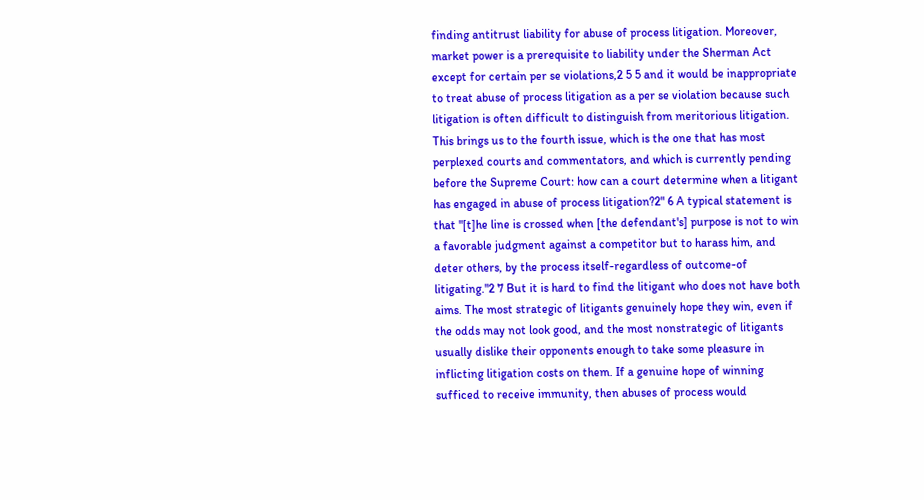finding antitrust liability for abuse of process litigation. Moreover, market power is a prerequisite to liability under the Sherman Act except for certain per se violations,2 5 5 and it would be inappropriate to treat abuse of process litigation as a per se violation because such litigation is often difficult to distinguish from meritorious litigation. This brings us to the fourth issue, which is the one that has most perplexed courts and commentators, and which is currently pending before the Supreme Court: how can a court determine when a litigant has engaged in abuse of process litigation?2" 6 A typical statement is that "[t]he line is crossed when [the defendant's] purpose is not to win a favorable judgment against a competitor but to harass him, and deter others, by the process itself-regardless of outcome-of litigating."2 7 But it is hard to find the litigant who does not have both aims. The most strategic of litigants genuinely hope they win, even if the odds may not look good, and the most nonstrategic of litigants usually dislike their opponents enough to take some pleasure in inflicting litigation costs on them. If a genuine hope of winning sufficed to receive immunity, then abuses of process would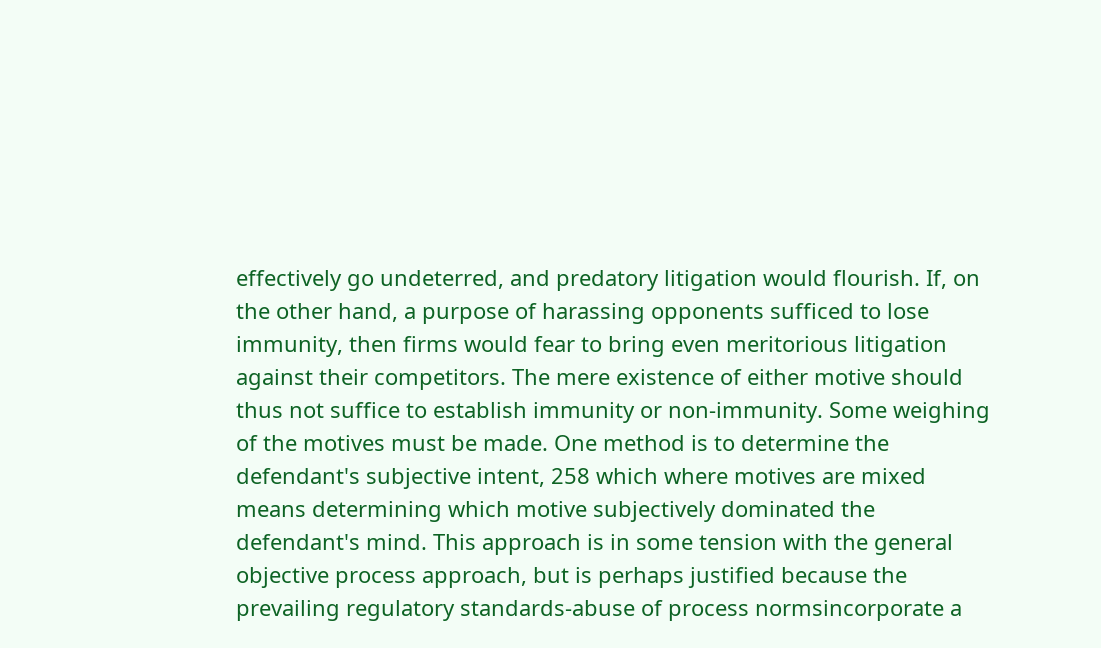effectively go undeterred, and predatory litigation would flourish. If, on the other hand, a purpose of harassing opponents sufficed to lose immunity, then firms would fear to bring even meritorious litigation against their competitors. The mere existence of either motive should thus not suffice to establish immunity or non-immunity. Some weighing of the motives must be made. One method is to determine the defendant's subjective intent, 258 which where motives are mixed means determining which motive subjectively dominated the defendant's mind. This approach is in some tension with the general objective process approach, but is perhaps justified because the prevailing regulatory standards-abuse of process normsincorporate a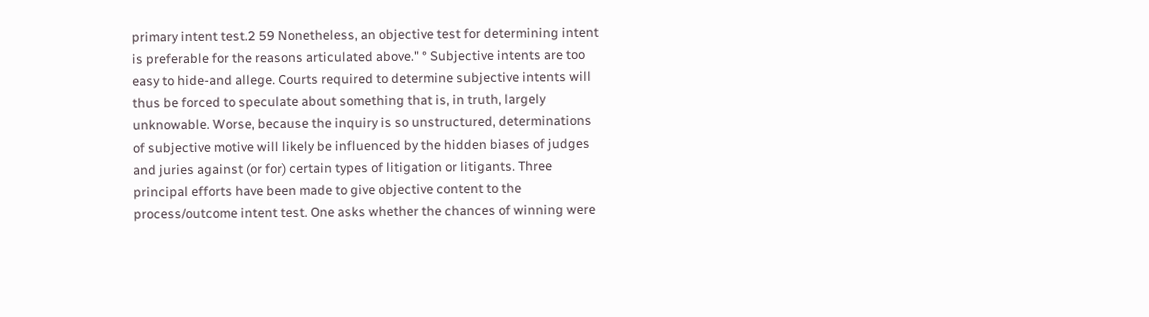primary intent test.2 59 Nonetheless, an objective test for determining intent is preferable for the reasons articulated above." ° Subjective intents are too easy to hide-and allege. Courts required to determine subjective intents will thus be forced to speculate about something that is, in truth, largely unknowable. Worse, because the inquiry is so unstructured, determinations of subjective motive will likely be influenced by the hidden biases of judges and juries against (or for) certain types of litigation or litigants. Three principal efforts have been made to give objective content to the process/outcome intent test. One asks whether the chances of winning were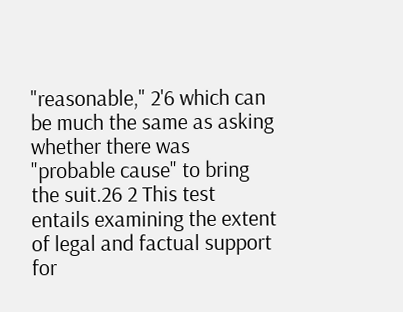"reasonable," 2'6 which can be much the same as asking whether there was "probable cause" to bring the suit.26 2 This test entails examining the extent of legal and factual support for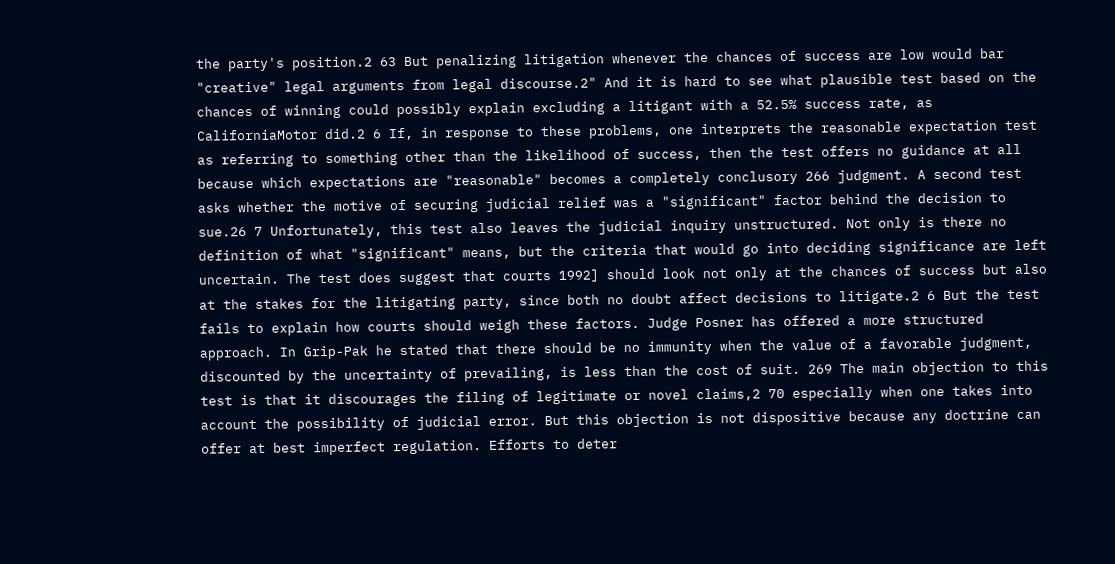the party's position.2 63 But penalizing litigation whenever the chances of success are low would bar "creative" legal arguments from legal discourse.2" And it is hard to see what plausible test based on the chances of winning could possibly explain excluding a litigant with a 52.5% success rate, as CaliforniaMotor did.2 6 If, in response to these problems, one interprets the reasonable expectation test as referring to something other than the likelihood of success, then the test offers no guidance at all because which expectations are "reasonable" becomes a completely conclusory 266 judgment. A second test asks whether the motive of securing judicial relief was a "significant" factor behind the decision to sue.26 7 Unfortunately, this test also leaves the judicial inquiry unstructured. Not only is there no definition of what "significant" means, but the criteria that would go into deciding significance are left uncertain. The test does suggest that courts 1992] should look not only at the chances of success but also at the stakes for the litigating party, since both no doubt affect decisions to litigate.2 6 But the test fails to explain how courts should weigh these factors. Judge Posner has offered a more structured approach. In Grip-Pak he stated that there should be no immunity when the value of a favorable judgment, discounted by the uncertainty of prevailing, is less than the cost of suit. 269 The main objection to this test is that it discourages the filing of legitimate or novel claims,2 70 especially when one takes into account the possibility of judicial error. But this objection is not dispositive because any doctrine can offer at best imperfect regulation. Efforts to deter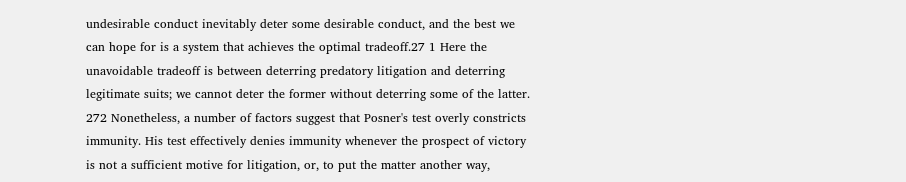undesirable conduct inevitably deter some desirable conduct, and the best we can hope for is a system that achieves the optimal tradeoff.27 1 Here the unavoidable tradeoff is between deterring predatory litigation and deterring legitimate suits; we cannot deter the former without deterring some of the latter. 272 Nonetheless, a number of factors suggest that Posner's test overly constricts immunity. His test effectively denies immunity whenever the prospect of victory is not a sufficient motive for litigation, or, to put the matter another way,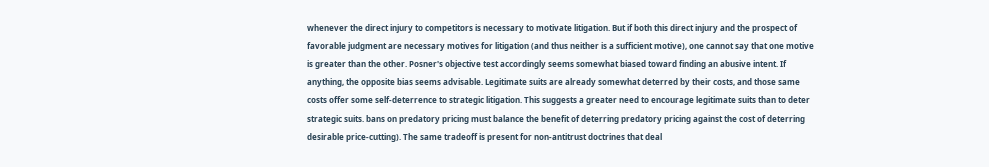whenever the direct injury to competitors is necessary to motivate litigation. But if both this direct injury and the prospect of favorable judgment are necessary motives for litigation (and thus neither is a sufficient motive), one cannot say that one motive is greater than the other. Posner's objective test accordingly seems somewhat biased toward finding an abusive intent. If anything, the opposite bias seems advisable. Legitimate suits are already somewhat deterred by their costs, and those same costs offer some self-deterrence to strategic litigation. This suggests a greater need to encourage legitimate suits than to deter strategic suits. bans on predatory pricing must balance the benefit of deterring predatory pricing against the cost of deterring desirable price-cutting). The same tradeoff is present for non-antitrust doctrines that deal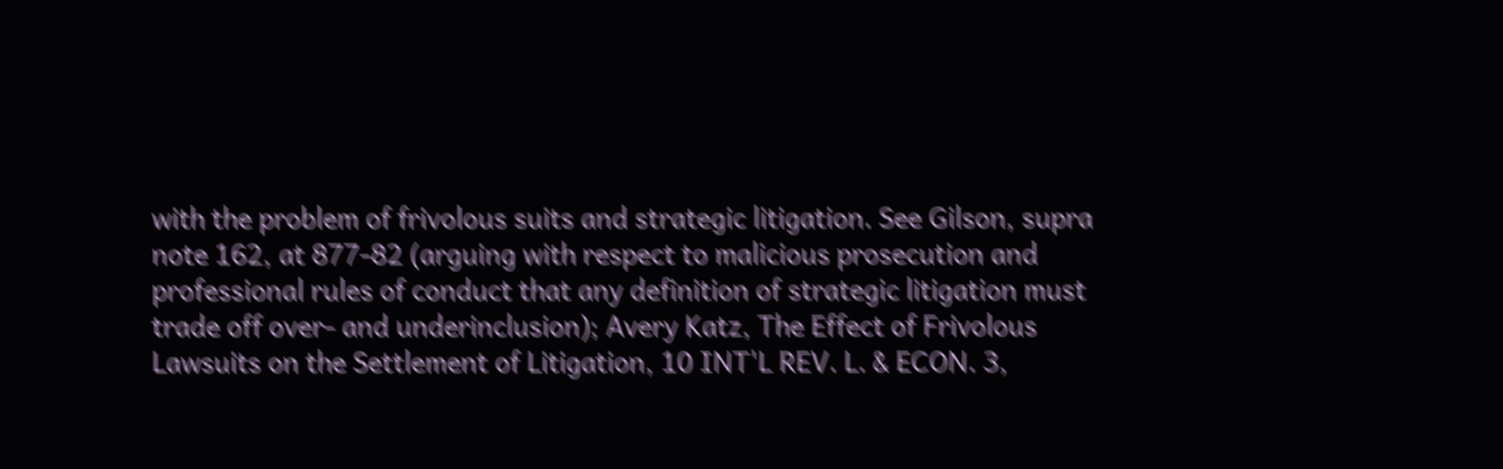with the problem of frivolous suits and strategic litigation. See Gilson, supra note 162, at 877-82 (arguing with respect to malicious prosecution and professional rules of conduct that any definition of strategic litigation must trade off over- and underinclusion); Avery Katz, The Effect of Frivolous Lawsuits on the Settlement of Litigation, 10 INT'L REV. L. & ECON. 3,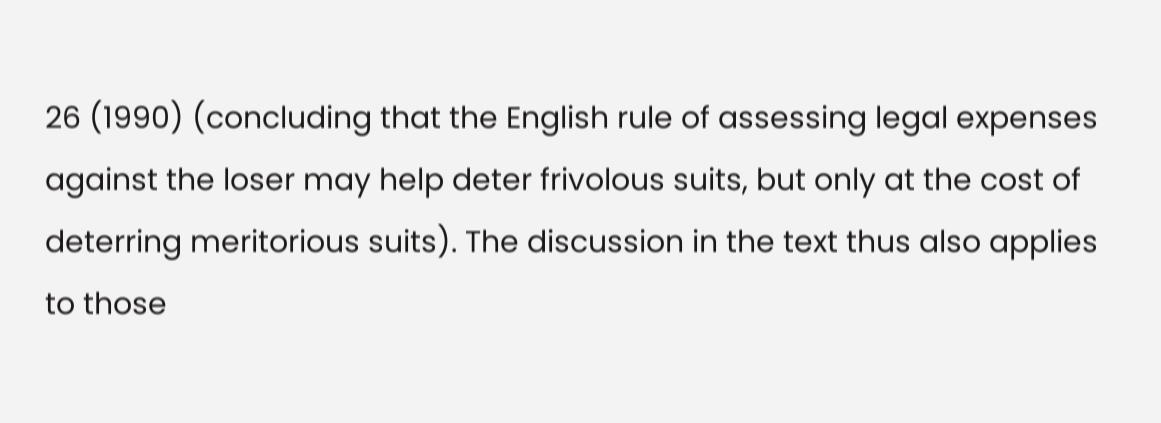26 (1990) (concluding that the English rule of assessing legal expenses against the loser may help deter frivolous suits, but only at the cost of deterring meritorious suits). The discussion in the text thus also applies to those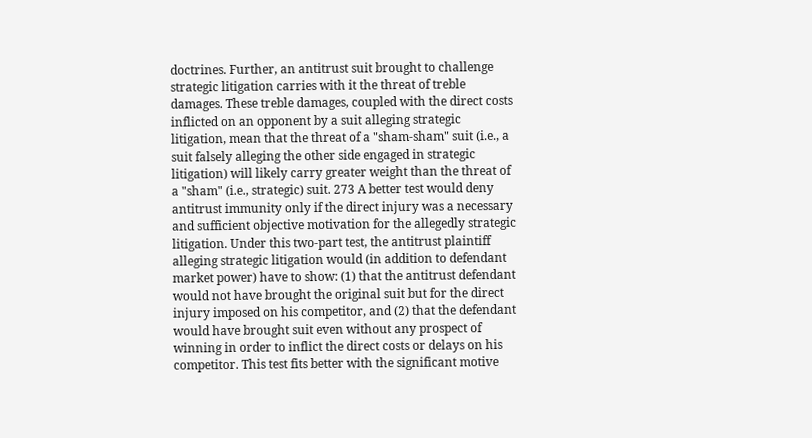doctrines. Further, an antitrust suit brought to challenge strategic litigation carries with it the threat of treble damages. These treble damages, coupled with the direct costs inflicted on an opponent by a suit alleging strategic litigation, mean that the threat of a "sham-sham" suit (i.e., a suit falsely alleging the other side engaged in strategic litigation) will likely carry greater weight than the threat of a "sham" (i.e., strategic) suit. 273 A better test would deny antitrust immunity only if the direct injury was a necessary and sufficient objective motivation for the allegedly strategic litigation. Under this two-part test, the antitrust plaintiff alleging strategic litigation would (in addition to defendant market power) have to show: (1) that the antitrust defendant would not have brought the original suit but for the direct injury imposed on his competitor, and (2) that the defendant would have brought suit even without any prospect of winning in order to inflict the direct costs or delays on his competitor. This test fits better with the significant motive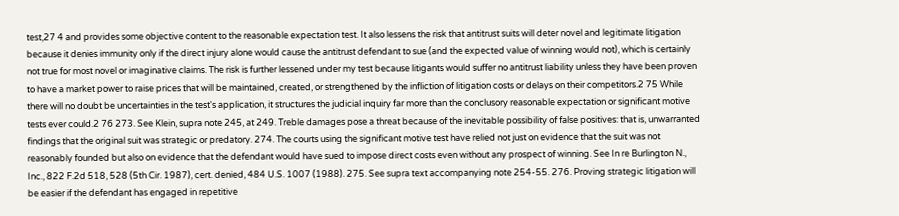test,27 4 and provides some objective content to the reasonable expectation test. It also lessens the risk that antitrust suits will deter novel and legitimate litigation because it denies immunity only if the direct injury alone would cause the antitrust defendant to sue (and the expected value of winning would not), which is certainly not true for most novel or imaginative claims. The risk is further lessened under my test because litigants would suffer no antitrust liability unless they have been proven to have a market power to raise prices that will be maintained, created, or strengthened by the infliction of litigation costs or delays on their competitors.2 75 While there will no doubt be uncertainties in the test's application, it structures the judicial inquiry far more than the conclusory reasonable expectation or significant motive tests ever could.2 76 273. See Klein, supra note 245, at 249. Treble damages pose a threat because of the inevitable possibility of false positives: that is, unwarranted findings that the original suit was strategic or predatory. 274. The courts using the significant motive test have relied not just on evidence that the suit was not reasonably founded but also on evidence that the defendant would have sued to impose direct costs even without any prospect of winning. See In re Burlington N., Inc., 822 F.2d 518, 528 (5th Cir. 1987), cert. denied, 484 U.S. 1007 (1988). 275. See supra text accompanying note 254-55. 276. Proving strategic litigation will be easier if the defendant has engaged in repetitive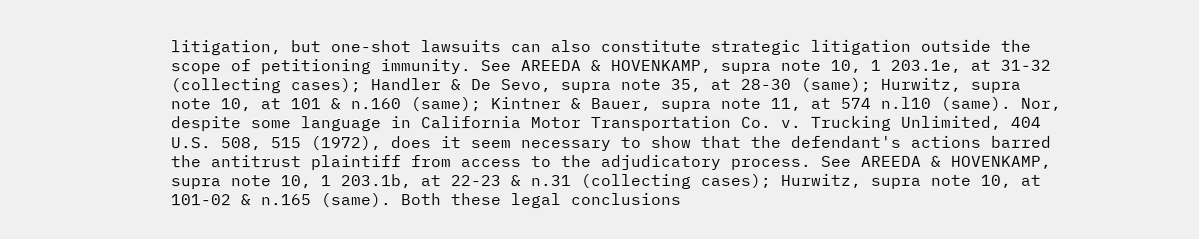litigation, but one-shot lawsuits can also constitute strategic litigation outside the scope of petitioning immunity. See AREEDA & HOVENKAMP, supra note 10, 1 203.1e, at 31-32 (collecting cases); Handler & De Sevo, supra note 35, at 28-30 (same); Hurwitz, supra note 10, at 101 & n.160 (same); Kintner & Bauer, supra note 11, at 574 n.l10 (same). Nor, despite some language in California Motor Transportation Co. v. Trucking Unlimited, 404 U.S. 508, 515 (1972), does it seem necessary to show that the defendant's actions barred the antitrust plaintiff from access to the adjudicatory process. See AREEDA & HOVENKAMP, supra note 10, 1 203.1b, at 22-23 & n.31 (collecting cases); Hurwitz, supra note 10, at 101-02 & n.165 (same). Both these legal conclusions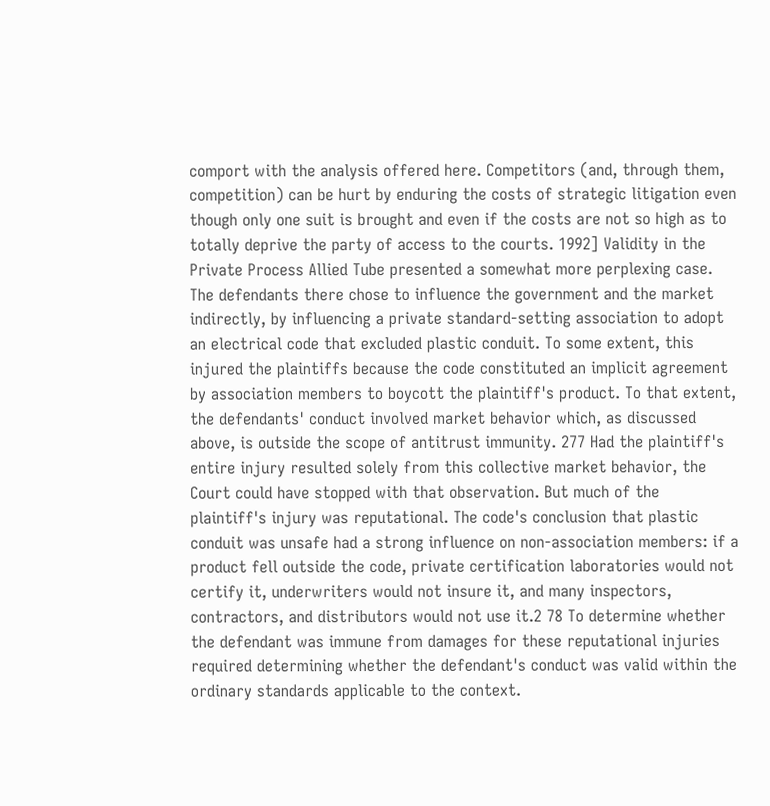comport with the analysis offered here. Competitors (and, through them, competition) can be hurt by enduring the costs of strategic litigation even though only one suit is brought and even if the costs are not so high as to totally deprive the party of access to the courts. 1992] Validity in the Private Process Allied Tube presented a somewhat more perplexing case. The defendants there chose to influence the government and the market indirectly, by influencing a private standard-setting association to adopt an electrical code that excluded plastic conduit. To some extent, this injured the plaintiffs because the code constituted an implicit agreement by association members to boycott the plaintiff's product. To that extent, the defendants' conduct involved market behavior which, as discussed above, is outside the scope of antitrust immunity. 277 Had the plaintiff's entire injury resulted solely from this collective market behavior, the Court could have stopped with that observation. But much of the plaintiff's injury was reputational. The code's conclusion that plastic conduit was unsafe had a strong influence on non-association members: if a product fell outside the code, private certification laboratories would not certify it, underwriters would not insure it, and many inspectors, contractors, and distributors would not use it.2 78 To determine whether the defendant was immune from damages for these reputational injuries required determining whether the defendant's conduct was valid within the ordinary standards applicable to the context.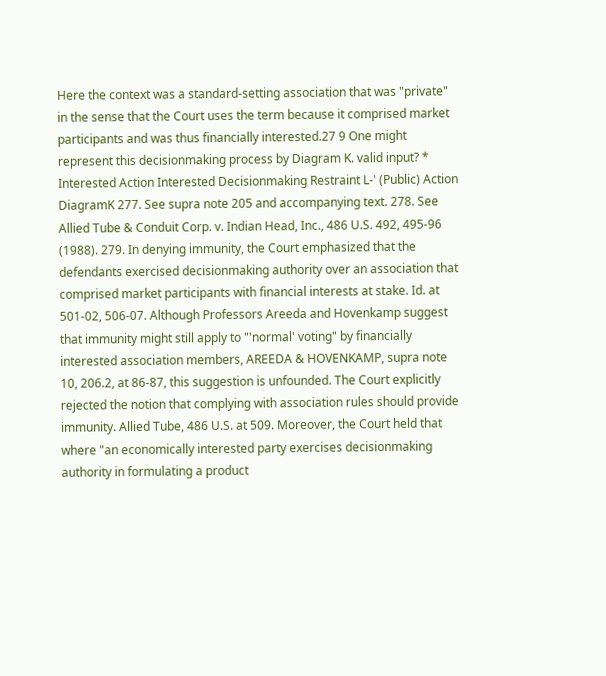Here the context was a standard-setting association that was "private" in the sense that the Court uses the term because it comprised market participants and was thus financially interested.27 9 One might represent this decisionmaking process by Diagram K. valid input? * Interested Action Interested Decisionmaking Restraint L-' (Public) Action DiagramK 277. See supra note 205 and accompanying text. 278. See Allied Tube & Conduit Corp. v. Indian Head, Inc., 486 U.S. 492, 495-96 (1988). 279. In denying immunity, the Court emphasized that the defendants exercised decisionmaking authority over an association that comprised market participants with financial interests at stake. Id. at 501-02, 506-07. Although Professors Areeda and Hovenkamp suggest that immunity might still apply to "'normal' voting" by financially interested association members, AREEDA & HOVENKAMP, supra note 10, 206.2, at 86-87, this suggestion is unfounded. The Court explicitly rejected the notion that complying with association rules should provide immunity. Allied Tube, 486 U.S. at 509. Moreover, the Court held that where "an economically interested party exercises decisionmaking authority in formulating a product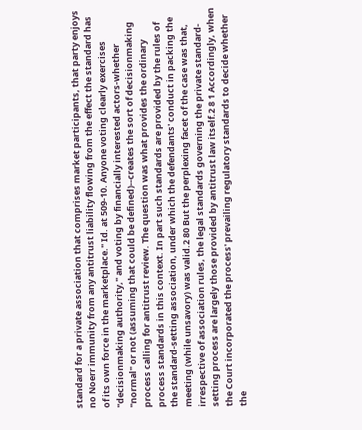standard for a private association that comprises market participants, that party enjoys no Noerr immunity from any antitrust liability flowing from the effect the standard has of its own force in the marketplace." Id. at 509-10. Anyone voting clearly exercises "decisionmaking authority," and voting by financially interested actors-whether "normal" or not (assuming that could be defined)--creates the sort of decisionmaking process calling for antitrust review. The question was what provides the ordinary process standards in this context. In part such standards are provided by the rules of the standard-setting association, under which the defendants' conduct in packing the meeting (while unsavory) was valid.2 80 But the perplexing facet of the case was that, irrespective of association rules, the legal standards governing the private standard-setting process are largely those provided by antitrust law itself.2 8 1 Accordingly, when the Court incorporated the process' prevailing regulatory standards to decide whether the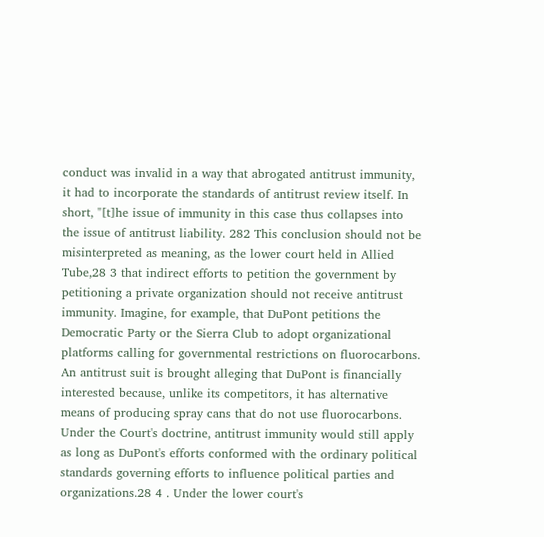conduct was invalid in a way that abrogated antitrust immunity, it had to incorporate the standards of antitrust review itself. In short, "[t]he issue of immunity in this case thus collapses into the issue of antitrust liability. 282 This conclusion should not be misinterpreted as meaning, as the lower court held in Allied Tube,28 3 that indirect efforts to petition the government by petitioning a private organization should not receive antitrust immunity. Imagine, for example, that DuPont petitions the Democratic Party or the Sierra Club to adopt organizational platforms calling for governmental restrictions on fluorocarbons. An antitrust suit is brought alleging that DuPont is financially interested because, unlike its competitors, it has alternative means of producing spray cans that do not use fluorocarbons. Under the Court's doctrine, antitrust immunity would still apply as long as DuPont's efforts conformed with the ordinary political standards governing efforts to influence political parties and organizations.28 4 . Under the lower court's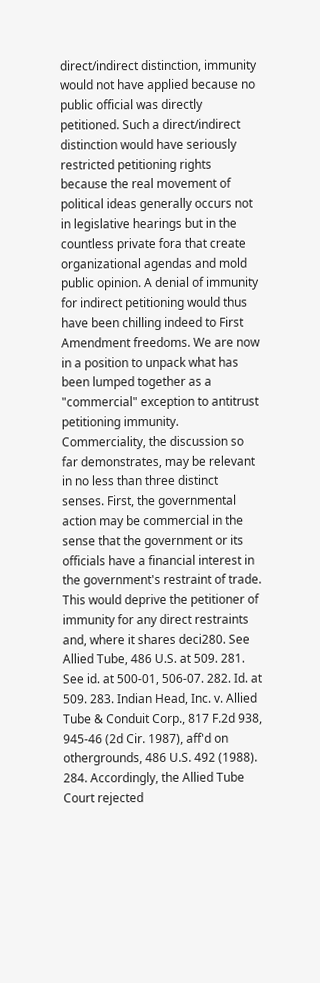direct/indirect distinction, immunity would not have applied because no public official was directly petitioned. Such a direct/indirect distinction would have seriously restricted petitioning rights because the real movement of political ideas generally occurs not in legislative hearings but in the countless private fora that create organizational agendas and mold public opinion. A denial of immunity for indirect petitioning would thus have been chilling indeed to First Amendment freedoms. We are now in a position to unpack what has been lumped together as a "commercial" exception to antitrust petitioning immunity. Commerciality, the discussion so far demonstrates, may be relevant in no less than three distinct senses. First, the governmental action may be commercial in the sense that the government or its officials have a financial interest in the government's restraint of trade. This would deprive the petitioner of immunity for any direct restraints and, where it shares deci280. See Allied Tube, 486 U.S. at 509. 281. See id. at 500-01, 506-07. 282. Id. at 509. 283. Indian Head, Inc. v. Allied Tube & Conduit Corp., 817 F.2d 938, 945-46 (2d Cir. 1987), aff'd on othergrounds, 486 U.S. 492 (1988). 284. Accordingly, the Allied Tube Court rejected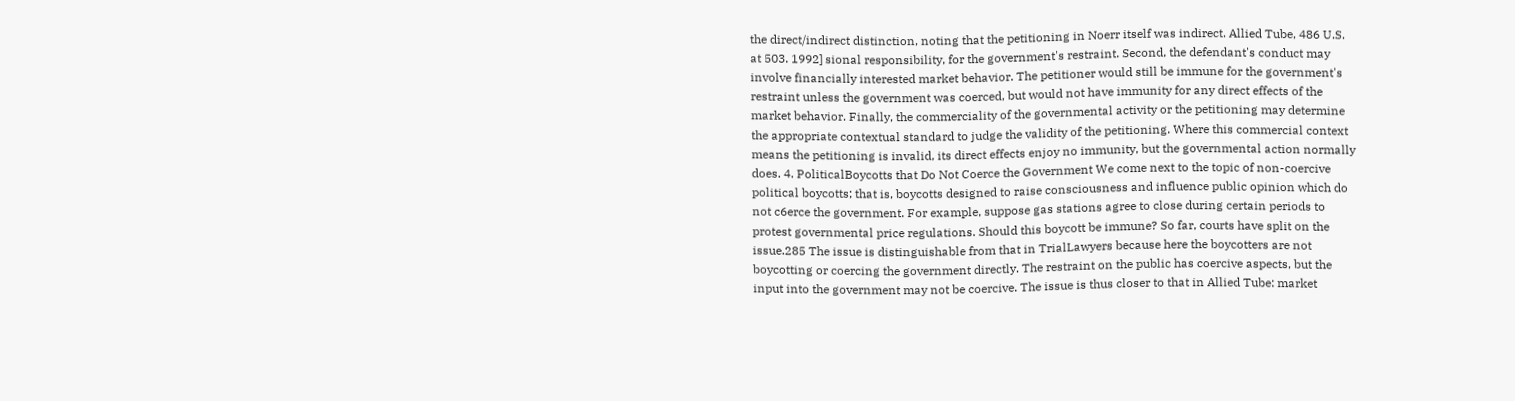the direct/indirect distinction, noting that the petitioning in Noerr itself was indirect. Allied Tube, 486 U.S. at 503. 1992] sional responsibility, for the government's restraint. Second, the defendant's conduct may involve financially interested market behavior. The petitioner would still be immune for the government's restraint unless the government was coerced, but would not have immunity for any direct effects of the market behavior. Finally, the commerciality of the governmental activity or the petitioning may determine the appropriate contextual standard to judge the validity of the petitioning. Where this commercial context means the petitioning is invalid, its direct effects enjoy no immunity, but the governmental action normally does. 4. PoliticalBoycotts that Do Not Coerce the Government We come next to the topic of non-coercive political boycotts; that is, boycotts designed to raise consciousness and influence public opinion which do not c6erce the government. For example, suppose gas stations agree to close during certain periods to protest governmental price regulations. Should this boycott be immune? So far, courts have split on the issue.285 The issue is distinguishable from that in TrialLawyers because here the boycotters are not boycotting or coercing the government directly. The restraint on the public has coercive aspects, but the input into the government may not be coercive. The issue is thus closer to that in Allied Tube: market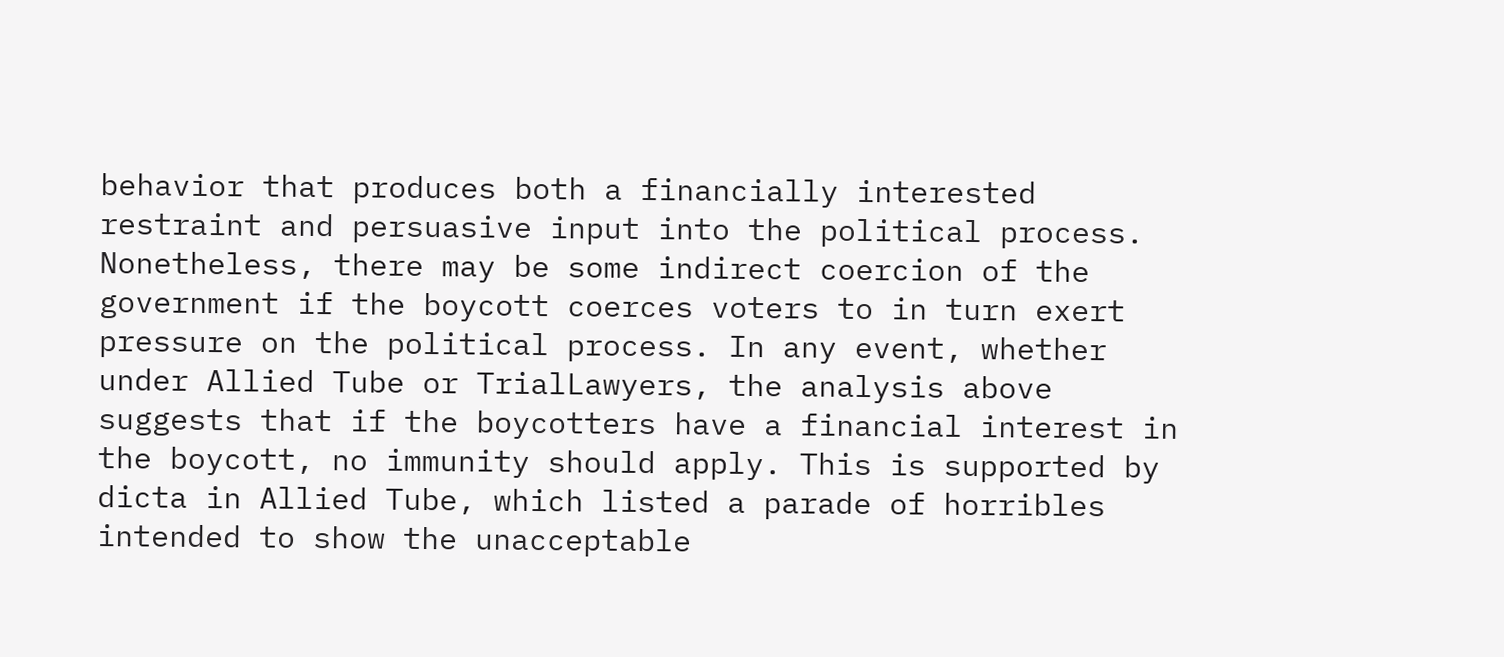behavior that produces both a financially interested restraint and persuasive input into the political process. Nonetheless, there may be some indirect coercion of the government if the boycott coerces voters to in turn exert pressure on the political process. In any event, whether under Allied Tube or TrialLawyers, the analysis above suggests that if the boycotters have a financial interest in the boycott, no immunity should apply. This is supported by dicta in Allied Tube, which listed a parade of horribles intended to show the unacceptable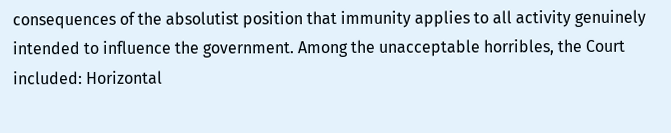consequences of the absolutist position that immunity applies to all activity genuinely intended to influence the government. Among the unacceptable horribles, the Court included: Horizontal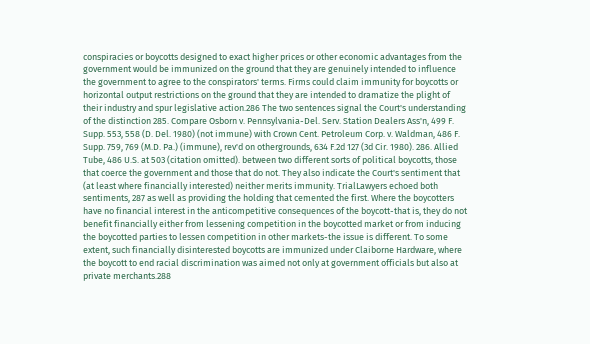conspiracies or boycotts designed to exact higher prices or other economic advantages from the government would be immunized on the ground that they are genuinely intended to influence the government to agree to the conspirators' terms. Firms could claim immunity for boycotts or horizontal output restrictions on the ground that they are intended to dramatize the plight of their industry and spur legislative action.286 The two sentences signal the Court's understanding of the distinction 285. Compare Osborn v. Pennsylvania-Del. Serv. Station Dealers Ass'n, 499 F. Supp. 553, 558 (D. Del. 1980) (not immune) with Crown Cent. Petroleum Corp. v. Waldman, 486 F. Supp. 759, 769 (M.D. Pa.) (immune), rev'd on othergrounds, 634 F.2d 127 (3d Cir. 1980). 286. Allied Tube, 486 U.S. at 503 (citation omitted). between two different sorts of political boycotts, those that coerce the government and those that do not. They also indicate the Court's sentiment that (at least where financially interested) neither merits immunity. TrialLawyers echoed both sentiments, 287 as well as providing the holding that cemented the first. Where the boycotters have no financial interest in the anticompetitive consequences of the boycott-that is, they do not benefit financially either from lessening competition in the boycotted market or from inducing the boycotted parties to lessen competition in other markets-the issue is different. To some extent, such financially disinterested boycotts are immunized under Claiborne Hardware, where the boycott to end racial discrimination was aimed not only at government officials but also at private merchants.288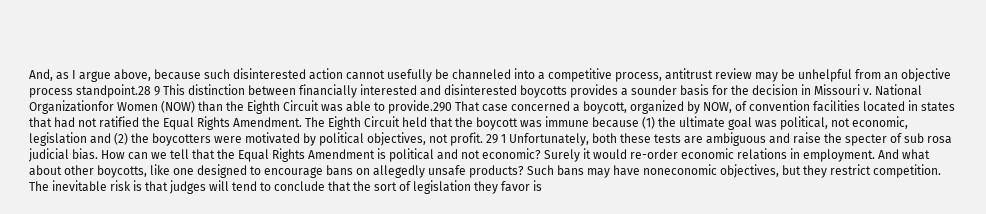And, as I argue above, because such disinterested action cannot usefully be channeled into a competitive process, antitrust review may be unhelpful from an objective process standpoint.28 9 This distinction between financially interested and disinterested boycotts provides a sounder basis for the decision in Missouri v. National Organizationfor Women (NOW) than the Eighth Circuit was able to provide.290 That case concerned a boycott, organized by NOW, of convention facilities located in states that had not ratified the Equal Rights Amendment. The Eighth Circuit held that the boycott was immune because (1) the ultimate goal was political, not economic, legislation and (2) the boycotters were motivated by political objectives, not profit. 29 1 Unfortunately, both these tests are ambiguous and raise the specter of sub rosa judicial bias. How can we tell that the Equal Rights Amendment is political and not economic? Surely it would re-order economic relations in employment. And what about other boycotts, like one designed to encourage bans on allegedly unsafe products? Such bans may have noneconomic objectives, but they restrict competition. The inevitable risk is that judges will tend to conclude that the sort of legislation they favor is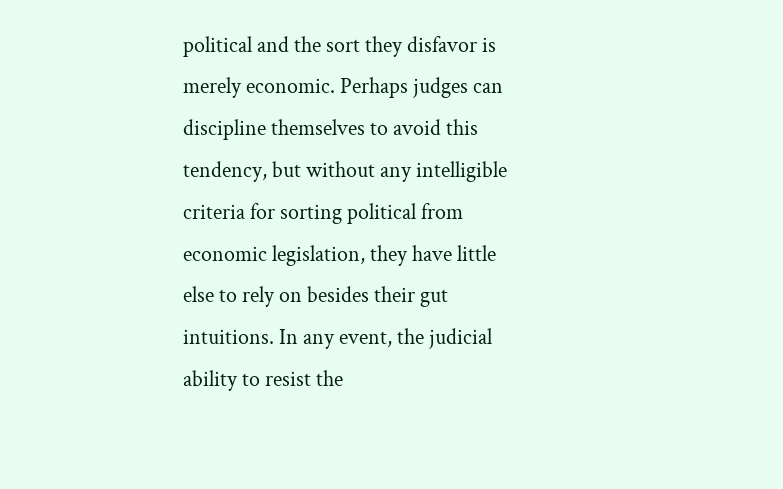political and the sort they disfavor is merely economic. Perhaps judges can discipline themselves to avoid this tendency, but without any intelligible criteria for sorting political from economic legislation, they have little else to rely on besides their gut intuitions. In any event, the judicial ability to resist the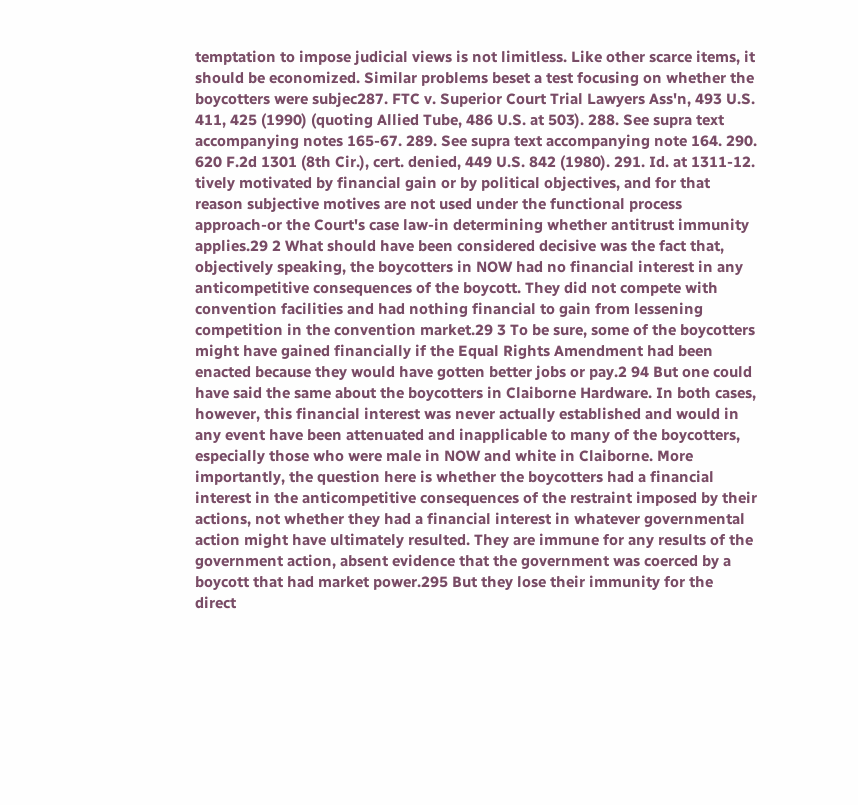temptation to impose judicial views is not limitless. Like other scarce items, it should be economized. Similar problems beset a test focusing on whether the boycotters were subjec287. FTC v. Superior Court Trial Lawyers Ass'n, 493 U.S. 411, 425 (1990) (quoting Allied Tube, 486 U.S. at 503). 288. See supra text accompanying notes 165-67. 289. See supra text accompanying note 164. 290. 620 F.2d 1301 (8th Cir.), cert. denied, 449 U.S. 842 (1980). 291. Id. at 1311-12. tively motivated by financial gain or by political objectives, and for that reason subjective motives are not used under the functional process approach-or the Court's case law-in determining whether antitrust immunity applies.29 2 What should have been considered decisive was the fact that, objectively speaking, the boycotters in NOW had no financial interest in any anticompetitive consequences of the boycott. They did not compete with convention facilities and had nothing financial to gain from lessening competition in the convention market.29 3 To be sure, some of the boycotters might have gained financially if the Equal Rights Amendment had been enacted because they would have gotten better jobs or pay.2 94 But one could have said the same about the boycotters in Claiborne Hardware. In both cases, however, this financial interest was never actually established and would in any event have been attenuated and inapplicable to many of the boycotters, especially those who were male in NOW and white in Claiborne. More importantly, the question here is whether the boycotters had a financial interest in the anticompetitive consequences of the restraint imposed by their actions, not whether they had a financial interest in whatever governmental action might have ultimately resulted. They are immune for any results of the government action, absent evidence that the government was coerced by a boycott that had market power.295 But they lose their immunity for the direct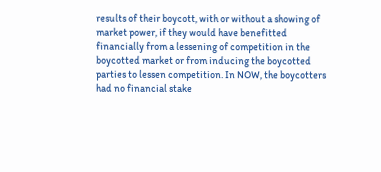results of their boycott, with or without a showing of market power, if they would have benefitted financially from a lessening of competition in the boycotted market or from inducing the boycotted parties to lessen competition. In NOW, the boycotters had no financial stake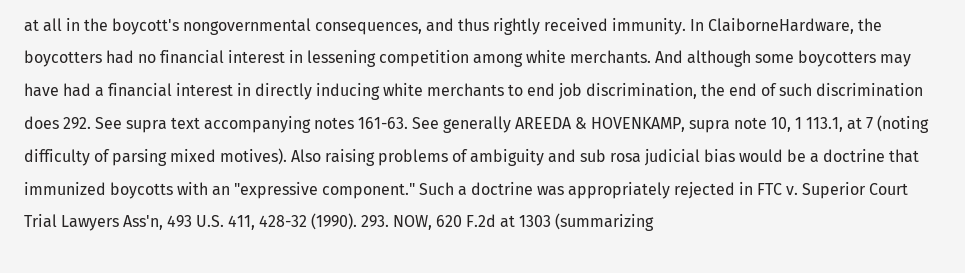at all in the boycott's nongovernmental consequences, and thus rightly received immunity. In ClaiborneHardware, the boycotters had no financial interest in lessening competition among white merchants. And although some boycotters may have had a financial interest in directly inducing white merchants to end job discrimination, the end of such discrimination does 292. See supra text accompanying notes 161-63. See generally AREEDA & HOVENKAMP, supra note 10, 1 113.1, at 7 (noting difficulty of parsing mixed motives). Also raising problems of ambiguity and sub rosa judicial bias would be a doctrine that immunized boycotts with an "expressive component." Such a doctrine was appropriately rejected in FTC v. Superior Court Trial Lawyers Ass'n, 493 U.S. 411, 428-32 (1990). 293. NOW, 620 F.2d at 1303 (summarizing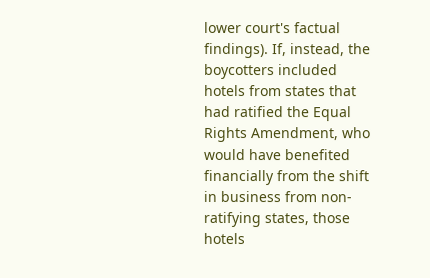lower court's factual findings). If, instead, the boycotters included hotels from states that had ratified the Equal Rights Amendment, who would have benefited financially from the shift in business from non-ratifying states, those hotels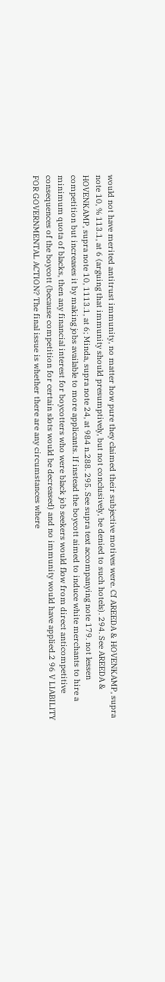would not have merited antitrust immunity, no matter how pure they claimed their subjective motives were. Cf AREEDA & HOVENKAMP, supra note 10, % 113.1, at 6 (arguing that immunity should presumptively, but not conclusively, be denied to such hotels). 294. See AREEDA & HOVENKAMP, supra note 10, 1113.1, at 6; Minda, supra note 24, at 984 n.288. 295. See supra text accompanying note 179. not lessen competition but increases it by making jobs available to more applicants. If instead the boycott aimed to induce white merchants to hire a minimum quota of blacks, then any financial interest for boycotters who were black job seekers would flow from direct anticompetitive consequences of the boycott (because competition for certain slots would be decreased) and no immunity would have applied.2 96 V LIABILITY FOR GOVERNMENTAL ACTION? The final issue is whether there are any circumstances where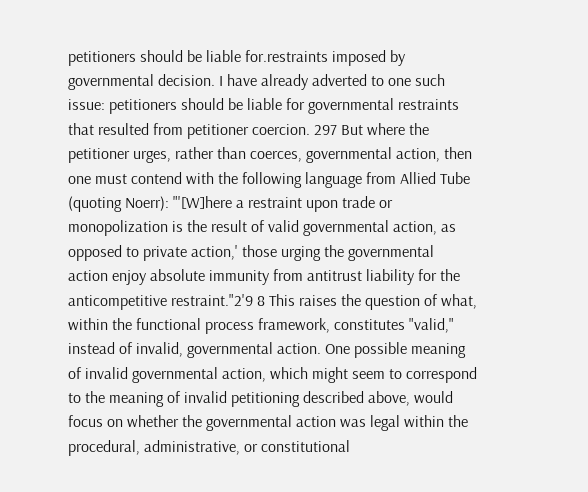petitioners should be liable for.restraints imposed by governmental decision. I have already adverted to one such issue: petitioners should be liable for governmental restraints that resulted from petitioner coercion. 297 But where the petitioner urges, rather than coerces, governmental action, then one must contend with the following language from Allied Tube (quoting Noerr): "'[W]here a restraint upon trade or monopolization is the result of valid governmental action, as opposed to private action,' those urging the governmental action enjoy absolute immunity from antitrust liability for the anticompetitive restraint."2'9 8 This raises the question of what, within the functional process framework, constitutes "valid," instead of invalid, governmental action. One possible meaning of invalid governmental action, which might seem to correspond to the meaning of invalid petitioning described above, would focus on whether the governmental action was legal within the procedural, administrative, or constitutional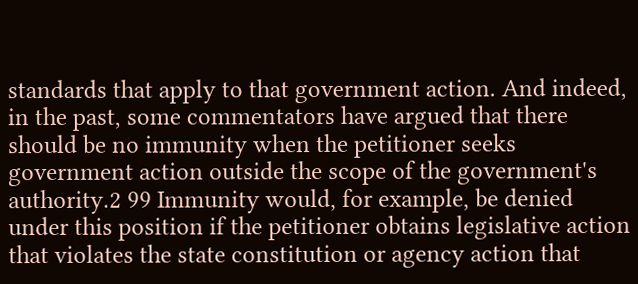standards that apply to that government action. And indeed, in the past, some commentators have argued that there should be no immunity when the petitioner seeks government action outside the scope of the government's authority.2 99 Immunity would, for example, be denied under this position if the petitioner obtains legislative action that violates the state constitution or agency action that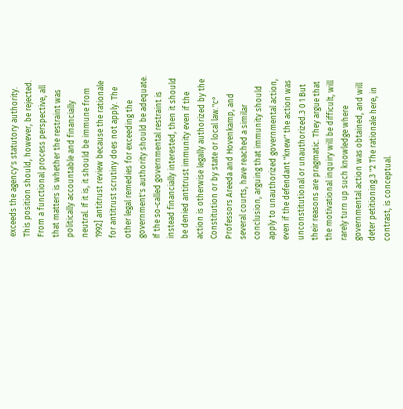exceeds the agency's statutory authority. This position should, however, be rejected. From a functional process perspective, all that matters is whether the restraint was politically accountable and financially neutral. If it is, it should be immune from 1992] antitrust review because the rationale for antitrust scrutiny does not apply. The other legal remedies for exceeding the government's authority should be adequate. If the so-called governmental restraint is instead financially interested, then it should be denied antitrust immunity even if the action is otherwise legally authorized by the Constitution or by state or local law."c° Professors Areeda and Hovenkamp, and several courts, have reached a similar conclusion, arguing that immunity should apply to unauthorized governmental action, even if the defendant "knew" the action was unconstitutional or unauthorized.3 0 1 But their reasons are pragmatic. They argue that the motivational inquiry will be difficult, will rarely turn up such knowledge where governmental action was obtained, and will deter petitioning.3 "2 The rationale here, in contrast, is conceptual.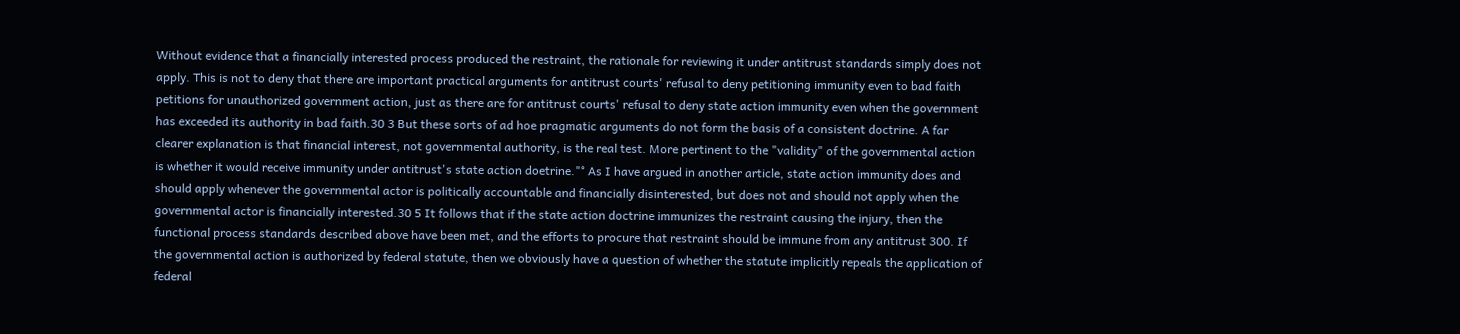Without evidence that a financially interested process produced the restraint, the rationale for reviewing it under antitrust standards simply does not apply. This is not to deny that there are important practical arguments for antitrust courts' refusal to deny petitioning immunity even to bad faith petitions for unauthorized government action, just as there are for antitrust courts' refusal to deny state action immunity even when the government has exceeded its authority in bad faith.30 3 But these sorts of ad hoe pragmatic arguments do not form the basis of a consistent doctrine. A far clearer explanation is that financial interest, not governmental authority, is the real test. More pertinent to the "validity" of the governmental action is whether it would receive immunity under antitrust's state action doetrine."° As I have argued in another article, state action immunity does and should apply whenever the governmental actor is politically accountable and financially disinterested, but does not and should not apply when the governmental actor is financially interested.30 5 It follows that if the state action doctrine immunizes the restraint causing the injury, then the functional process standards described above have been met, and the efforts to procure that restraint should be immune from any antitrust 300. If the governmental action is authorized by federal statute, then we obviously have a question of whether the statute implicitly repeals the application of federal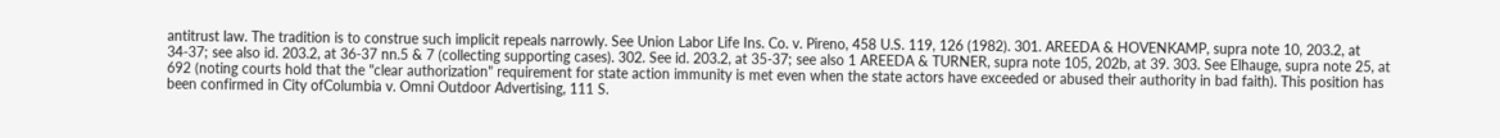antitrust law. The tradition is to construe such implicit repeals narrowly. See Union Labor Life Ins. Co. v. Pireno, 458 U.S. 119, 126 (1982). 301. AREEDA & HOVENKAMP, supra note 10, 203.2, at 34-37; see also id. 203.2, at 36-37 nn.5 & 7 (collecting supporting cases). 302. See id. 203.2, at 35-37; see also 1 AREEDA & TURNER, supra note 105, 202b, at 39. 303. See Elhauge, supra note 25, at 692 (noting courts hold that the "clear authorization" requirement for state action immunity is met even when the state actors have exceeded or abused their authority in bad faith). This position has been confirmed in City ofColumbia v. Omni Outdoor Advertising, 111 S.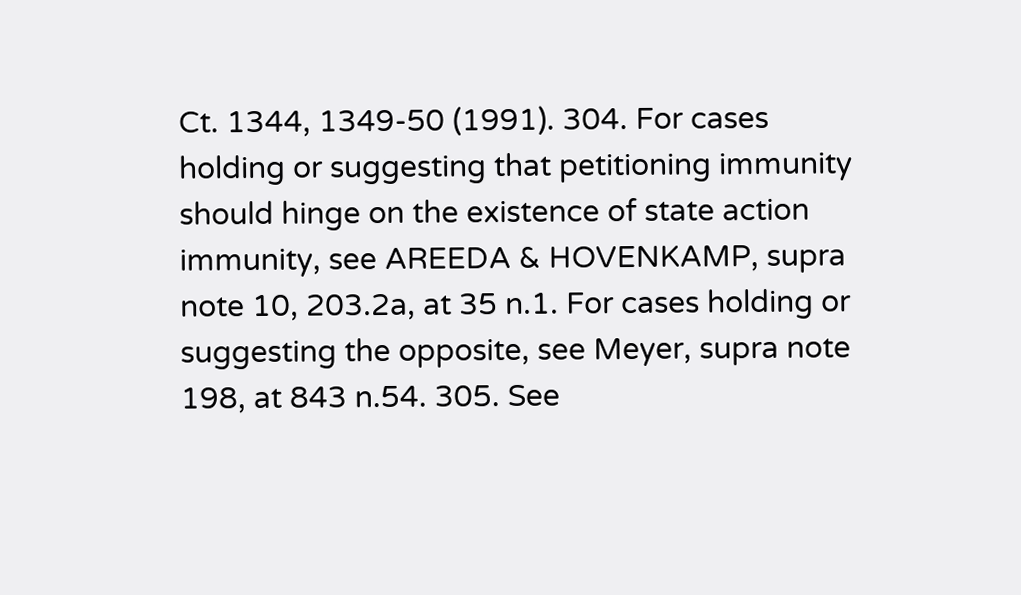Ct. 1344, 1349-50 (1991). 304. For cases holding or suggesting that petitioning immunity should hinge on the existence of state action immunity, see AREEDA & HOVENKAMP, supra note 10, 203.2a, at 35 n.1. For cases holding or suggesting the opposite, see Meyer, supra note 198, at 843 n.54. 305. See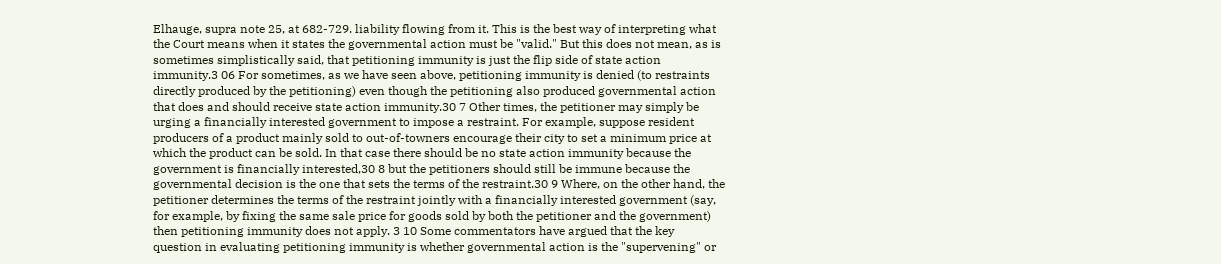Elhauge, supra note 25, at 682-729. liability flowing from it. This is the best way of interpreting what the Court means when it states the governmental action must be "valid." But this does not mean, as is sometimes simplistically said, that petitioning immunity is just the flip side of state action immunity.3 06 For sometimes, as we have seen above, petitioning immunity is denied (to restraints directly produced by the petitioning) even though the petitioning also produced governmental action that does and should receive state action immunity.30 7 Other times, the petitioner may simply be urging a financially interested government to impose a restraint. For example, suppose resident producers of a product mainly sold to out-of-towners encourage their city to set a minimum price at which the product can be sold. In that case there should be no state action immunity because the government is financially interested,30 8 but the petitioners should still be immune because the governmental decision is the one that sets the terms of the restraint.30 9 Where, on the other hand, the petitioner determines the terms of the restraint jointly with a financially interested government (say, for example, by fixing the same sale price for goods sold by both the petitioner and the government) then petitioning immunity does not apply. 3 10 Some commentators have argued that the key question in evaluating petitioning immunity is whether governmental action is the "supervening" or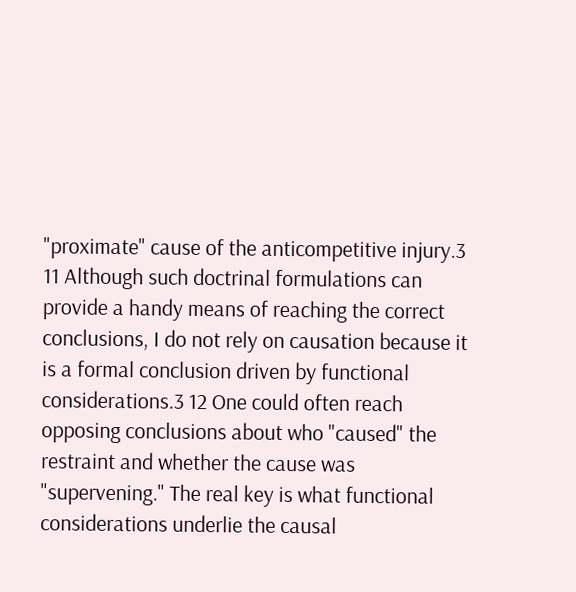"proximate" cause of the anticompetitive injury.3 11 Although such doctrinal formulations can provide a handy means of reaching the correct conclusions, I do not rely on causation because it is a formal conclusion driven by functional considerations.3 12 One could often reach opposing conclusions about who "caused" the restraint and whether the cause was "supervening." The real key is what functional considerations underlie the causal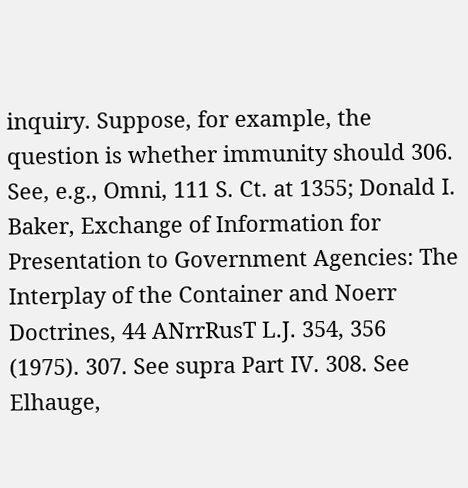inquiry. Suppose, for example, the question is whether immunity should 306. See, e.g., Omni, 111 S. Ct. at 1355; Donald I. Baker, Exchange of Information for Presentation to Government Agencies: The Interplay of the Container and Noerr Doctrines, 44 ANrrRusT L.J. 354, 356 (1975). 307. See supra Part IV. 308. See Elhauge,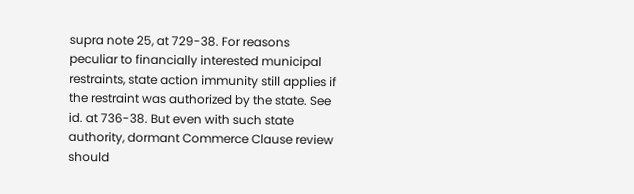supra note 25, at 729-38. For reasons peculiar to financially interested municipal restraints, state action immunity still applies if the restraint was authorized by the state. See id. at 736-38. But even with such state authority, dormant Commerce Clause review should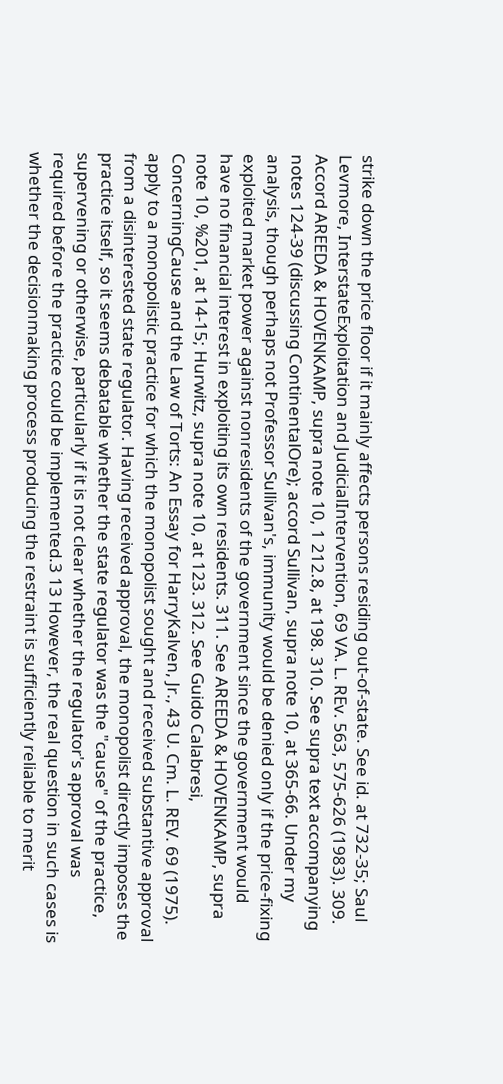strike down the price floor if it mainly affects persons residing out-of-state. See id. at 732-35; Saul Levmore, InterstateExploitation and JudicialIntervention, 69 VA. L. REv. 563, 575-626 (1983). 309. Accord AREEDA & HOVENKAMP, supra note 10, 1 212.8, at 198. 310. See supra text accompanying notes 124-39 (discussing ContinentalOre); accord Sullivan, supra note 10, at 365-66. Under my analysis, though perhaps not Professor Sullivan's, immunity would be denied only if the price-fixing exploited market power against nonresidents of the government since the government would have no financial interest in exploiting its own residents. 311. See AREEDA & HOVENKAMP, supra note 10, %201, at 14-15; Hurwitz, supra note 10, at 123. 312. See Guido Calabresi, ConcerningCause and the Law of Torts: An Essay for HarryKalven, Jr., 43 U. Cm. L. REV. 69 (1975). apply to a monopolistic practice for which the monopolist sought and received substantive approval from a disinterested state regulator. Having received approval, the monopolist directly imposes the practice itself, so it seems debatable whether the state regulator was the "cause" of the practice, supervening or otherwise, particularly if it is not clear whether the regulator's approval was required before the practice could be implemented.3 13 However, the real question in such cases is whether the decisionmaking process producing the restraint is sufficiently reliable to merit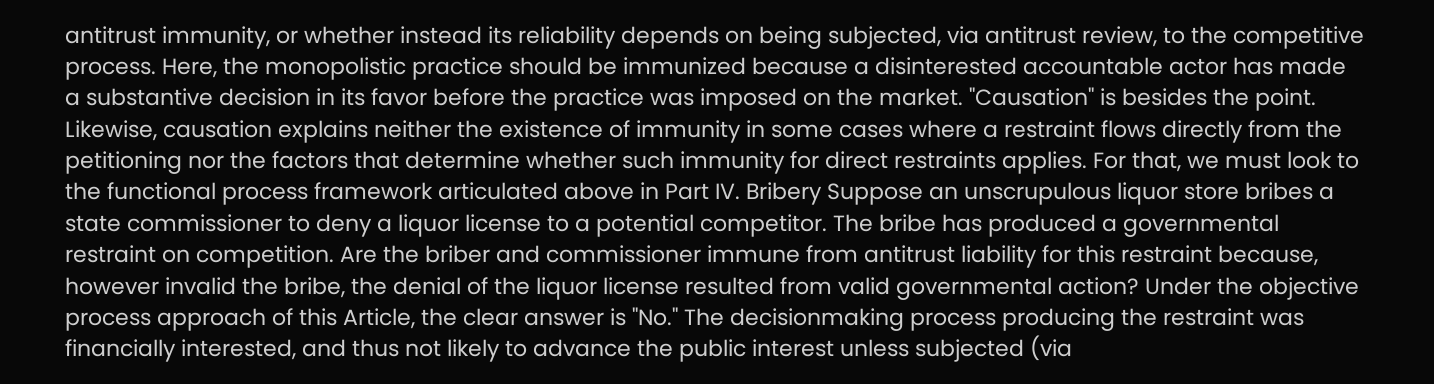antitrust immunity, or whether instead its reliability depends on being subjected, via antitrust review, to the competitive process. Here, the monopolistic practice should be immunized because a disinterested accountable actor has made a substantive decision in its favor before the practice was imposed on the market. "Causation" is besides the point. Likewise, causation explains neither the existence of immunity in some cases where a restraint flows directly from the petitioning nor the factors that determine whether such immunity for direct restraints applies. For that, we must look to the functional process framework articulated above in Part IV. Bribery Suppose an unscrupulous liquor store bribes a state commissioner to deny a liquor license to a potential competitor. The bribe has produced a governmental restraint on competition. Are the briber and commissioner immune from antitrust liability for this restraint because, however invalid the bribe, the denial of the liquor license resulted from valid governmental action? Under the objective process approach of this Article, the clear answer is "No." The decisionmaking process producing the restraint was financially interested, and thus not likely to advance the public interest unless subjected (via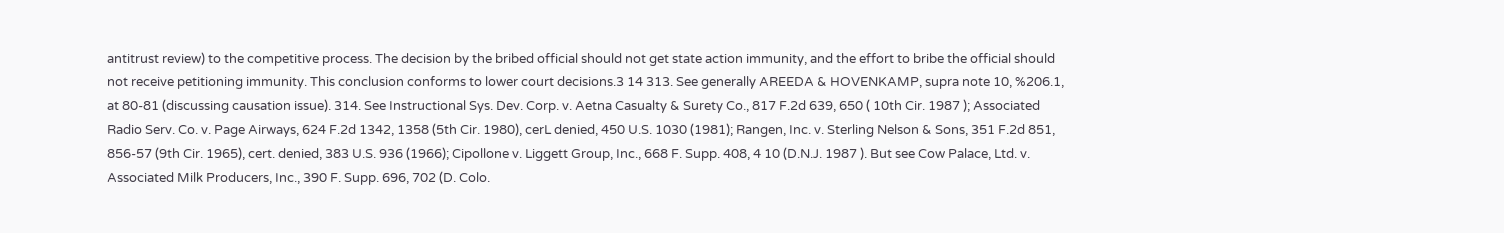antitrust review) to the competitive process. The decision by the bribed official should not get state action immunity, and the effort to bribe the official should not receive petitioning immunity. This conclusion conforms to lower court decisions.3 14 313. See generally AREEDA & HOVENKAMP, supra note 10, %206.1, at 80-81 (discussing causation issue). 314. See Instructional Sys. Dev. Corp. v. Aetna Casualty & Surety Co., 817 F.2d 639, 650 ( 10th Cir. 1987 ); Associated Radio Serv. Co. v. Page Airways, 624 F.2d 1342, 1358 (5th Cir. 1980), cerL denied, 450 U.S. 1030 (1981); Rangen, Inc. v. Sterling Nelson & Sons, 351 F.2d 851, 856-57 (9th Cir. 1965), cert. denied, 383 U.S. 936 (1966); Cipollone v. Liggett Group, Inc., 668 F. Supp. 408, 4 10 (D.N.J. 1987 ). But see Cow Palace, Ltd. v. Associated Milk Producers, Inc., 390 F. Supp. 696, 702 (D. Colo.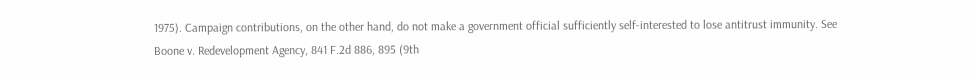1975). Campaign contributions, on the other hand, do not make a government official sufficiently self-interested to lose antitrust immunity. See Boone v. Redevelopment Agency, 841 F.2d 886, 895 (9th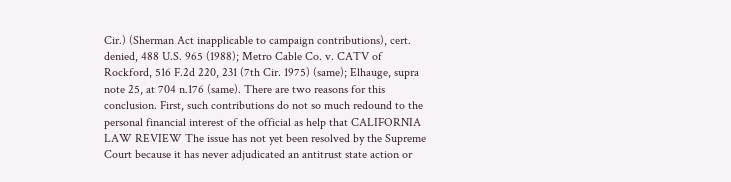Cir.) (Sherman Act inapplicable to campaign contributions), cert. denied, 488 U.S. 965 (1988); Metro Cable Co. v. CATV of Rockford, 516 F.2d 220, 231 (7th Cir. 1975) (same); Elhauge, supra note 25, at 704 n.176 (same). There are two reasons for this conclusion. First, such contributions do not so much redound to the personal financial interest of the official as help that CALIFORNIA LAW REVIEW The issue has not yet been resolved by the Supreme Court because it has never adjudicated an antitrust state action or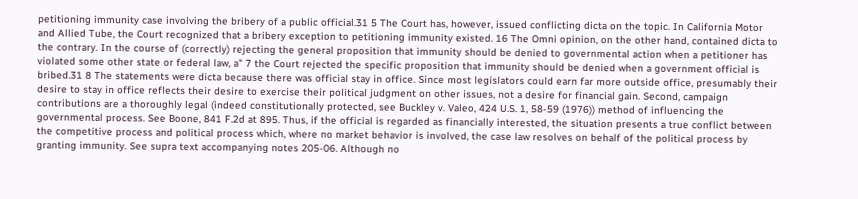petitioning immunity case involving the bribery of a public official.31 5 The Court has, however, issued conflicting dicta on the topic. In California Motor and Allied Tube, the Court recognized that a bribery exception to petitioning immunity existed. 16 The Omni opinion, on the other hand, contained dicta to the contrary. In the course of (correctly) rejecting the general proposition that immunity should be denied to governmental action when a petitioner has violated some other state or federal law, a" 7 the Court rejected the specific proposition that immunity should be denied when a government official is bribed.31 8 The statements were dicta because there was official stay in office. Since most legislators could earn far more outside office, presumably their desire to stay in office reflects their desire to exercise their political judgment on other issues, not a desire for financial gain. Second, campaign contributions are a thoroughly legal (indeed constitutionally protected, see Buckley v. Valeo, 424 U.S. 1, 58-59 (1976)) method of influencing the governmental process. See Boone, 841 F.2d at 895. Thus, if the official is regarded as financially interested, the situation presents a true conflict between the competitive process and political process which, where no market behavior is involved, the case law resolves on behalf of the political process by granting immunity. See supra text accompanying notes 205-06. Although no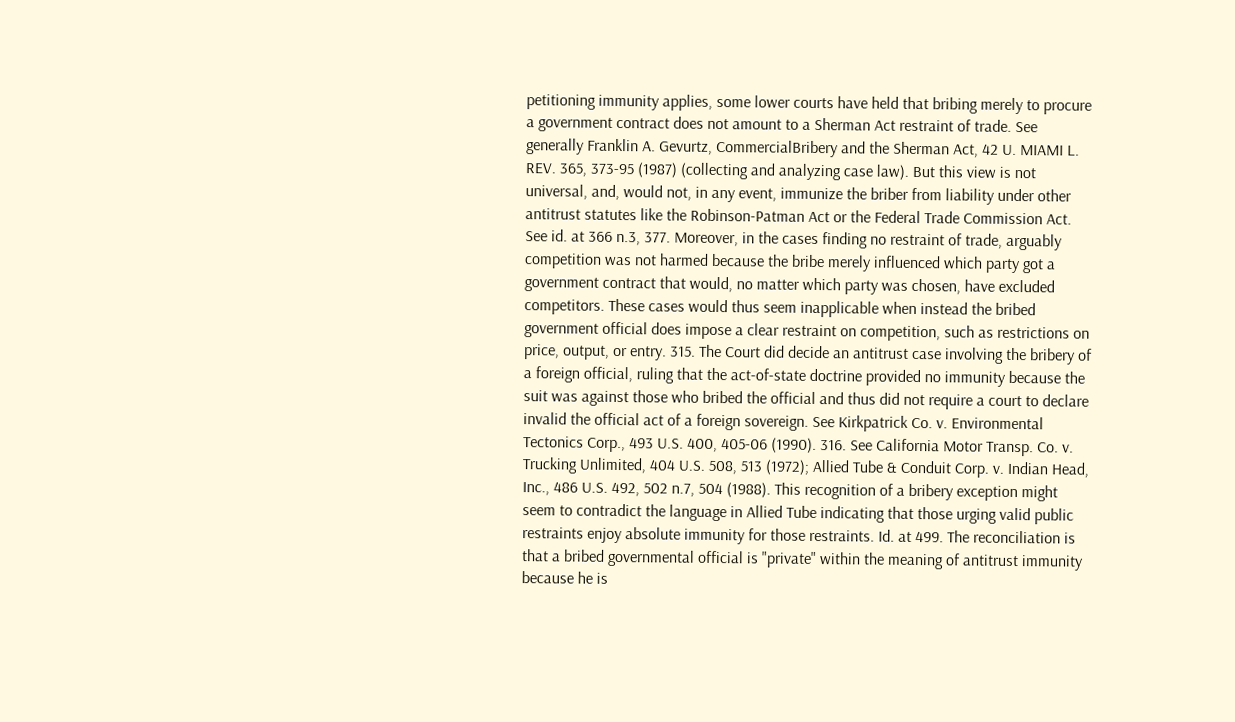petitioning immunity applies, some lower courts have held that bribing merely to procure a government contract does not amount to a Sherman Act restraint of trade. See generally Franklin A. Gevurtz, CommercialBribery and the Sherman Act, 42 U. MIAMI L. REV. 365, 373-95 (1987) (collecting and analyzing case law). But this view is not universal, and, would not, in any event, immunize the briber from liability under other antitrust statutes like the Robinson-Patman Act or the Federal Trade Commission Act. See id. at 366 n.3, 377. Moreover, in the cases finding no restraint of trade, arguably competition was not harmed because the bribe merely influenced which party got a government contract that would, no matter which party was chosen, have excluded competitors. These cases would thus seem inapplicable when instead the bribed government official does impose a clear restraint on competition, such as restrictions on price, output, or entry. 315. The Court did decide an antitrust case involving the bribery of a foreign official, ruling that the act-of-state doctrine provided no immunity because the suit was against those who bribed the official and thus did not require a court to declare invalid the official act of a foreign sovereign. See Kirkpatrick Co. v. Environmental Tectonics Corp., 493 U.S. 400, 405-06 (1990). 316. See California Motor Transp. Co. v. Trucking Unlimited, 404 U.S. 508, 513 (1972); Allied Tube & Conduit Corp. v. Indian Head, Inc., 486 U.S. 492, 502 n.7, 504 (1988). This recognition of a bribery exception might seem to contradict the language in Allied Tube indicating that those urging valid public restraints enjoy absolute immunity for those restraints. Id. at 499. The reconciliation is that a bribed governmental official is "private" within the meaning of antitrust immunity because he is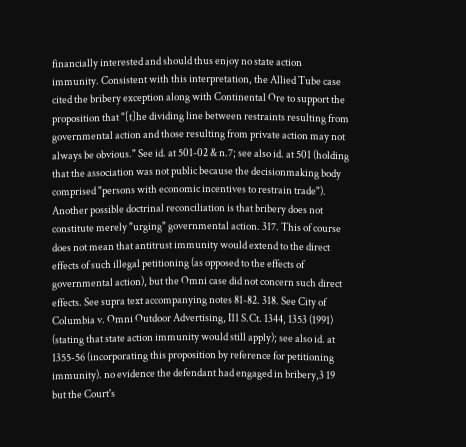financially interested and should thus enjoy no state action immunity. Consistent with this interpretation, the Allied Tube case cited the bribery exception along with Continental Ore to support the proposition that "[t]he dividing line between restraints resulting from governmental action and those resulting from private action may not always be obvious." See id. at 501-02 & n.7; see also id. at 501 (holding that the association was not public because the decisionmaking body comprised "persons with economic incentives to restrain trade"). Another possible doctrinal reconciliation is that bribery does not constitute merely "urging" governmental action. 317. This of course does not mean that antitrust immunity would extend to the direct effects of such illegal petitioning (as opposed to the effects of governmental action), but the Omni case did not concern such direct effects. See supra text accompanying notes 81-82. 318. See City of Columbia v. Omni Outdoor Advertising, I11 S.Ct. 1344, 1353 (1991) (stating that state action immunity would still apply); see also id. at 1355-56 (incorporating this proposition by reference for petitioning immunity). no evidence the defendant had engaged in bribery,3 19 but the Court's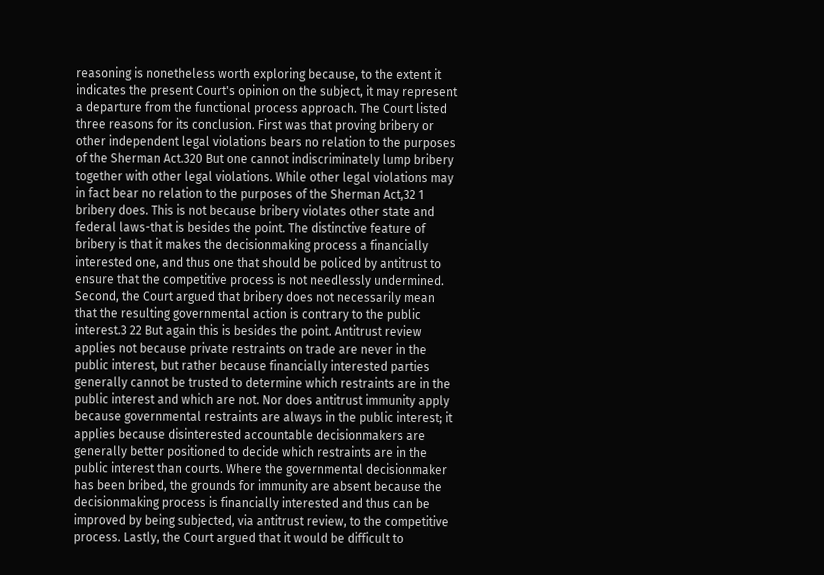reasoning is nonetheless worth exploring because, to the extent it indicates the present Court's opinion on the subject, it may represent a departure from the functional process approach. The Court listed three reasons for its conclusion. First was that proving bribery or other independent legal violations bears no relation to the purposes of the Sherman Act.320 But one cannot indiscriminately lump bribery together with other legal violations. While other legal violations may in fact bear no relation to the purposes of the Sherman Act,32 1 bribery does. This is not because bribery violates other state and federal laws-that is besides the point. The distinctive feature of bribery is that it makes the decisionmaking process a financially interested one, and thus one that should be policed by antitrust to ensure that the competitive process is not needlessly undermined. Second, the Court argued that bribery does not necessarily mean that the resulting governmental action is contrary to the public interest.3 22 But again this is besides the point. Antitrust review applies not because private restraints on trade are never in the public interest, but rather because financially interested parties generally cannot be trusted to determine which restraints are in the public interest and which are not. Nor does antitrust immunity apply because governmental restraints are always in the public interest; it applies because disinterested accountable decisionmakers are generally better positioned to decide which restraints are in the public interest than courts. Where the governmental decisionmaker has been bribed, the grounds for immunity are absent because the decisionmaking process is financially interested and thus can be improved by being subjected, via antitrust review, to the competitive process. Lastly, the Court argued that it would be difficult to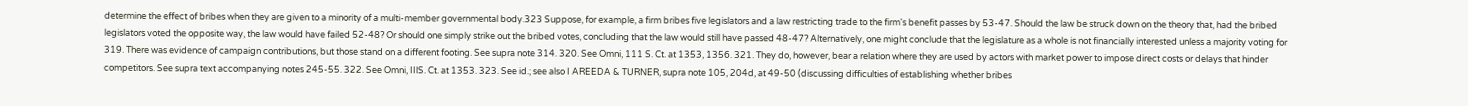determine the effect of bribes when they are given to a minority of a multi-member governmental body.323 Suppose, for example, a firm bribes five legislators and a law restricting trade to the firm's benefit passes by 53-47. Should the law be struck down on the theory that, had the bribed legislators voted the opposite way, the law would have failed 52-48? Or should one simply strike out the bribed votes, concluding that the law would still have passed 48-47? Alternatively, one might conclude that the legislature as a whole is not financially interested unless a majority voting for 319. There was evidence of campaign contributions, but those stand on a different footing. See supra note 314. 320. See Omni, 111 S. Ct. at 1353, 1356. 321. They do, however, bear a relation where they are used by actors with market power to impose direct costs or delays that hinder competitors. See supra text accompanying notes 245-55. 322. See Omni, IIlS. Ct. at 1353. 323. See id.; see also I AREEDA & TURNER, supra note 105, 204d, at 49-50 (discussing difficulties of establishing whether bribes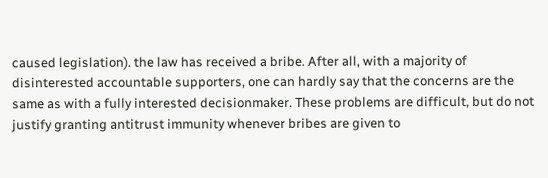caused legislation). the law has received a bribe. After all, with a majority of disinterested accountable supporters, one can hardly say that the concerns are the same as with a fully interested decisionmaker. These problems are difficult, but do not justify granting antitrust immunity whenever bribes are given to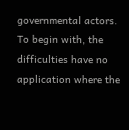governmental actors. To begin with, the difficulties have no application where the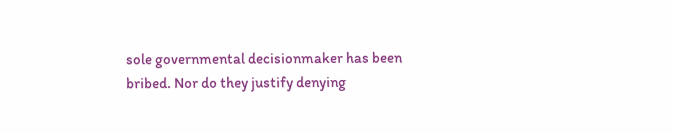sole governmental decisionmaker has been bribed. Nor do they justify denying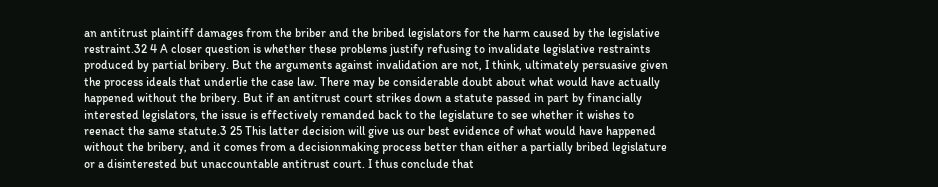an antitrust plaintiff damages from the briber and the bribed legislators for the harm caused by the legislative restraint.32 4 A closer question is whether these problems justify refusing to invalidate legislative restraints produced by partial bribery. But the arguments against invalidation are not, I think, ultimately persuasive given the process ideals that underlie the case law. There may be considerable doubt about what would have actually happened without the bribery. But if an antitrust court strikes down a statute passed in part by financially interested legislators, the issue is effectively remanded back to the legislature to see whether it wishes to reenact the same statute.3 25 This latter decision will give us our best evidence of what would have happened without the bribery, and it comes from a decisionmaking process better than either a partially bribed legislature or a disinterested but unaccountable antitrust court. I thus conclude that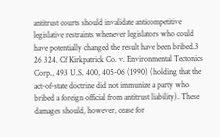antitrust courts should invalidate anticompetitive legislative restraints whenever legislators who could have potentially changed the result have been bribed.3 26 324. Cf Kirkpatrick Co. v. Environmental Tectonics Corp., 493 U.S. 400, 405-06 (1990) (holding that the act-of-state doctrine did not immunize a party who bribed a foreign official from antitrust liability). These damages should, however, cease for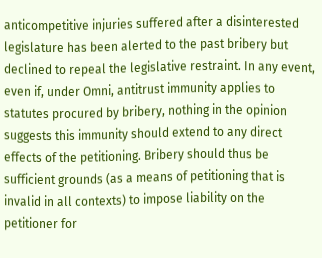anticompetitive injuries suffered after a disinterested legislature has been alerted to the past bribery but declined to repeal the legislative restraint. In any event, even if, under Omni, antitrust immunity applies to statutes procured by bribery, nothing in the opinion suggests this immunity should extend to any direct effects of the petitioning. Bribery should thus be sufficient grounds (as a means of petitioning that is invalid in all contexts) to impose liability on the petitioner for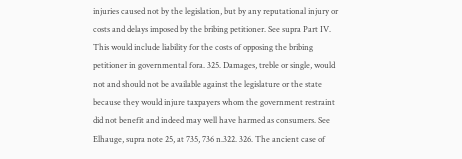injuries caused not by the legislation, but by any reputational injury or costs and delays imposed by the bribing petitioner. See supra Part IV. This would include liability for the costs of opposing the bribing petitioner in governmental fora. 325. Damages, treble or single, would not and should not be available against the legislature or the state because they would injure taxpayers whom the government restraint did not benefit and indeed may well have harmed as consumers. See Elhauge, supra note 25, at 735, 736 n.322. 326. The ancient case of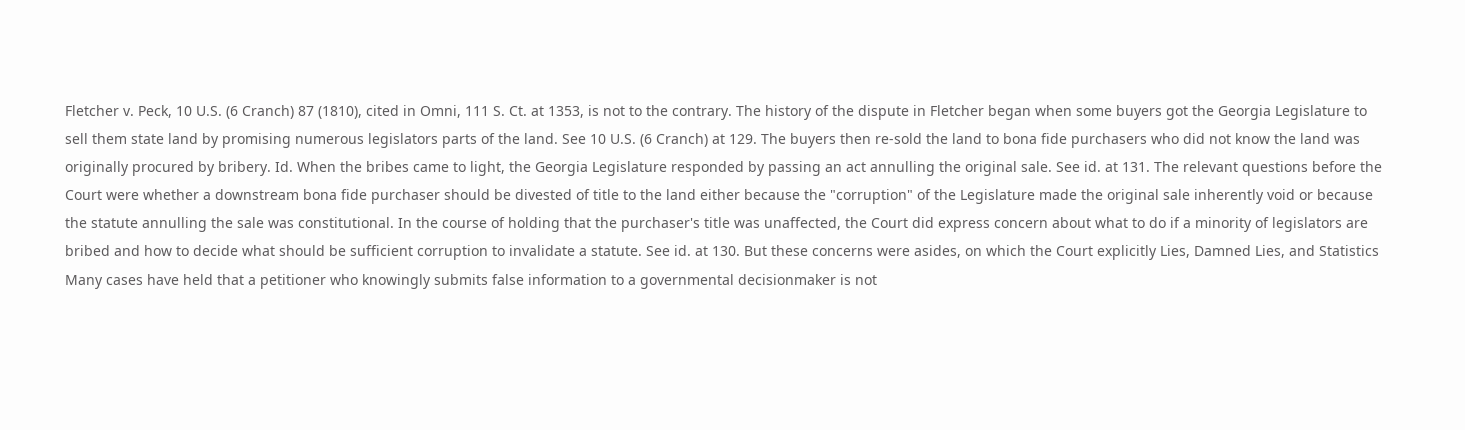Fletcher v. Peck, 10 U.S. (6 Cranch) 87 (1810), cited in Omni, 111 S. Ct. at 1353, is not to the contrary. The history of the dispute in Fletcher began when some buyers got the Georgia Legislature to sell them state land by promising numerous legislators parts of the land. See 10 U.S. (6 Cranch) at 129. The buyers then re-sold the land to bona fide purchasers who did not know the land was originally procured by bribery. Id. When the bribes came to light, the Georgia Legislature responded by passing an act annulling the original sale. See id. at 131. The relevant questions before the Court were whether a downstream bona fide purchaser should be divested of title to the land either because the "corruption" of the Legislature made the original sale inherently void or because the statute annulling the sale was constitutional. In the course of holding that the purchaser's title was unaffected, the Court did express concern about what to do if a minority of legislators are bribed and how to decide what should be sufficient corruption to invalidate a statute. See id. at 130. But these concerns were asides, on which the Court explicitly Lies, Damned Lies, and Statistics Many cases have held that a petitioner who knowingly submits false information to a governmental decisionmaker is not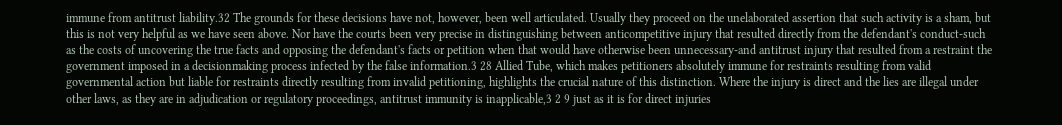immune from antitrust liability.32 The grounds for these decisions have not, however, been well articulated. Usually they proceed on the unelaborated assertion that such activity is a sham, but this is not very helpful as we have seen above. Nor have the courts been very precise in distinguishing between anticompetitive injury that resulted directly from the defendant's conduct-such as the costs of uncovering the true facts and opposing the defendant's facts or petition when that would have otherwise been unnecessary-and antitrust injury that resulted from a restraint the government imposed in a decisionmaking process infected by the false information.3 28 Allied Tube, which makes petitioners absolutely immune for restraints resulting from valid governmental action but liable for restraints directly resulting from invalid petitioning, highlights the crucial nature of this distinction. Where the injury is direct and the lies are illegal under other laws, as they are in adjudication or regulatory proceedings, antitrust immunity is inapplicable,3 2 9 just as it is for direct injuries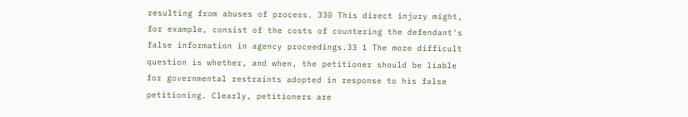resulting from abuses of process. 330 This direct injury might, for example, consist of the costs of countering the defendant's false information in agency proceedings.33 1 The more difficult question is whether, and when, the petitioner should be liable for governmental restraints adopted in response to his false petitioning. Clearly, petitioners are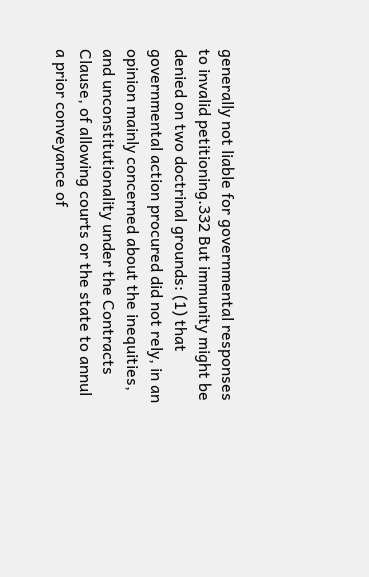generally not liable for governmental responses to invalid petitioning.332 But immunity might be denied on two doctrinal grounds: (1) that governmental action procured did not rely, in an opinion mainly concerned about the inequities, and unconstitutionality under the Contracts Clause, of allowing courts or the state to annul a prior conveyance of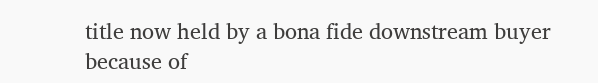title now held by a bona fide downstream buyer because of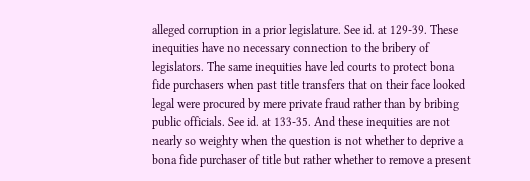alleged corruption in a prior legislature. See id. at 129-39. These inequities have no necessary connection to the bribery of legislators. The same inequities have led courts to protect bona fide purchasers when past title transfers that on their face looked legal were procured by mere private fraud rather than by bribing public officials. See id. at 133-35. And these inequities are not nearly so weighty when the question is not whether to deprive a bona fide purchaser of title but rather whether to remove a present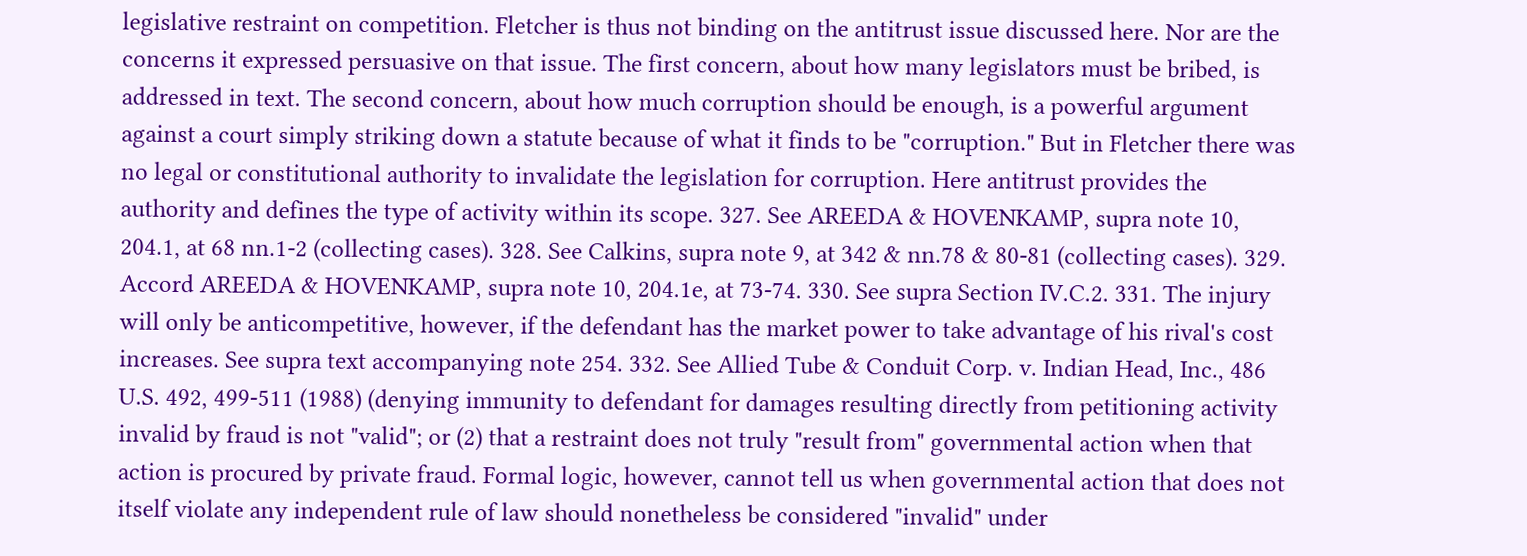legislative restraint on competition. Fletcher is thus not binding on the antitrust issue discussed here. Nor are the concerns it expressed persuasive on that issue. The first concern, about how many legislators must be bribed, is addressed in text. The second concern, about how much corruption should be enough, is a powerful argument against a court simply striking down a statute because of what it finds to be "corruption." But in Fletcher there was no legal or constitutional authority to invalidate the legislation for corruption. Here antitrust provides the authority and defines the type of activity within its scope. 327. See AREEDA & HOVENKAMP, supra note 10, 204.1, at 68 nn.1-2 (collecting cases). 328. See Calkins, supra note 9, at 342 & nn.78 & 80-81 (collecting cases). 329. Accord AREEDA & HOVENKAMP, supra note 10, 204.1e, at 73-74. 330. See supra Section IV.C.2. 331. The injury will only be anticompetitive, however, if the defendant has the market power to take advantage of his rival's cost increases. See supra text accompanying note 254. 332. See Allied Tube & Conduit Corp. v. Indian Head, Inc., 486 U.S. 492, 499-511 (1988) (denying immunity to defendant for damages resulting directly from petitioning activity invalid by fraud is not "valid"; or (2) that a restraint does not truly "result from" governmental action when that action is procured by private fraud. Formal logic, however, cannot tell us when governmental action that does not itself violate any independent rule of law should nonetheless be considered "invalid" under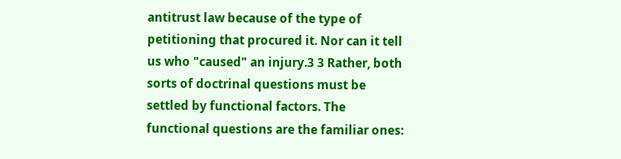antitrust law because of the type of petitioning that procured it. Nor can it tell us who "caused" an injury.3 3 Rather, both sorts of doctrinal questions must be settled by functional factors. The functional questions are the familiar ones: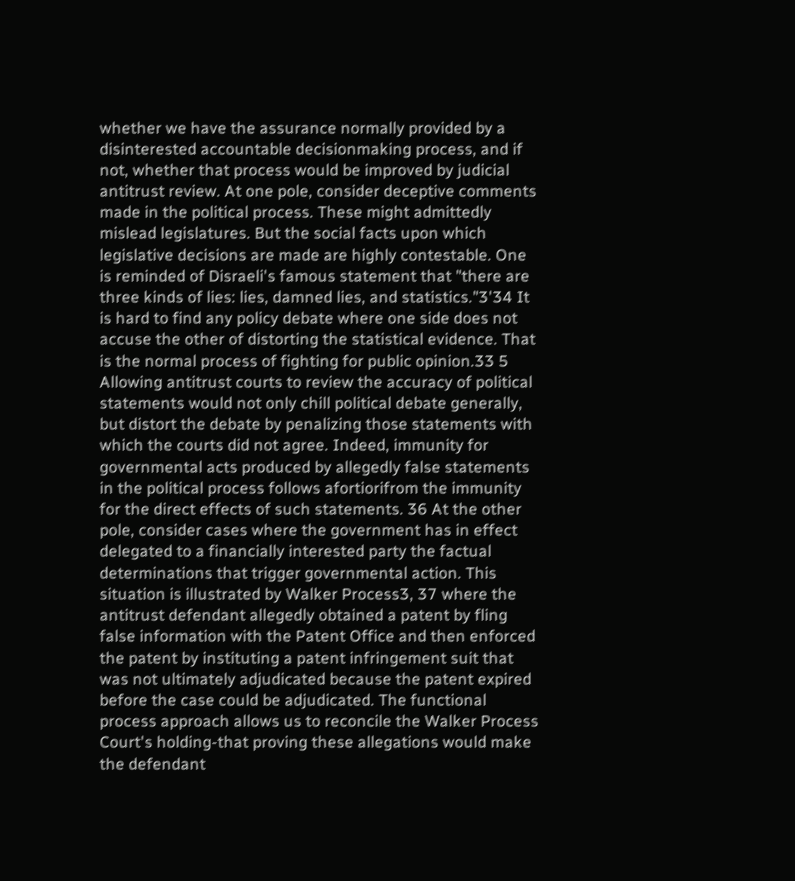whether we have the assurance normally provided by a disinterested accountable decisionmaking process, and if not, whether that process would be improved by judicial antitrust review. At one pole, consider deceptive comments made in the political process. These might admittedly mislead legislatures. But the social facts upon which legislative decisions are made are highly contestable. One is reminded of Disraeli's famous statement that "there are three kinds of lies: lies, damned lies, and statistics."3'34 It is hard to find any policy debate where one side does not accuse the other of distorting the statistical evidence. That is the normal process of fighting for public opinion.33 5 Allowing antitrust courts to review the accuracy of political statements would not only chill political debate generally, but distort the debate by penalizing those statements with which the courts did not agree. Indeed, immunity for governmental acts produced by allegedly false statements in the political process follows afortiorifrom the immunity for the direct effects of such statements. 36 At the other pole, consider cases where the government has in effect delegated to a financially interested party the factual determinations that trigger governmental action. This situation is illustrated by Walker Process3, 37 where the antitrust defendant allegedly obtained a patent by fling false information with the Patent Office and then enforced the patent by instituting a patent infringement suit that was not ultimately adjudicated because the patent expired before the case could be adjudicated. The functional process approach allows us to reconcile the Walker Process Court's holding-that proving these allegations would make the defendant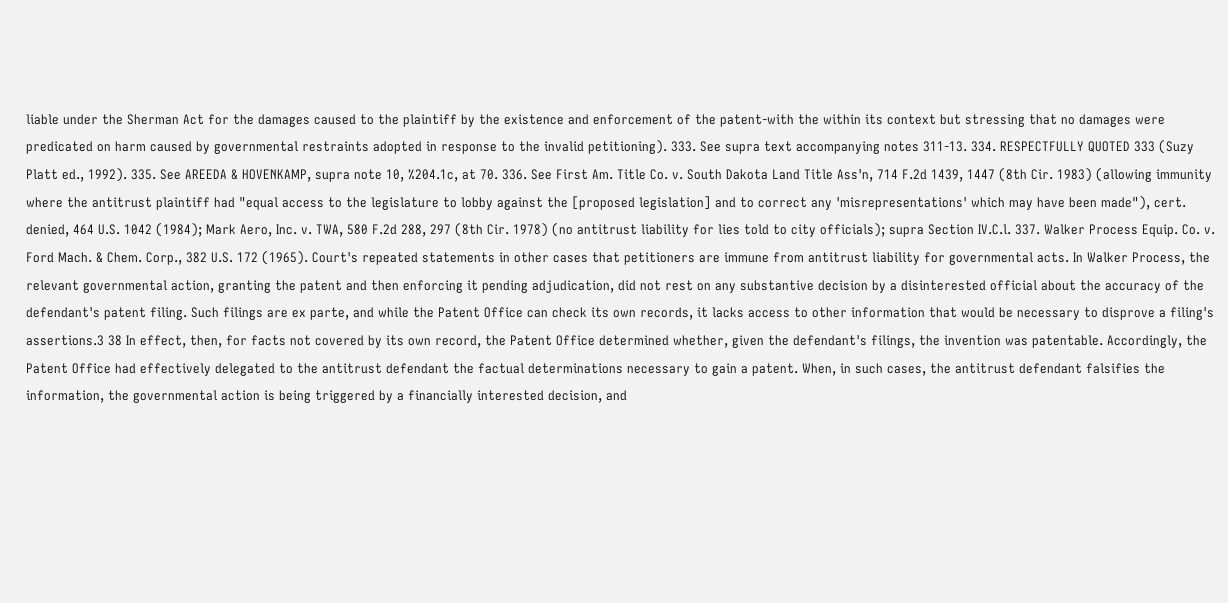liable under the Sherman Act for the damages caused to the plaintiff by the existence and enforcement of the patent-with the within its context but stressing that no damages were predicated on harm caused by governmental restraints adopted in response to the invalid petitioning). 333. See supra text accompanying notes 311-13. 334. RESPECTFULLY QUOTED 333 (Suzy Platt ed., 1992). 335. See AREEDA & HOVENKAMP, supra note 10, %204.1c, at 70. 336. See First Am. Title Co. v. South Dakota Land Title Ass'n, 714 F.2d 1439, 1447 (8th Cir. 1983) (allowing immunity where the antitrust plaintiff had "equal access to the legislature to lobby against the [proposed legislation] and to correct any 'misrepresentations' which may have been made"), cert. denied, 464 U.S. 1042 (1984); Mark Aero, Inc. v. TWA, 580 F.2d 288, 297 (8th Cir. 1978) (no antitrust liability for lies told to city officials); supra Section IV.C.l. 337. Walker Process Equip. Co. v. Ford Mach. & Chem. Corp., 382 U.S. 172 (1965). Court's repeated statements in other cases that petitioners are immune from antitrust liability for governmental acts. In Walker Process, the relevant governmental action, granting the patent and then enforcing it pending adjudication, did not rest on any substantive decision by a disinterested official about the accuracy of the defendant's patent filing. Such filings are ex parte, and while the Patent Office can check its own records, it lacks access to other information that would be necessary to disprove a filing's assertions.3 38 In effect, then, for facts not covered by its own record, the Patent Office determined whether, given the defendant's filings, the invention was patentable. Accordingly, the Patent Office had effectively delegated to the antitrust defendant the factual determinations necessary to gain a patent. When, in such cases, the antitrust defendant falsifies the information, the governmental action is being triggered by a financially interested decision, and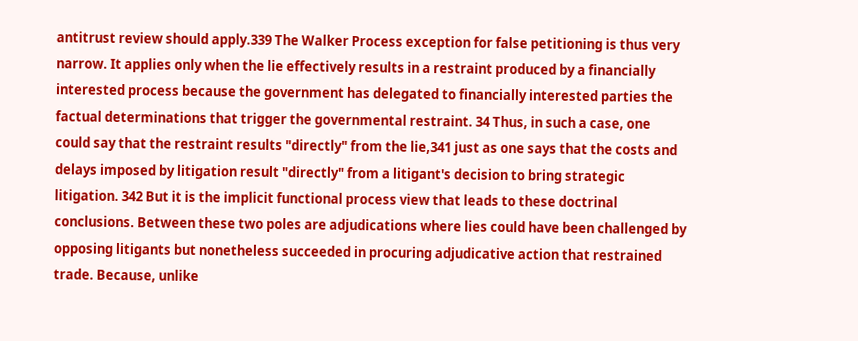antitrust review should apply.339 The Walker Process exception for false petitioning is thus very narrow. It applies only when the lie effectively results in a restraint produced by a financially interested process because the government has delegated to financially interested parties the factual determinations that trigger the governmental restraint. 34 Thus, in such a case, one could say that the restraint results "directly" from the lie,341 just as one says that the costs and delays imposed by litigation result "directly" from a litigant's decision to bring strategic litigation. 342 But it is the implicit functional process view that leads to these doctrinal conclusions. Between these two poles are adjudications where lies could have been challenged by opposing litigants but nonetheless succeeded in procuring adjudicative action that restrained trade. Because, unlike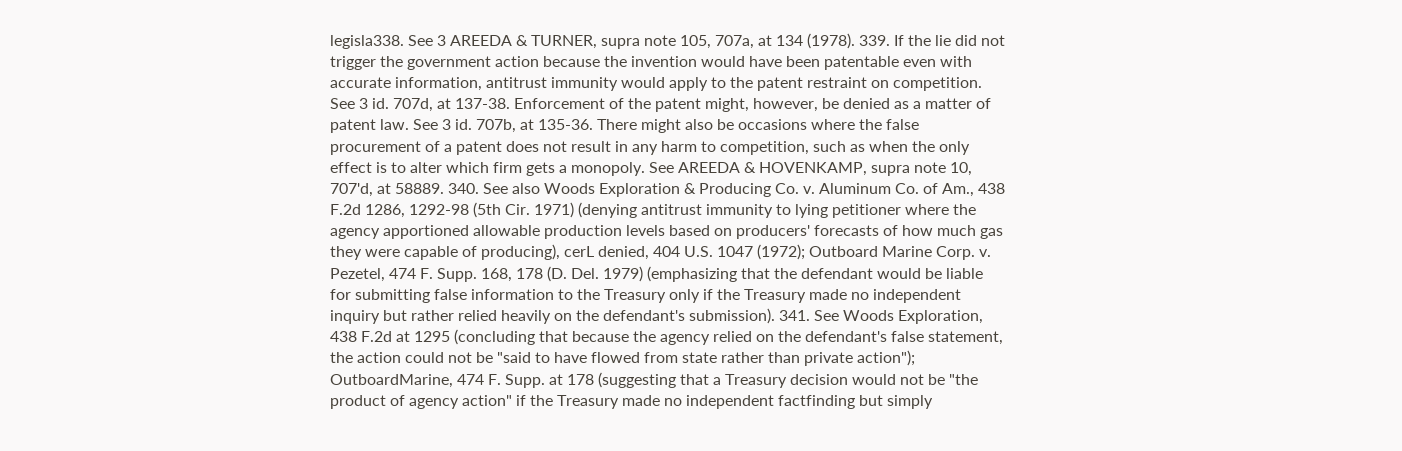legisla338. See 3 AREEDA & TURNER, supra note 105, 707a, at 134 (1978). 339. If the lie did not trigger the government action because the invention would have been patentable even with accurate information, antitrust immunity would apply to the patent restraint on competition. See 3 id. 707d, at 137-38. Enforcement of the patent might, however, be denied as a matter of patent law. See 3 id. 707b, at 135-36. There might also be occasions where the false procurement of a patent does not result in any harm to competition, such as when the only effect is to alter which firm gets a monopoly. See AREEDA & HOVENKAMP, supra note 10, 707'd, at 58889. 340. See also Woods Exploration & Producing Co. v. Aluminum Co. of Am., 438 F.2d 1286, 1292-98 (5th Cir. 1971) (denying antitrust immunity to lying petitioner where the agency apportioned allowable production levels based on producers' forecasts of how much gas they were capable of producing), cerL denied, 404 U.S. 1047 (1972); Outboard Marine Corp. v. Pezetel, 474 F. Supp. 168, 178 (D. Del. 1979) (emphasizing that the defendant would be liable for submitting false information to the Treasury only if the Treasury made no independent inquiry but rather relied heavily on the defendant's submission). 341. See Woods Exploration, 438 F.2d at 1295 (concluding that because the agency relied on the defendant's false statement, the action could not be "said to have flowed from state rather than private action"); OutboardMarine, 474 F. Supp. at 178 (suggesting that a Treasury decision would not be "the product of agency action" if the Treasury made no independent factfinding but simply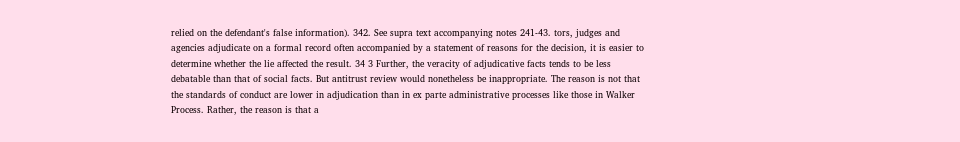relied on the defendant's false information). 342. See supra text accompanying notes 241-43. tors, judges and agencies adjudicate on a formal record often accompanied by a statement of reasons for the decision, it is easier to determine whether the lie affected the result. 34 3 Further, the veracity of adjudicative facts tends to be less debatable than that of social facts. But antitrust review would nonetheless be inappropriate. The reason is not that the standards of conduct are lower in adjudication than in ex parte administrative processes like those in Walker Process. Rather, the reason is that a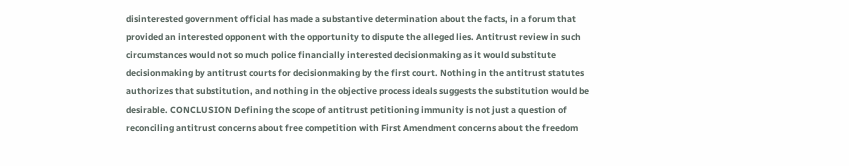disinterested government official has made a substantive determination about the facts, in a forum that provided an interested opponent with the opportunity to dispute the alleged lies. Antitrust review in such circumstances would not so much police financially interested decisionmaking as it would substitute decisionmaking by antitrust courts for decisionmaking by the first court. Nothing in the antitrust statutes authorizes that substitution, and nothing in the objective process ideals suggests the substitution would be desirable. CONCLUSION Defining the scope of antitrust petitioning immunity is not just a question of reconciling antitrust concerns about free competition with First Amendment concerns about the freedom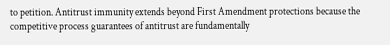to petition. Antitrust immunity extends beyond First Amendment protections because the competitive process guarantees of antitrust are fundamentally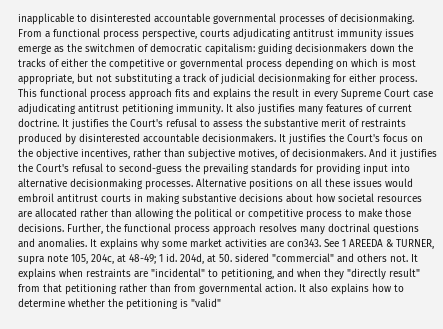inapplicable to disinterested accountable governmental processes of decisionmaking. From a functional process perspective, courts adjudicating antitrust immunity issues emerge as the switchmen of democratic capitalism: guiding decisionmakers down the tracks of either the competitive or governmental process depending on which is most appropriate, but not substituting a track of judicial decisionmaking for either process. This functional process approach fits and explains the result in every Supreme Court case adjudicating antitrust petitioning immunity. It also justifies many features of current doctrine. It justifies the Court's refusal to assess the substantive merit of restraints produced by disinterested accountable decisionmakers. It justifies the Court's focus on the objective incentives, rather than subjective motives, of decisionmakers. And it justifies the Court's refusal to second-guess the prevailing standards for providing input into alternative decisionmaking processes. Alternative positions on all these issues would embroil antitrust courts in making substantive decisions about how societal resources are allocated rather than allowing the political or competitive process to make those decisions. Further, the functional process approach resolves many doctrinal questions and anomalies. It explains why some market activities are con343. See 1 AREEDA & TURNER, supra note 105, 204c, at 48-49; 1 id. 204d, at 50. sidered "commercial" and others not. It explains when restraints are "incidental" to petitioning, and when they "directly result" from that petitioning rather than from governmental action. It also explains how to determine whether the petitioning is "valid"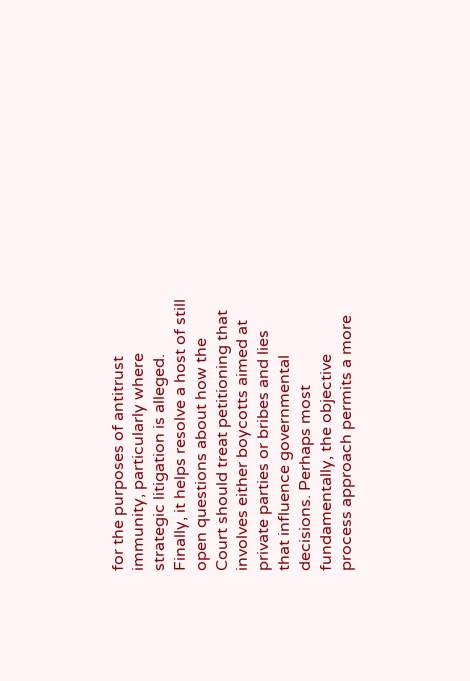for the purposes of antitrust immunity, particularly where strategic litigation is alleged. Finally, it helps resolve a host of still open questions about how the Court should treat petitioning that involves either boycotts aimed at private parties or bribes and lies that influence governmental decisions. Perhaps most fundamentally, the objective process approach permits a more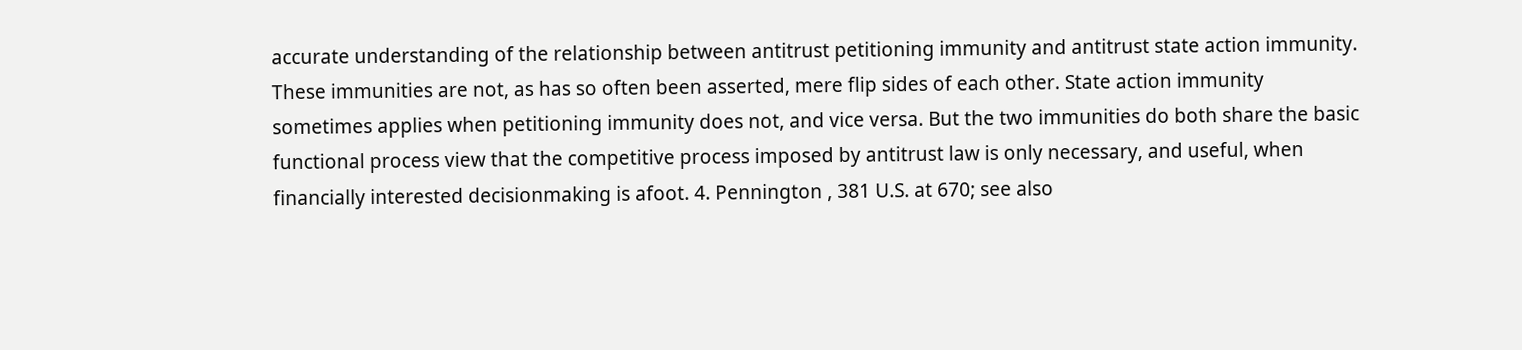accurate understanding of the relationship between antitrust petitioning immunity and antitrust state action immunity. These immunities are not, as has so often been asserted, mere flip sides of each other. State action immunity sometimes applies when petitioning immunity does not, and vice versa. But the two immunities do both share the basic functional process view that the competitive process imposed by antitrust law is only necessary, and useful, when financially interested decisionmaking is afoot. 4. Pennington , 381 U.S. at 670; see also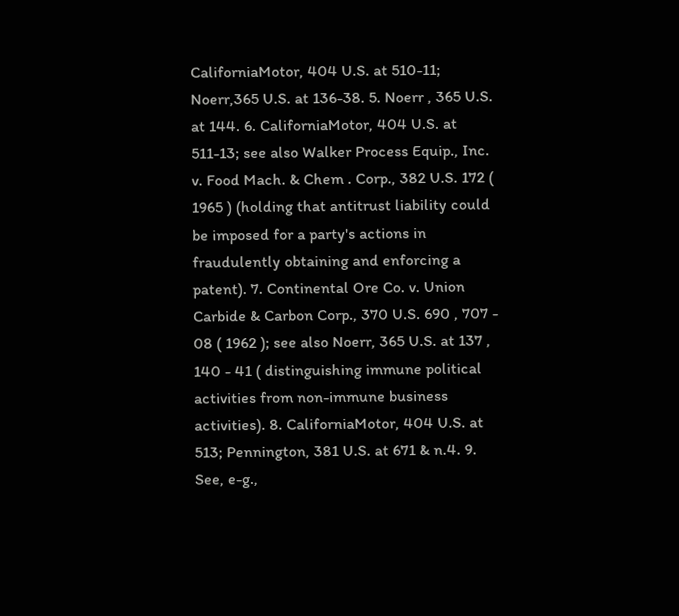CaliforniaMotor, 404 U.S. at 510-11; Noerr,365 U.S. at 136-38. 5. Noerr , 365 U.S. at 144. 6. CaliforniaMotor, 404 U.S. at 511-13; see also Walker Process Equip., Inc. v. Food Mach. & Chem . Corp., 382 U.S. 172 ( 1965 ) (holding that antitrust liability could be imposed for a party's actions in fraudulently obtaining and enforcing a patent). 7. Continental Ore Co. v. Union Carbide & Carbon Corp., 370 U.S. 690 , 707 - 08 ( 1962 ); see also Noerr, 365 U.S. at 137 , 140 - 41 ( distinguishing immune political activities from non-immune business activities). 8. CaliforniaMotor, 404 U.S. at 513; Pennington, 381 U.S. at 671 & n.4. 9. See, e-g.,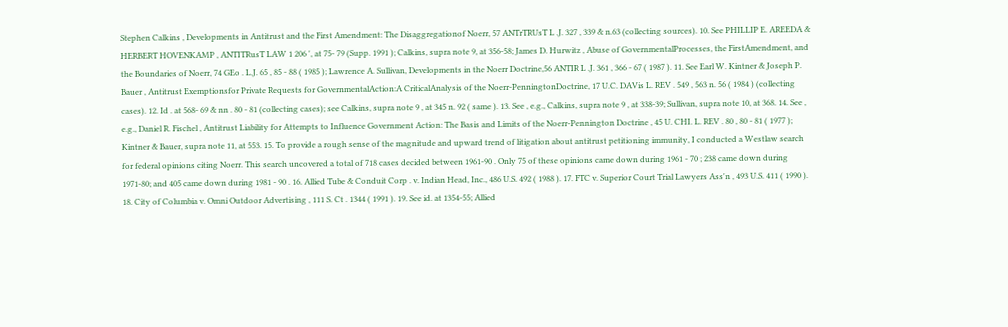Stephen Calkins , Developments in Antitrust and the First Amendment: The Disaggregationof Noerr, 57 ANTrTRUsT L .J. 327 , 339 & n.63 (collecting sources). 10. See PHILLIP E. AREEDA & HERBERT HOVENKAMP , ANTITRusT LAW 1 206 ', at 75- 79 (Supp. 1991 ); Calkins, supra note 9, at 356-58; James D. Hurwitz , Abuse of GovernmentalProcesses, the FirstAmendment, and the Boundaries of Noerr, 74 GEo . L.J. 65 , 85 - 88 ( 1985 ); Lawrence A. Sullivan, Developments in the Noerr Doctrine,56 ANTIR L .J. 361 , 366 - 67 ( 1987 ). 11. See Earl W. Kintner & Joseph P. Bauer , Antitrust Exemptionsfor Private Requests for GovernmentalAction:A CriticalAnalysis of the Noerr-PenningtonDoctrine, 17 U.C. DAVis L. REV . 549 , 563 n. 56 ( 1984 ) (collecting cases). 12. Id . at 568- 69 & nn . 80 - 81 (collecting cases); see Calkins, supra note 9 , at 345 n. 92 ( same ). 13. See , e.g., Calkins, supra note 9 , at 338-39; Sullivan, supra note 10, at 368. 14. See , e.g., Daniel R. Fischel , Antitrust Liability for Attempts to Influence Government Action: The Basis and Limits of the Noerr-Pennington Doctrine , 45 U. CHI. L. REV . 80 , 80 - 81 ( 1977 ); Kintner & Bauer, supra note 11, at 553. 15. To provide a rough sense of the magnitude and upward trend of litigation about antitrust petitioning immunity, I conducted a Westlaw search for federal opinions citing Noerr. This search uncovered a total of 718 cases decided between 1961-90 . Only 75 of these opinions came down during 1961 - 70 ; 238 came down during 1971-80; and 405 came down during 1981 - 90 . 16. Allied Tube & Conduit Corp . v. Indian Head, Inc., 486 U.S. 492 ( 1988 ). 17. FTC v. Superior Court Trial Lawyers Ass'n , 493 U.S. 411 ( 1990 ). 18. City of Columbia v. Omni Outdoor Advertising , 111 S. Ct . 1344 ( 1991 ). 19. See id. at 1354-55; Allied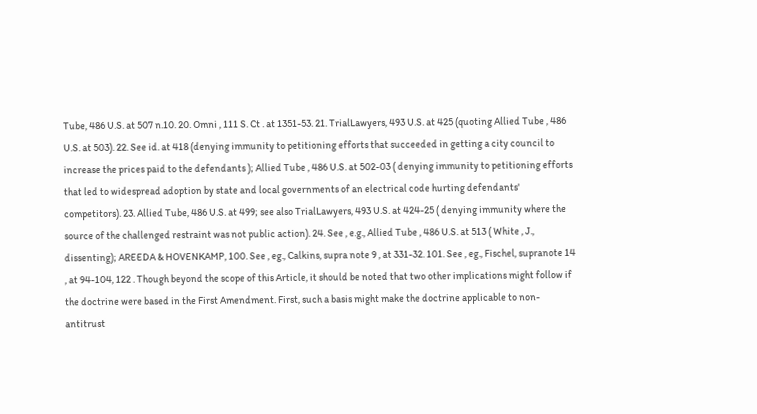Tube, 486 U.S. at 507 n.10. 20. Omni , 111 S. Ct . at 1351-53. 21. TrialLawyers, 493 U.S. at 425 (quoting Allied Tube , 486 U.S. at 503). 22. See id. at 418 (denying immunity to petitioning efforts that succeeded in getting a city council to increase the prices paid to the defendants ); Allied Tube , 486 U.S. at 502-03 ( denying immunity to petitioning efforts that led to widespread adoption by state and local governments of an electrical code hurting defendants' competitors). 23. Allied Tube, 486 U.S. at 499; see also TrialLawyers, 493 U.S. at 424-25 ( denying immunity where the source of the challenged restraint was not public action). 24. See , e.g., Allied Tube , 486 U.S. at 513 ( White , J., dissenting); AREEDA & HOVENKAMP, 100. See , eg., Calkins, supra note 9 , at 331-32. 101. See , eg., Fischel, supranote 14 , at 94-104, 122 . Though beyond the scope of this Article, it should be noted that two other implications might follow if the doctrine were based in the First Amendment. First, such a basis might make the doctrine applicable to non-antitrust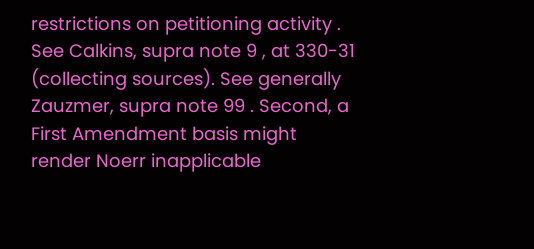restrictions on petitioning activity . See Calkins, supra note 9 , at 330-31 (collecting sources). See generally Zauzmer, supra note 99 . Second, a First Amendment basis might render Noerr inapplicable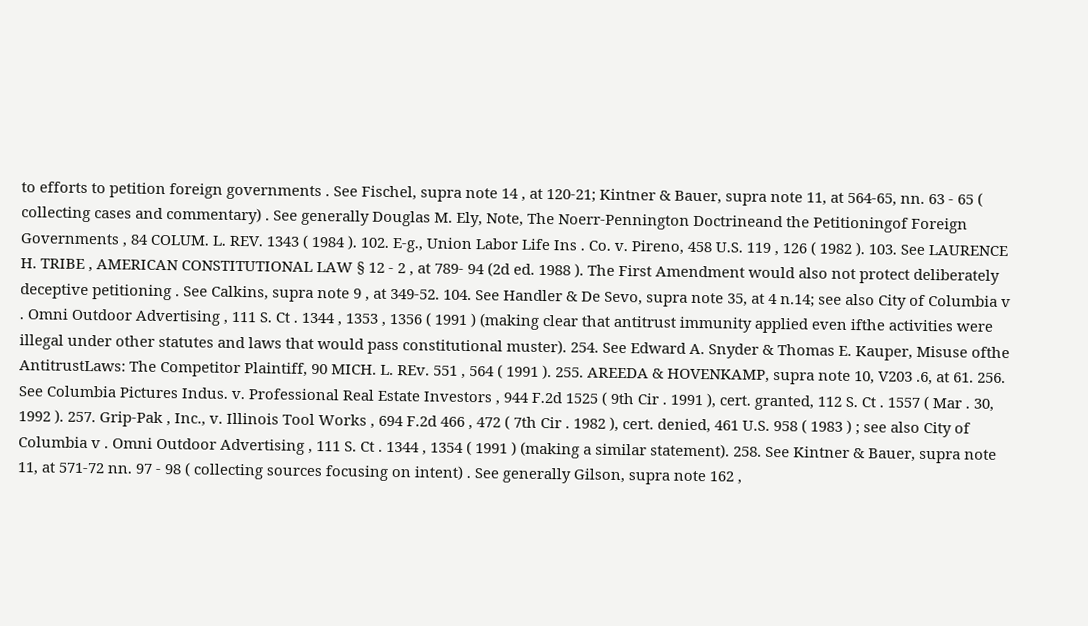to efforts to petition foreign governments . See Fischel, supra note 14 , at 120-21; Kintner & Bauer, supra note 11, at 564-65, nn. 63 - 65 ( collecting cases and commentary) . See generally Douglas M. Ely, Note, The Noerr-Pennington Doctrineand the Petitioningof Foreign Governments , 84 COLUM. L. REV. 1343 ( 1984 ). 102. E-g., Union Labor Life Ins . Co. v. Pireno, 458 U.S. 119 , 126 ( 1982 ). 103. See LAURENCE H. TRIBE , AMERICAN CONSTITUTIONAL LAW § 12 - 2 , at 789- 94 (2d ed. 1988 ). The First Amendment would also not protect deliberately deceptive petitioning . See Calkins, supra note 9 , at 349-52. 104. See Handler & De Sevo, supra note 35, at 4 n.14; see also City of Columbia v . Omni Outdoor Advertising , 111 S. Ct . 1344 , 1353 , 1356 ( 1991 ) (making clear that antitrust immunity applied even ifthe activities were illegal under other statutes and laws that would pass constitutional muster). 254. See Edward A. Snyder & Thomas E. Kauper, Misuse ofthe AntitrustLaws: The Competitor Plaintiff, 90 MICH. L. REv. 551 , 564 ( 1991 ). 255. AREEDA & HOVENKAMP, supra note 10, V203 .6, at 61. 256. See Columbia Pictures Indus. v. Professional Real Estate Investors , 944 F.2d 1525 ( 9th Cir . 1991 ), cert. granted, 112 S. Ct . 1557 ( Mar . 30, 1992 ). 257. Grip-Pak , Inc., v. Illinois Tool Works , 694 F.2d 466 , 472 ( 7th Cir . 1982 ), cert. denied, 461 U.S. 958 ( 1983 ) ; see also City of Columbia v . Omni Outdoor Advertising , 111 S. Ct . 1344 , 1354 ( 1991 ) (making a similar statement). 258. See Kintner & Bauer, supra note 11, at 571-72 nn. 97 - 98 ( collecting sources focusing on intent) . See generally Gilson, supra note 162 ,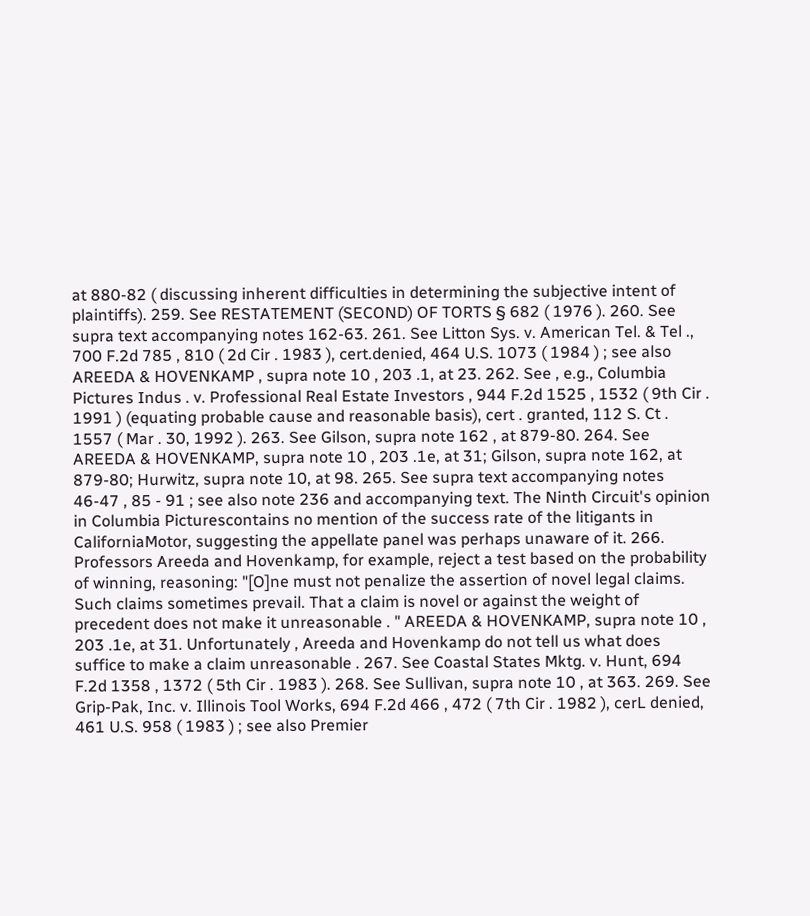at 880-82 ( discussing inherent difficulties in determining the subjective intent of plaintiffs). 259. See RESTATEMENT (SECOND) OF TORTS § 682 ( 1976 ). 260. See supra text accompanying notes 162-63. 261. See Litton Sys. v. American Tel. & Tel ., 700 F.2d 785 , 810 ( 2d Cir . 1983 ), cert.denied, 464 U.S. 1073 ( 1984 ) ; see also AREEDA & HOVENKAMP , supra note 10 , 203 .1, at 23. 262. See , e.g., Columbia Pictures Indus . v. Professional Real Estate Investors , 944 F.2d 1525 , 1532 ( 9th Cir . 1991 ) (equating probable cause and reasonable basis), cert . granted, 112 S. Ct . 1557 ( Mar . 30, 1992 ). 263. See Gilson, supra note 162 , at 879-80. 264. See AREEDA & HOVENKAMP, supra note 10 , 203 .1e, at 31; Gilson, supra note 162, at 879-80; Hurwitz, supra note 10, at 98. 265. See supra text accompanying notes 46-47 , 85 - 91 ; see also note 236 and accompanying text. The Ninth Circuit's opinion in Columbia Picturescontains no mention of the success rate of the litigants in CaliforniaMotor, suggesting the appellate panel was perhaps unaware of it. 266. Professors Areeda and Hovenkamp, for example, reject a test based on the probability of winning, reasoning: "[O]ne must not penalize the assertion of novel legal claims. Such claims sometimes prevail. That a claim is novel or against the weight of precedent does not make it unreasonable . " AREEDA & HOVENKAMP, supra note 10 , 203 .1e, at 31. Unfortunately , Areeda and Hovenkamp do not tell us what does suffice to make a claim unreasonable . 267. See Coastal States Mktg. v. Hunt, 694 F.2d 1358 , 1372 ( 5th Cir . 1983 ). 268. See Sullivan, supra note 10 , at 363. 269. See Grip-Pak, Inc. v. Illinois Tool Works, 694 F.2d 466 , 472 ( 7th Cir . 1982 ), cerL denied, 461 U.S. 958 ( 1983 ) ; see also Premier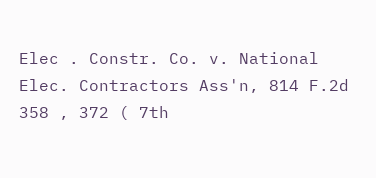Elec . Constr. Co. v. National Elec. Contractors Ass'n, 814 F.2d 358 , 372 ( 7th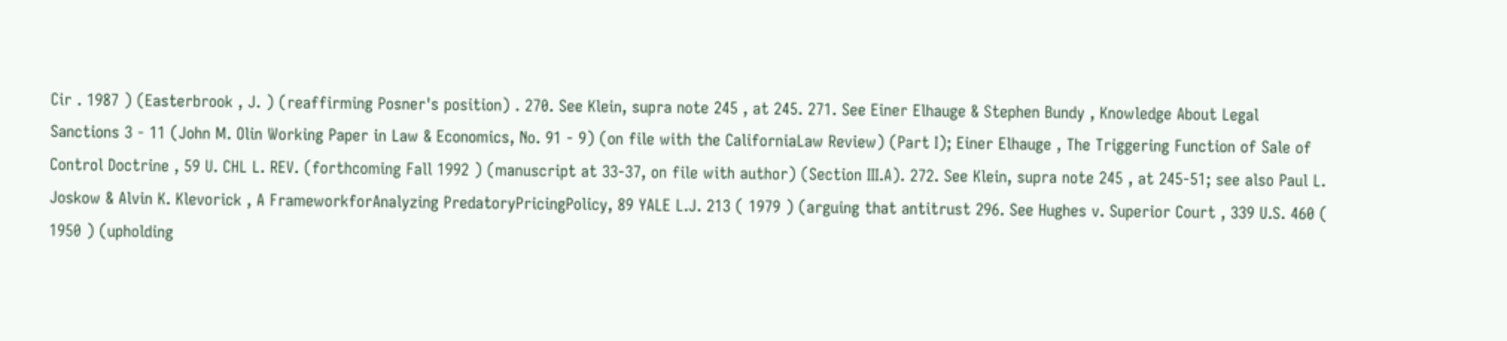Cir . 1987 ) (Easterbrook , J. ) (reaffirming Posner's position) . 270. See Klein, supra note 245 , at 245. 271. See Einer Elhauge & Stephen Bundy , Knowledge About Legal Sanctions 3 - 11 (John M. Olin Working Paper in Law & Economics, No. 91 - 9) (on file with the CaliforniaLaw Review) (Part I); Einer Elhauge , The Triggering Function of Sale of Control Doctrine , 59 U. CHL L. REV. (forthcoming Fall 1992 ) (manuscript at 33-37, on file with author) (Section III.A). 272. See Klein, supra note 245 , at 245-51; see also Paul L. Joskow & Alvin K. Klevorick , A FrameworkforAnalyzing PredatoryPricingPolicy, 89 YALE L.J. 213 ( 1979 ) (arguing that antitrust 296. See Hughes v. Superior Court , 339 U.S. 460 ( 1950 ) (upholding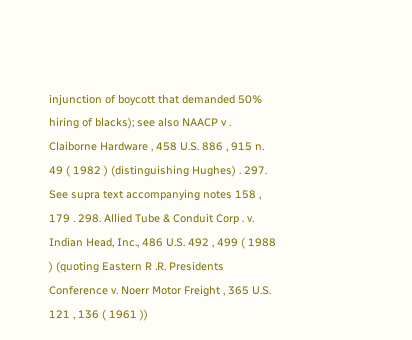injunction of boycott that demanded 50% hiring of blacks); see also NAACP v . Claiborne Hardware , 458 U.S. 886 , 915 n. 49 ( 1982 ) (distinguishing Hughes) . 297. See supra text accompanying notes 158 , 179 . 298. Allied Tube & Conduit Corp . v. Indian Head, Inc., 486 U.S. 492 , 499 ( 1988 ) (quoting Eastern R .R. Presidents Conference v. Noerr Motor Freight , 365 U.S. 121 , 136 ( 1961 ))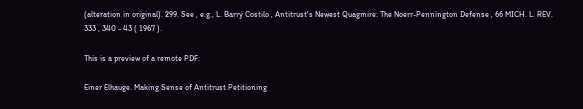(alteration in original). 299. See , e.g., L. Barry Costilo , Antitrust's Newest Quagmire: The Noerr-Pennington Defense , 66 MICH. L. REV. 333 , 340 - 43 ( 1967 ).

This is a preview of a remote PDF:

Einer Elhauge. Making Sense of Antitrust Petitioning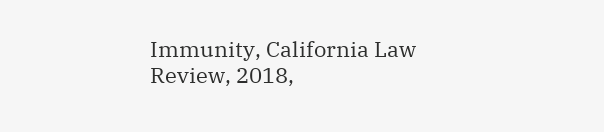Immunity, California Law Review, 2018,